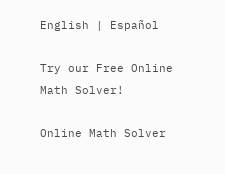English | Español

Try our Free Online Math Solver!

Online Math Solver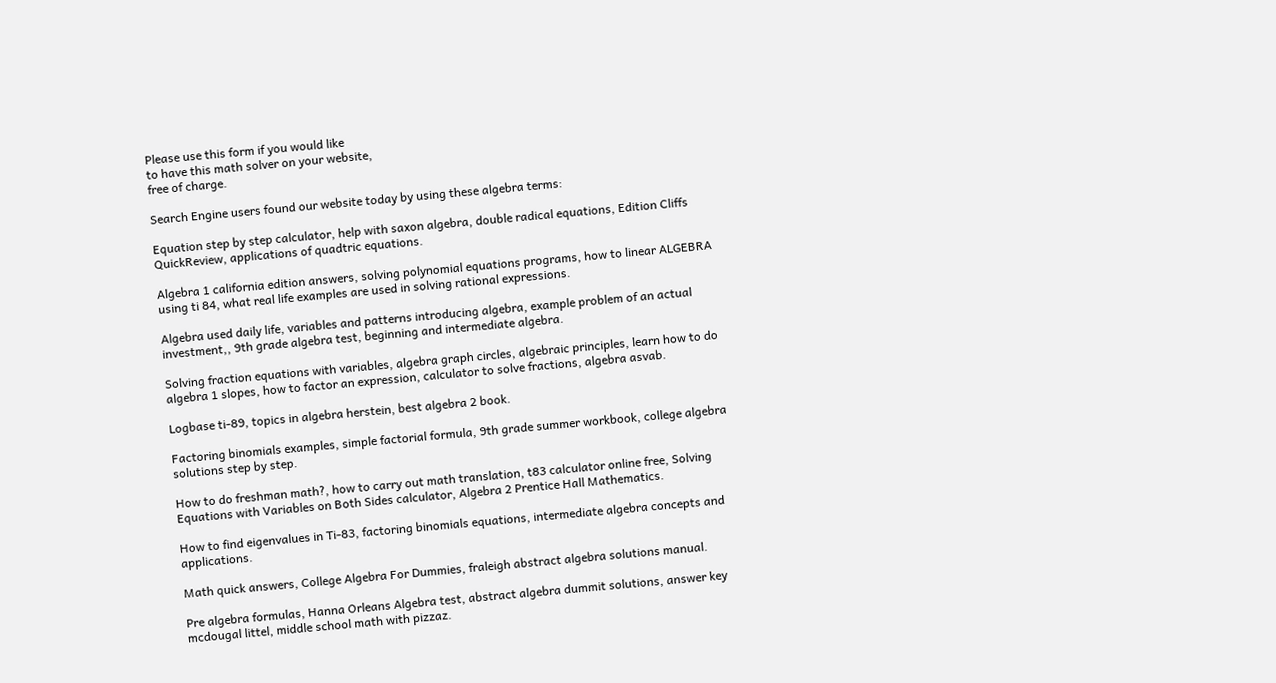Please use this form if you would like
to have this math solver on your website,
free of charge.

Search Engine users found our website today by using these algebra terms:

Equation step by step calculator, help with saxon algebra, double radical equations, Edition Cliffs QuickReview, applications of quadtric equations.

Algebra 1 california edition answers, solving polynomial equations programs, how to linear ALGEBRA using ti 84, what real life examples are used in solving rational expressions.

Algebra used daily life, variables and patterns introducing algebra, example problem of an actual investment,, 9th grade algebra test, beginning and intermediate algebra.

Solving fraction equations with variables, algebra graph circles, algebraic principles, learn how to do algebra 1 slopes, how to factor an expression, calculator to solve fractions, algebra asvab.

Logbase ti-89, topics in algebra herstein, best algebra 2 book.

Factoring binomials examples, simple factorial formula, 9th grade summer workbook, college algebra solutions step by step.

How to do freshman math?, how to carry out math translation, t83 calculator online free, Solving Equations with Variables on Both Sides calculator, Algebra 2 Prentice Hall Mathematics.

How to find eigenvalues in Ti-83, factoring binomials equations, intermediate algebra concepts and applications.

Math quick answers, College Algebra For Dummies, fraleigh abstract algebra solutions manual.

Pre algebra formulas, Hanna Orleans Algebra test, abstract algebra dummit solutions, answer key mcdougal littel, middle school math with pizzaz.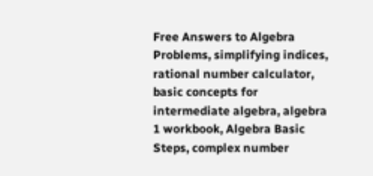Free Answers to Algebra Problems, simplifying indices, rational number calculator, basic concepts for intermediate algebra, algebra 1 workbook, Algebra Basic Steps, complex number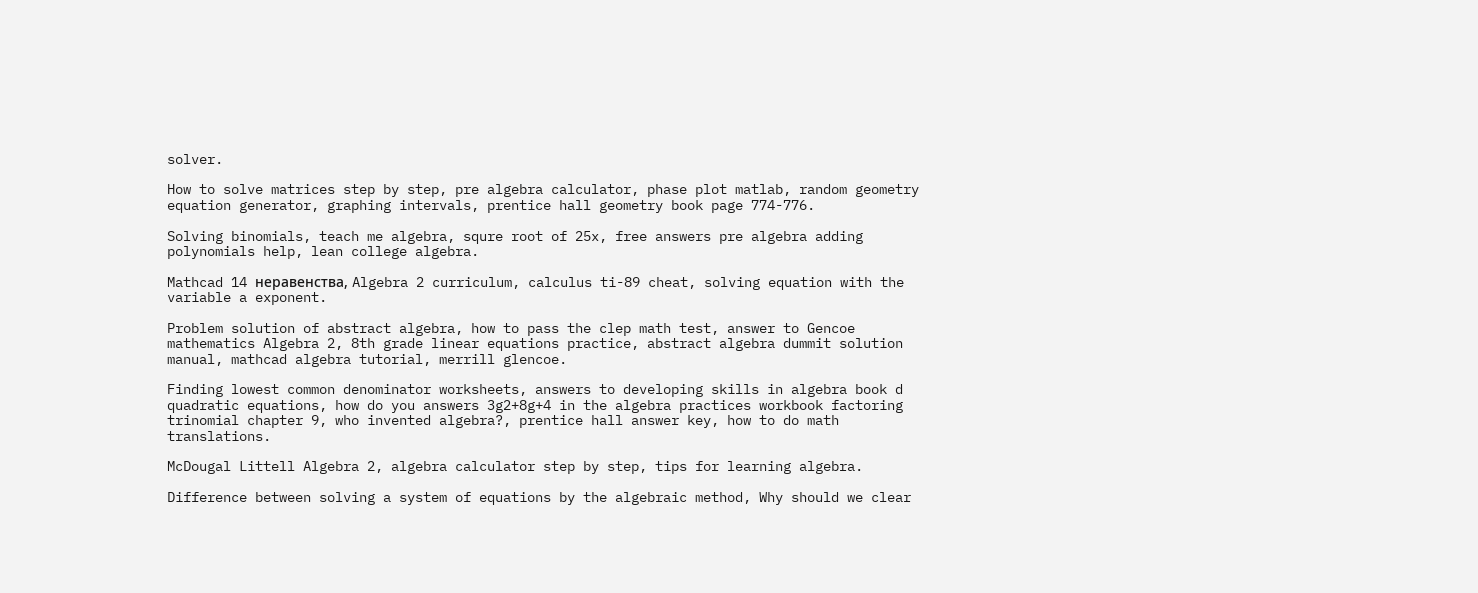solver.

How to solve matrices step by step, pre algebra calculator, phase plot matlab, random geometry equation generator, graphing intervals, prentice hall geometry book page 774-776.

Solving binomials, teach me algebra, squre root of 25x, free answers pre algebra adding polynomials help, lean college algebra.

Mathcad 14 неравенства, Algebra 2 curriculum, calculus ti-89 cheat, solving equation with the variable a exponent.

Problem solution of abstract algebra, how to pass the clep math test, answer to Gencoe mathematics Algebra 2, 8th grade linear equations practice, abstract algebra dummit solution manual, mathcad algebra tutorial, merrill glencoe.

Finding lowest common denominator worksheets, answers to developing skills in algebra book d quadratic equations, how do you answers 3g2+8g+4 in the algebra practices workbook factoring trinomial chapter 9, who invented algebra?, prentice hall answer key, how to do math translations.

McDougal Littell Algebra 2, algebra calculator step by step, tips for learning algebra.

Difference between solving a system of equations by the algebraic method, Why should we clear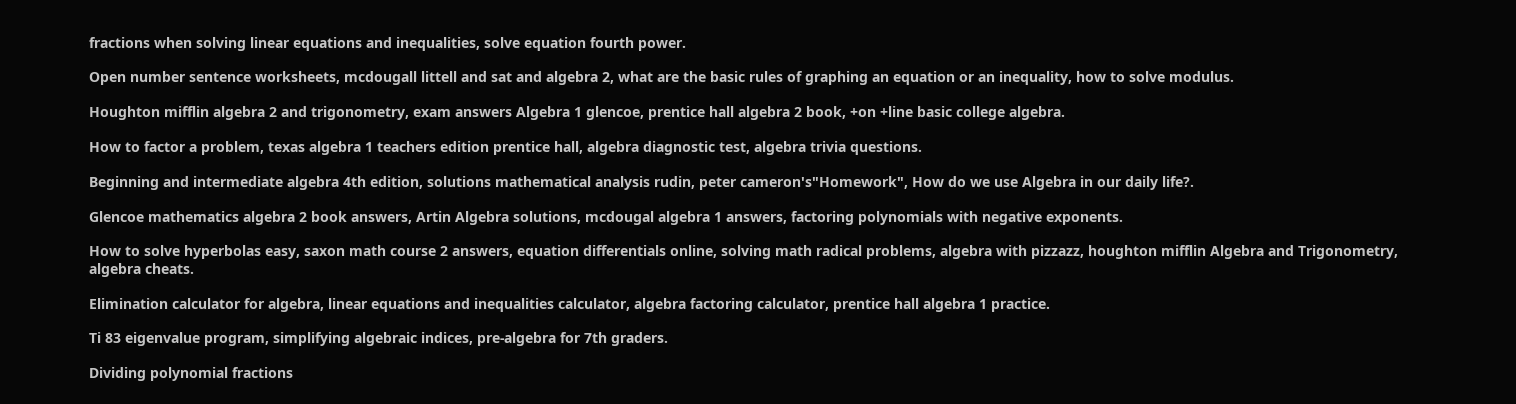fractions when solving linear equations and inequalities, solve equation fourth power.

Open number sentence worksheets, mcdougall littell and sat and algebra 2, what are the basic rules of graphing an equation or an inequality, how to solve modulus.

Houghton mifflin algebra 2 and trigonometry, exam answers Algebra 1 glencoe, prentice hall algebra 2 book, +on +line basic college algebra.

How to factor a problem, texas algebra 1 teachers edition prentice hall, algebra diagnostic test, algebra trivia questions.

Beginning and intermediate algebra 4th edition, solutions mathematical analysis rudin, peter cameron's"Homework", How do we use Algebra in our daily life?.

Glencoe mathematics algebra 2 book answers, Artin Algebra solutions, mcdougal algebra 1 answers, factoring polynomials with negative exponents.

How to solve hyperbolas easy, saxon math course 2 answers, equation differentials online, solving math radical problems, algebra with pizzazz, houghton mifflin Algebra and Trigonometry, algebra cheats.

Elimination calculator for algebra, linear equations and inequalities calculator, algebra factoring calculator, prentice hall algebra 1 practice.

Ti 83 eigenvalue program, simplifying algebraic indices, pre-algebra for 7th graders.

Dividing polynomial fractions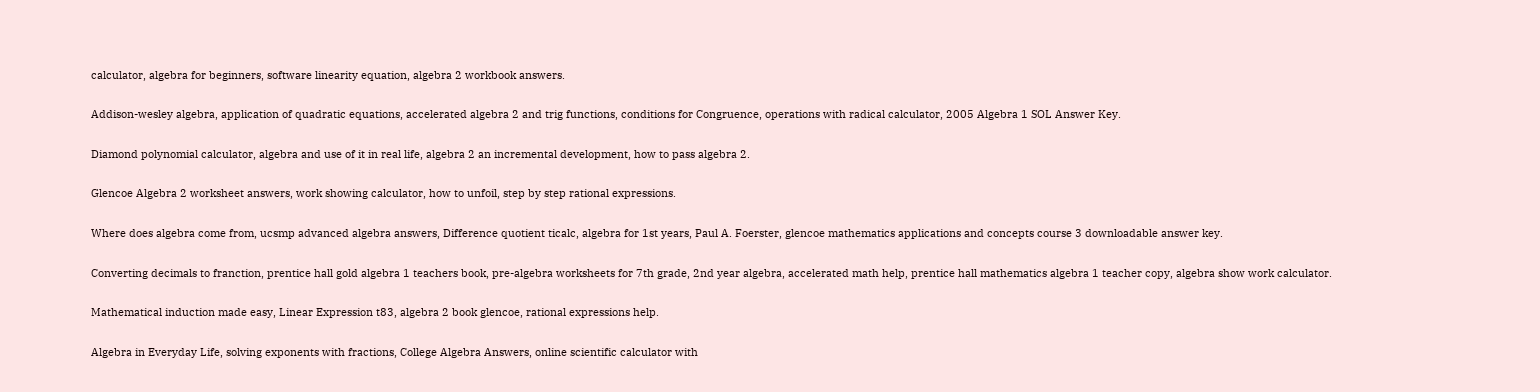calculator, algebra for beginners, software linearity equation, algebra 2 workbook answers.

Addison-wesley algebra, application of quadratic equations, accelerated algebra 2 and trig functions, conditions for Congruence, operations with radical calculator, 2005 Algebra 1 SOL Answer Key.

Diamond polynomial calculator, algebra and use of it in real life, algebra 2 an incremental development, how to pass algebra 2.

Glencoe Algebra 2 worksheet answers, work showing calculator, how to unfoil, step by step rational expressions.

Where does algebra come from, ucsmp advanced algebra answers, Difference quotient ticalc, algebra for 1st years, Paul A. Foerster, glencoe mathematics applications and concepts course 3 downloadable answer key.

Converting decimals to franction, prentice hall gold algebra 1 teachers book, pre-algebra worksheets for 7th grade, 2nd year algebra, accelerated math help, prentice hall mathematics algebra 1 teacher copy, algebra show work calculator.

Mathematical induction made easy, Linear Expression t83, algebra 2 book glencoe, rational expressions help.

Algebra in Everyday Life, solving exponents with fractions, College Algebra Answers, online scientific calculator with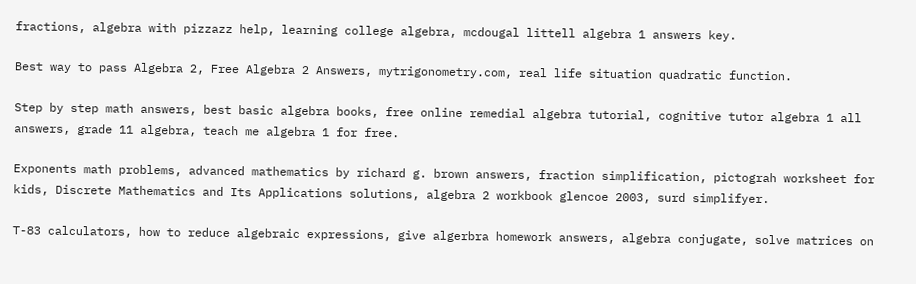fractions, algebra with pizzazz help, learning college algebra, mcdougal littell algebra 1 answers key.

Best way to pass Algebra 2, Free Algebra 2 Answers, mytrigonometry.com, real life situation quadratic function.

Step by step math answers, best basic algebra books, free online remedial algebra tutorial, cognitive tutor algebra 1 all answers, grade 11 algebra, teach me algebra 1 for free.

Exponents math problems, advanced mathematics by richard g. brown answers, fraction simplification, pictograh worksheet for kids, Discrete Mathematics and Its Applications solutions, algebra 2 workbook glencoe 2003, surd simplifyer.

T-83 calculators, how to reduce algebraic expressions, give algerbra homework answers, algebra conjugate, solve matrices on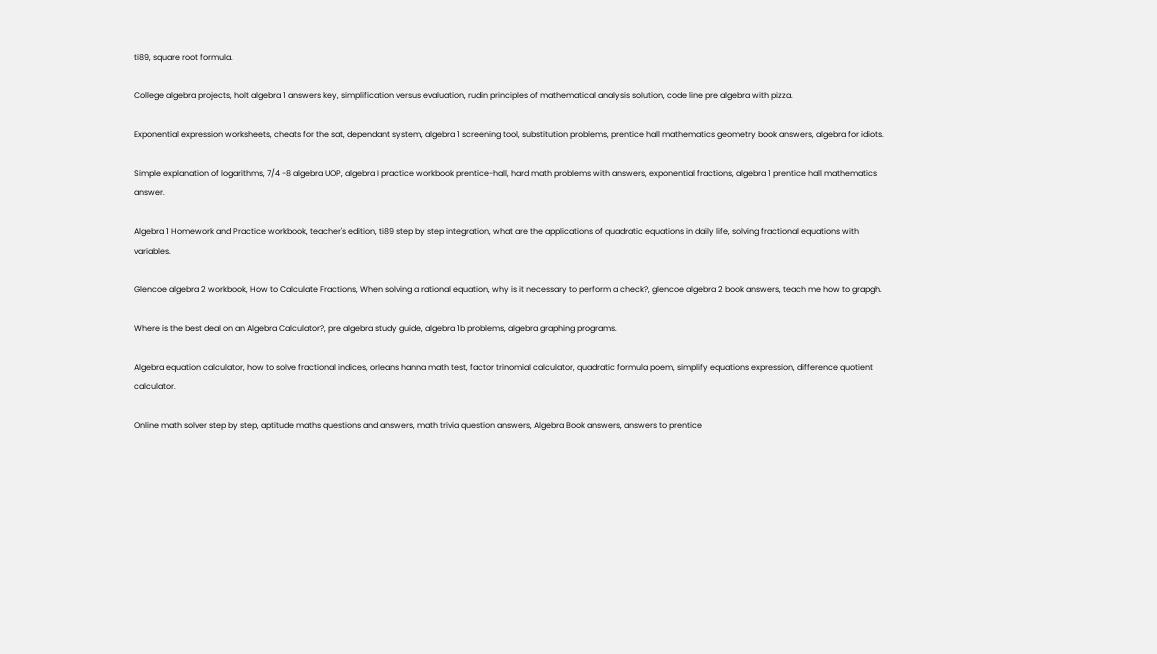ti89, square root formula.

College algebra projects, holt algebra 1 answers key, simplification versus evaluation, rudin principles of mathematical analysis solution, code line pre algebra with pizza.

Exponential expression worksheets, cheats for the sat, dependant system, algebra 1 screening tool, substitution problems, prentice hall mathematics geometry book answers, algebra for idiots.

Simple explanation of logarithms, 7/4 -8 algebra UOP, algebra I practice workbook prentice-hall, hard math problems with answers, exponential fractions, algebra 1 prentice hall mathematics answer.

Algebra 1 Homework and Practice workbook, teacher's edition, ti89 step by step integration, what are the applications of quadratic equations in daily life, solving fractional equations with variables.

Glencoe algebra 2 workbook, How to Calculate Fractions, When solving a rational equation, why is it necessary to perform a check?, glencoe algebra 2 book answers, teach me how to grapgh.

Where is the best deal on an Algebra Calculator?, pre algebra study guide, algebra 1b problems, algebra graphing programs.

Algebra equation calculator, how to solve fractional indices, orleans hanna math test, factor trinomial calculator, quadratic formula poem, simplify equations expression, difference quotient calculator.

Online math solver step by step, aptitude maths questions and answers, math trivia question answers, Algebra Book answers, answers to prentice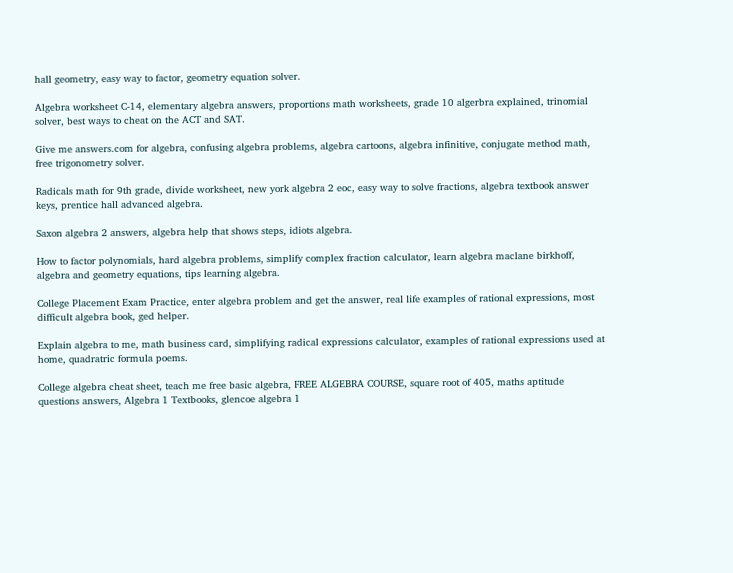hall geometry, easy way to factor, geometry equation solver.

Algebra worksheet C-14, elementary algebra answers, proportions math worksheets, grade 10 algerbra explained, trinomial solver, best ways to cheat on the ACT and SAT.

Give me answers.com for algebra, confusing algebra problems, algebra cartoons, algebra infinitive, conjugate method math, free trigonometry solver.

Radicals math for 9th grade, divide worksheet, new york algebra 2 eoc, easy way to solve fractions, algebra textbook answer keys, prentice hall advanced algebra.

Saxon algebra 2 answers, algebra help that shows steps, idiots algebra.

How to factor polynomials, hard algebra problems, simplify complex fraction calculator, learn algebra maclane birkhoff, algebra and geometry equations, tips learning algebra.

College Placement Exam Practice, enter algebra problem and get the answer, real life examples of rational expressions, most difficult algebra book, ged helper.

Explain algebra to me, math business card, simplifying radical expressions calculator, examples of rational expressions used at home, quadratric formula poems.

College algebra cheat sheet, teach me free basic algebra, FREE ALGEBRA COURSE, square root of 405, maths aptitude questions answers, Algebra 1 Textbooks, glencoe algebra 1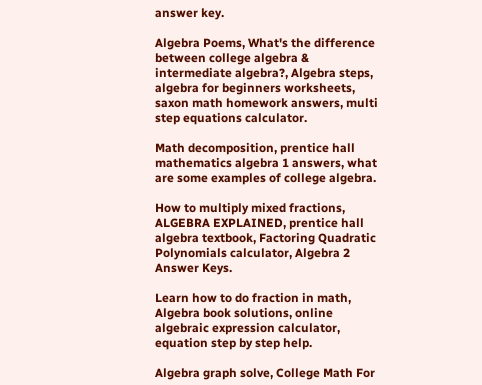answer key.

Algebra Poems, What's the difference between college algebra & intermediate algebra?, Algebra steps, algebra for beginners worksheets, saxon math homework answers, multi step equations calculator.

Math decomposition, prentice hall mathematics algebra 1 answers, what are some examples of college algebra.

How to multiply mixed fractions, ALGEBRA EXPLAINED, prentice hall algebra textbook, Factoring Quadratic Polynomials calculator, Algebra 2 Answer Keys.

Learn how to do fraction in math, Algebra book solutions, online algebraic expression calculator, equation step by step help.

Algebra graph solve, College Math For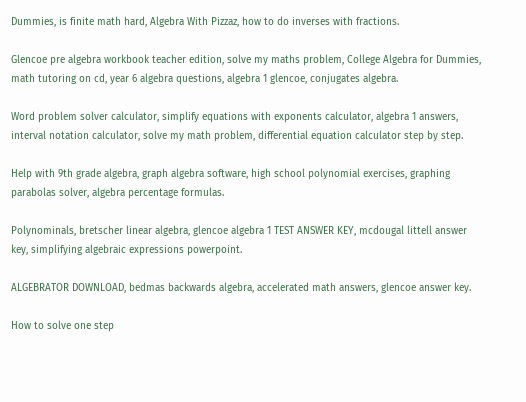Dummies, is finite math hard, Algebra With Pizzaz, how to do inverses with fractions.

Glencoe pre algebra workbook teacher edition, solve my maths problem, College Algebra for Dummies, math tutoring on cd, year 6 algebra questions, algebra 1 glencoe, conjugates algebra.

Word problem solver calculator, simplify equations with exponents calculator, algebra 1 answers, interval notation calculator, solve my math problem, differential equation calculator step by step.

Help with 9th grade algebra, graph algebra software, high school polynomial exercises, graphing parabolas solver, algebra percentage formulas.

Polynominals, bretscher linear algebra, glencoe algebra 1 TEST ANSWER KEY, mcdougal littell answer key, simplifying algebraic expressions powerpoint.

ALGEBRATOR DOWNLOAD, bedmas backwards algebra, accelerated math answers, glencoe answer key.

How to solve one step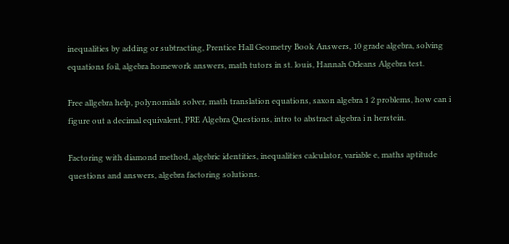inequalities by adding or subtracting, Prentice Hall Geometry Book Answers, 10 grade algebra, solving equations foil, algebra homework answers, math tutors in st. louis, Hannah Orleans Algebra test.

Free allgebra help, polynomials solver, math translation equations, saxon algebra 1 2 problems, how can i figure out a decimal equivalent, PRE Algebra Questions, intro to abstract algebra i n herstein.

Factoring with diamond method, algebric identities, inequalities calculator, variable e, maths aptitude questions and answers, algebra factoring solutions.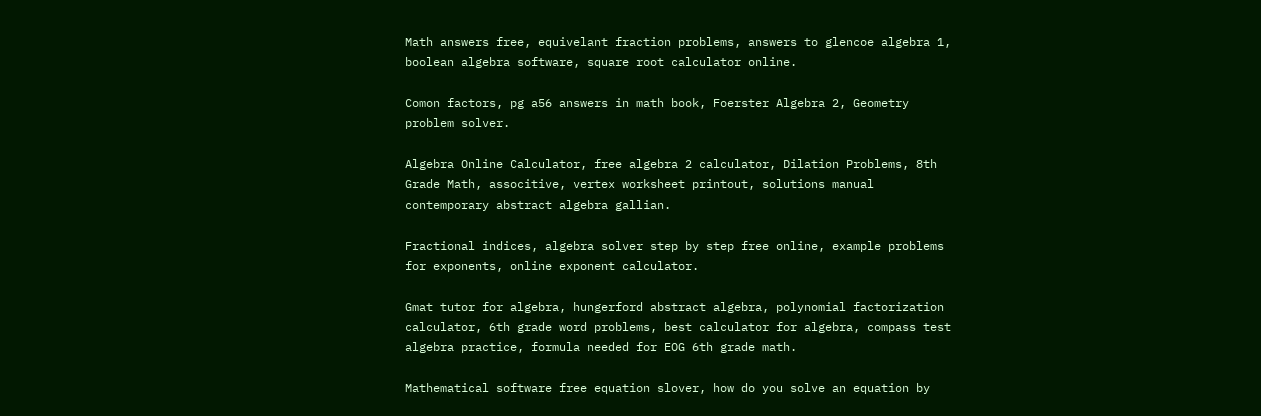Math answers free, equivelant fraction problems, answers to glencoe algebra 1, boolean algebra software, square root calculator online.

Comon factors, pg a56 answers in math book, Foerster Algebra 2, Geometry problem solver.

Algebra Online Calculator, free algebra 2 calculator, Dilation Problems, 8th Grade Math, associtive, vertex worksheet printout, solutions manual contemporary abstract algebra gallian.

Fractional indices, algebra solver step by step free online, example problems for exponents, online exponent calculator.

Gmat tutor for algebra, hungerford abstract algebra, polynomial factorization calculator, 6th grade word problems, best calculator for algebra, compass test algebra practice, formula needed for EOG 6th grade math.

Mathematical software free equation slover, how do you solve an equation by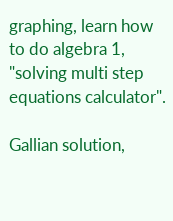graphing, learn how to do algebra 1, "solving multi step equations calculator".

Gallian solution,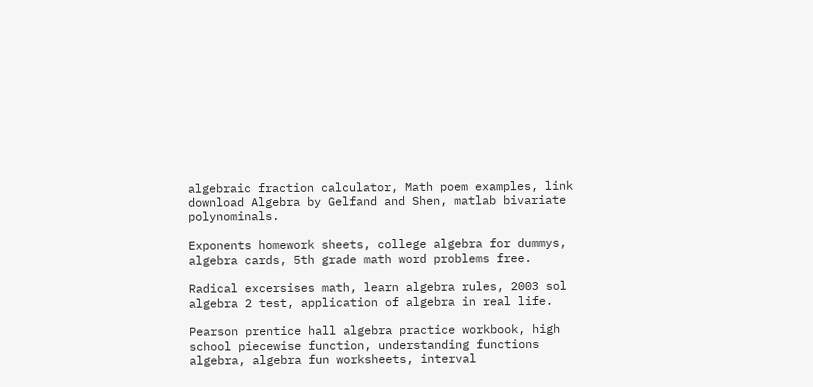algebraic fraction calculator, Math poem examples, link download Algebra by Gelfand and Shen, matlab bivariate polynominals.

Exponents homework sheets, college algebra for dummys, algebra cards, 5th grade math word problems free.

Radical excersises math, learn algebra rules, 2003 sol algebra 2 test, application of algebra in real life.

Pearson prentice hall algebra practice workbook, high school piecewise function, understanding functions algebra, algebra fun worksheets, interval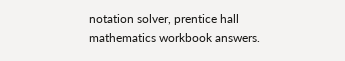notation solver, prentice hall mathematics workbook answers.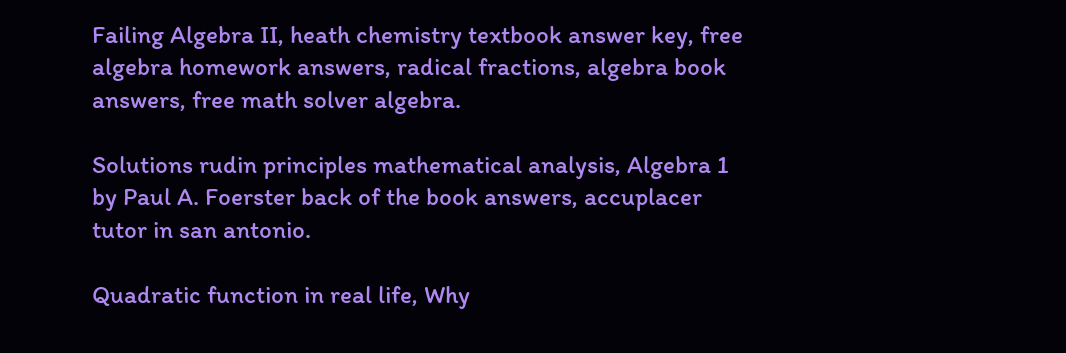Failing Algebra II, heath chemistry textbook answer key, free algebra homework answers, radical fractions, algebra book answers, free math solver algebra.

Solutions rudin principles mathematical analysis, Algebra 1 by Paul A. Foerster back of the book answers, accuplacer tutor in san antonio.

Quadratic function in real life, Why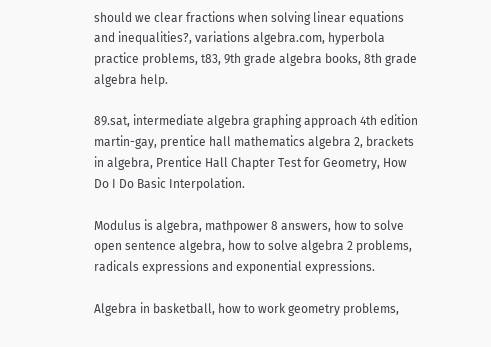should we clear fractions when solving linear equations and inequalities?, variations algebra.com, hyperbola practice problems, t83, 9th grade algebra books, 8th grade algebra help.

89.sat, intermediate algebra graphing approach 4th edition martin-gay, prentice hall mathematics algebra 2, brackets in algebra, Prentice Hall Chapter Test for Geometry, How Do I Do Basic Interpolation.

Modulus is algebra, mathpower 8 answers, how to solve open sentence algebra, how to solve algebra 2 problems, radicals expressions and exponential expressions.

Algebra in basketball, how to work geometry problems,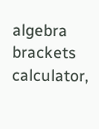algebra brackets calculator,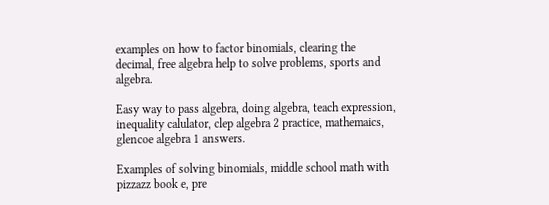examples on how to factor binomials, clearing the decimal, free algebra help to solve problems, sports and algebra.

Easy way to pass algebra, doing algebra, teach expression, inequality calulator, clep algebra 2 practice, mathemaics, glencoe algebra 1 answers.

Examples of solving binomials, middle school math with pizzazz book e, pre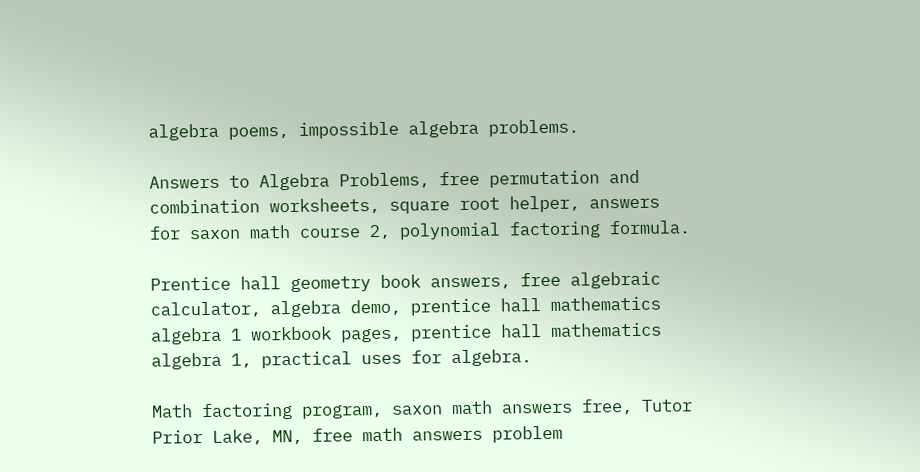algebra poems, impossible algebra problems.

Answers to Algebra Problems, free permutation and combination worksheets, square root helper, answers for saxon math course 2, polynomial factoring formula.

Prentice hall geometry book answers, free algebraic calculator, algebra demo, prentice hall mathematics algebra 1 workbook pages, prentice hall mathematics algebra 1, practical uses for algebra.

Math factoring program, saxon math answers free, Tutor Prior Lake, MN, free math answers problem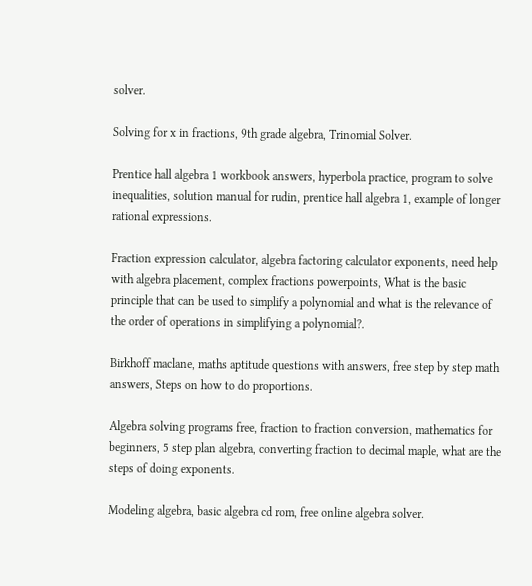solver.

Solving for x in fractions, 9th grade algebra, Trinomial Solver.

Prentice hall algebra 1 workbook answers, hyperbola practice, program to solve inequalities, solution manual for rudin, prentice hall algebra 1, example of longer rational expressions.

Fraction expression calculator, algebra factoring calculator exponents, need help with algebra placement, complex fractions powerpoints, What is the basic principle that can be used to simplify a polynomial and what is the relevance of the order of operations in simplifying a polynomial?.

Birkhoff maclane, maths aptitude questions with answers, free step by step math answers, Steps on how to do proportions.

Algebra solving programs free, fraction to fraction conversion, mathematics for beginners, 5 step plan algebra, converting fraction to decimal maple, what are the steps of doing exponents.

Modeling algebra, basic algebra cd rom, free online algebra solver.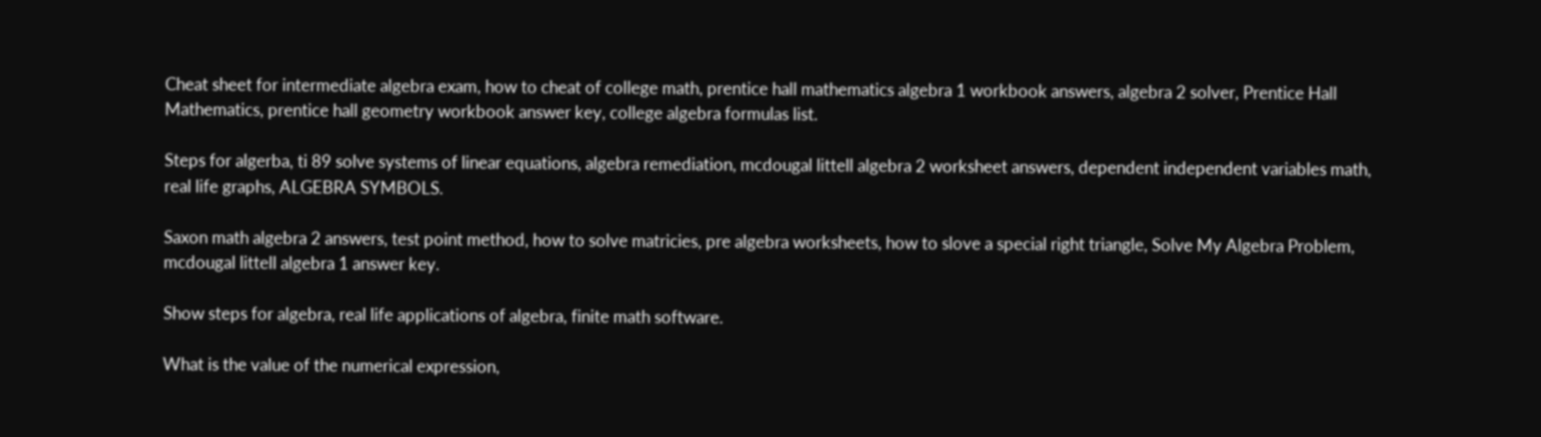Cheat sheet for intermediate algebra exam, how to cheat of college math, prentice hall mathematics algebra 1 workbook answers, algebra 2 solver, Prentice Hall Mathematics, prentice hall geometry workbook answer key, college algebra formulas list.

Steps for algerba, ti 89 solve systems of linear equations, algebra remediation, mcdougal littell algebra 2 worksheet answers, dependent independent variables math, real life graphs, ALGEBRA SYMBOLS.

Saxon math algebra 2 answers, test point method, how to solve matricies, pre algebra worksheets, how to slove a special right triangle, Solve My Algebra Problem, mcdougal littell algebra 1 answer key.

Show steps for algebra, real life applications of algebra, finite math software.

What is the value of the numerical expression,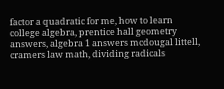factor a quadratic for me, how to learn college algebra, prentice hall geometry answers, algebra 1 answers mcdougal littell, cramers law math, dividing radicals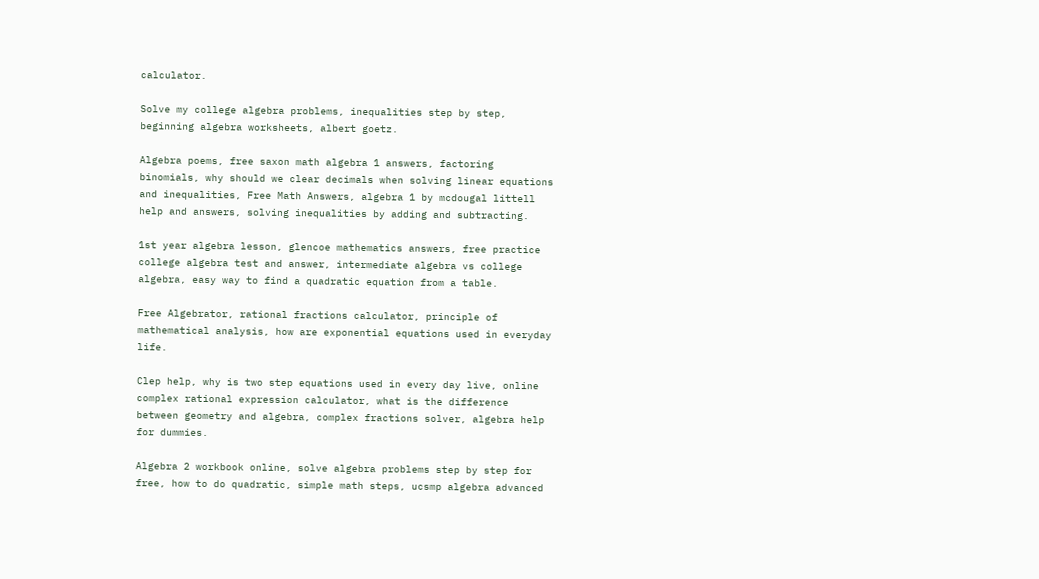calculator.

Solve my college algebra problems, inequalities step by step, beginning algebra worksheets, albert goetz.

Algebra poems, free saxon math algebra 1 answers, factoring binomials, why should we clear decimals when solving linear equations and inequalities, Free Math Answers, algebra 1 by mcdougal littell help and answers, solving inequalities by adding and subtracting.

1st year algebra lesson, glencoe mathematics answers, free practice college algebra test and answer, intermediate algebra vs college algebra, easy way to find a quadratic equation from a table.

Free Algebrator, rational fractions calculator, principle of mathematical analysis, how are exponential equations used in everyday life.

Clep help, why is two step equations used in every day live, online complex rational expression calculator, what is the difference between geometry and algebra, complex fractions solver, algebra help for dummies.

Algebra 2 workbook online, solve algebra problems step by step for free, how to do quadratic, simple math steps, ucsmp algebra advanced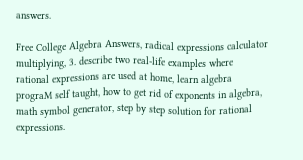answers.

Free College Algebra Answers, radical expressions calculator multiplying, 3. describe two real-life examples where rational expressions are used at home, learn algebra prograM self taught, how to get rid of exponents in algebra, math symbol generator, step by step solution for rational expressions.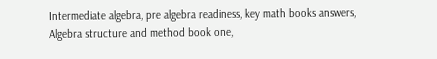Intermediate algebra, pre algebra readiness, key math books answers, Algebra structure and method book one,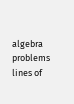algebra problems lines of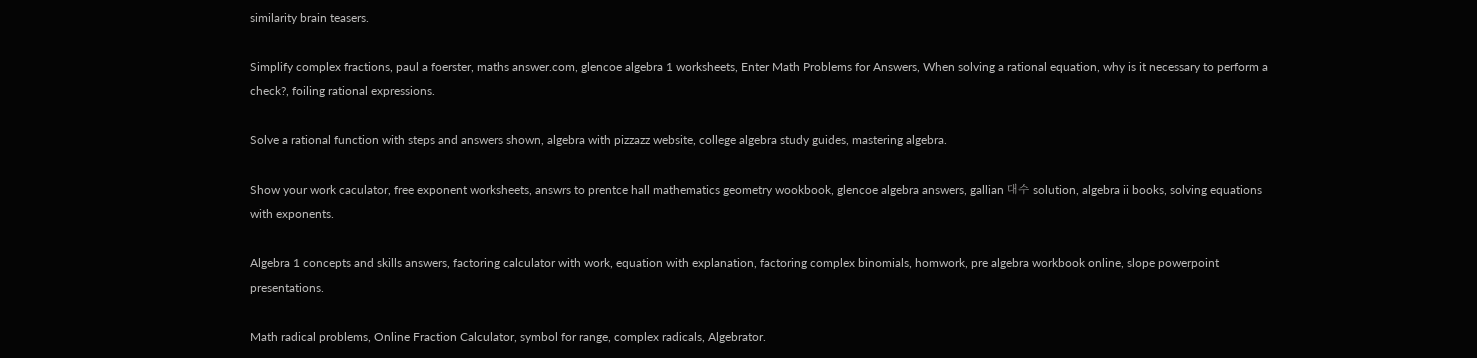similarity brain teasers.

Simplify complex fractions, paul a foerster, maths answer.com, glencoe algebra 1 worksheets, Enter Math Problems for Answers, When solving a rational equation, why is it necessary to perform a check?, foiling rational expressions.

Solve a rational function with steps and answers shown, algebra with pizzazz website, college algebra study guides, mastering algebra.

Show your work caculator, free exponent worksheets, answrs to prentce hall mathematics geometry wookbook, glencoe algebra answers, gallian 대수 solution, algebra ii books, solving equations with exponents.

Algebra 1 concepts and skills answers, factoring calculator with work, equation with explanation, factoring complex binomials, homwork, pre algebra workbook online, slope powerpoint presentations.

Math radical problems, Online Fraction Calculator, symbol for range, complex radicals, Algebrator.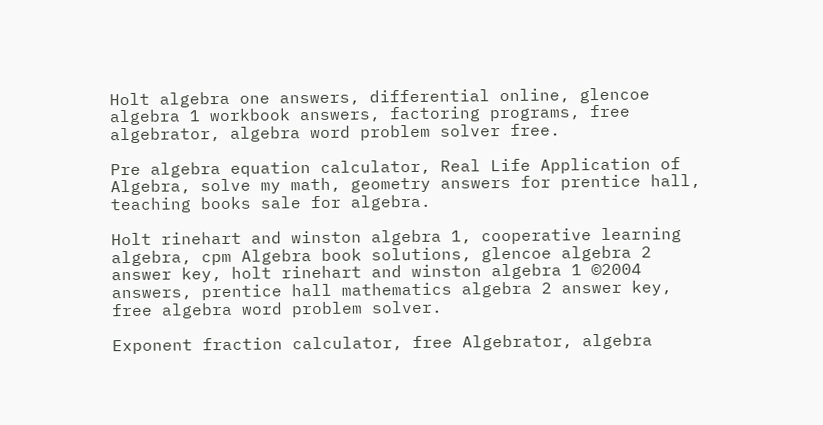Holt algebra one answers, differential online, glencoe algebra 1 workbook answers, factoring programs, free algebrator, algebra word problem solver free.

Pre algebra equation calculator, Real Life Application of Algebra, solve my math, geometry answers for prentice hall, teaching books sale for algebra.

Holt rinehart and winston algebra 1, cooperative learning algebra, cpm Algebra book solutions, glencoe algebra 2 answer key, holt rinehart and winston algebra 1 ©2004 answers, prentice hall mathematics algebra 2 answer key, free algebra word problem solver.

Exponent fraction calculator, free Algebrator, algebra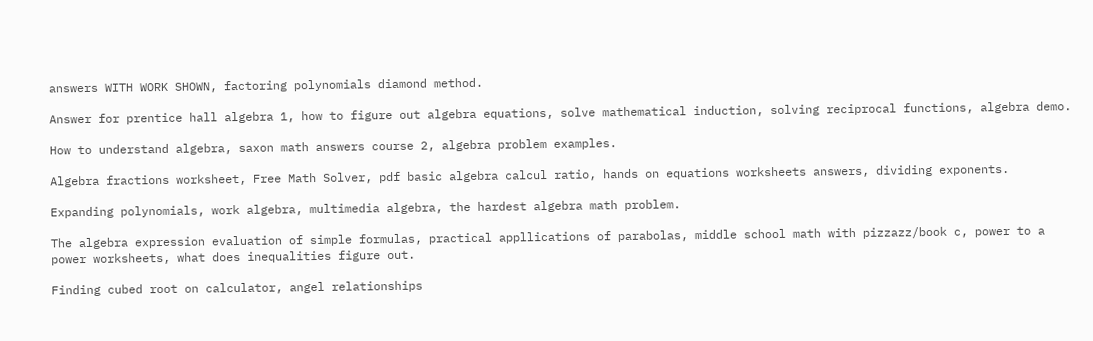answers WITH WORK SHOWN, factoring polynomials diamond method.

Answer for prentice hall algebra 1, how to figure out algebra equations, solve mathematical induction, solving reciprocal functions, algebra demo.

How to understand algebra, saxon math answers course 2, algebra problem examples.

Algebra fractions worksheet, Free Math Solver, pdf basic algebra calcul ratio, hands on equations worksheets answers, dividing exponents.

Expanding polynomials, work algebra, multimedia algebra, the hardest algebra math problem.

The algebra expression evaluation of simple formulas, practical appllications of parabolas, middle school math with pizzazz/book c, power to a power worksheets, what does inequalities figure out.

Finding cubed root on calculator, angel relationships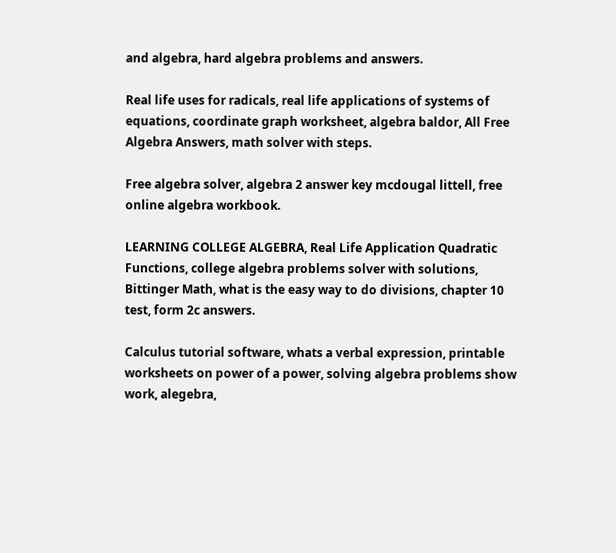and algebra, hard algebra problems and answers.

Real life uses for radicals, real life applications of systems of equations, coordinate graph worksheet, algebra baldor, All Free Algebra Answers, math solver with steps.

Free algebra solver, algebra 2 answer key mcdougal littell, free online algebra workbook.

LEARNING COLLEGE ALGEBRA, Real Life Application Quadratic Functions, college algebra problems solver with solutions, Bittinger Math, what is the easy way to do divisions, chapter 10 test, form 2c answers.

Calculus tutorial software, whats a verbal expression, printable worksheets on power of a power, solving algebra problems show work, alegebra,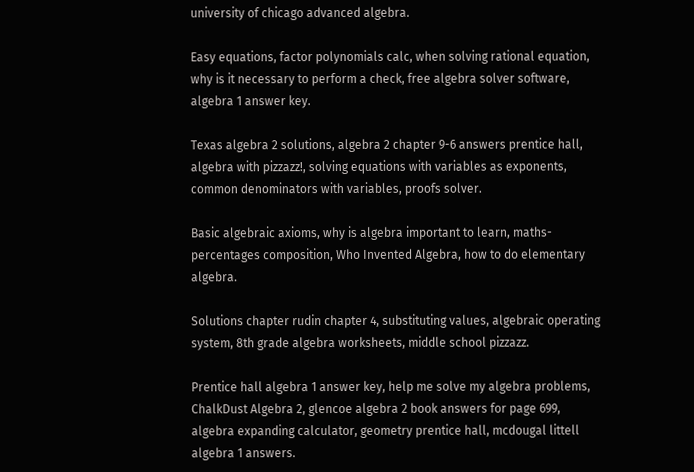university of chicago advanced algebra.

Easy equations, factor polynomials calc, when solving rational equation, why is it necessary to perform a check, free algebra solver software, algebra 1 answer key.

Texas algebra 2 solutions, algebra 2 chapter 9-6 answers prentice hall, algebra with pizzazz!, solving equations with variables as exponents, common denominators with variables, proofs solver.

Basic algebraic axioms, why is algebra important to learn, maths-percentages composition, Who Invented Algebra, how to do elementary algebra.

Solutions chapter rudin chapter 4, substituting values, algebraic operating system, 8th grade algebra worksheets, middle school pizzazz.

Prentice hall algebra 1 answer key, help me solve my algebra problems, ChalkDust Algebra 2, glencoe algebra 2 book answers for page 699, algebra expanding calculator, geometry prentice hall, mcdougal littell algebra 1 answers.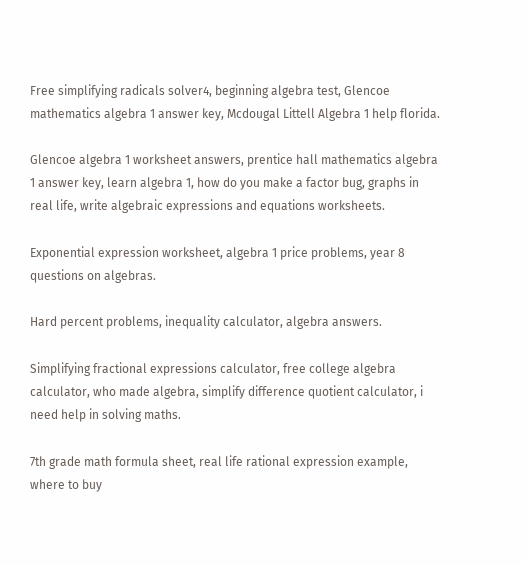Free simplifying radicals solver4, beginning algebra test, Glencoe mathematics algebra 1 answer key, Mcdougal Littell Algebra 1 help florida.

Glencoe algebra 1 worksheet answers, prentice hall mathematics algebra 1 answer key, learn algebra 1, how do you make a factor bug, graphs in real life, write algebraic expressions and equations worksheets.

Exponential expression worksheet, algebra 1 price problems, year 8 questions on algebras.

Hard percent problems, inequality calculator, algebra answers.

Simplifying fractional expressions calculator, free college algebra calculator, who made algebra, simplify difference quotient calculator, i need help in solving maths.

7th grade math formula sheet, real life rational expression example, where to buy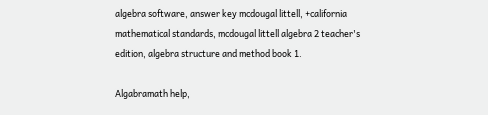algebra software, answer key mcdougal littell, +california mathematical standards, mcdougal littell algebra 2 teacher's edition, algebra structure and method book 1.

Algabramath help,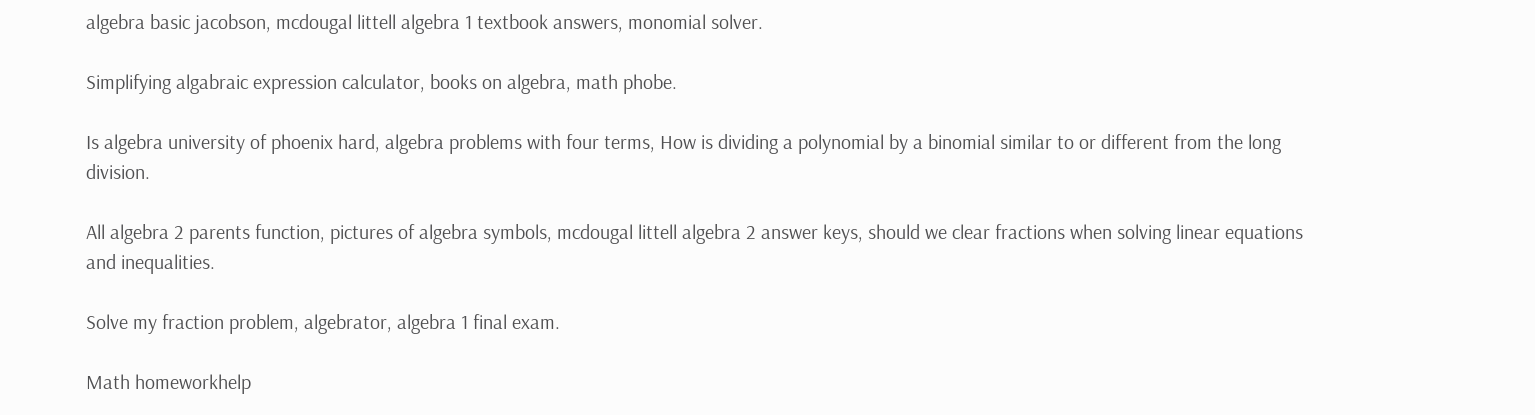algebra basic jacobson, mcdougal littell algebra 1 textbook answers, monomial solver.

Simplifying algabraic expression calculator, books on algebra, math phobe.

Is algebra university of phoenix hard, algebra problems with four terms, How is dividing a polynomial by a binomial similar to or different from the long division.

All algebra 2 parents function, pictures of algebra symbols, mcdougal littell algebra 2 answer keys, should we clear fractions when solving linear equations and inequalities.

Solve my fraction problem, algebrator, algebra 1 final exam.

Math homeworkhelp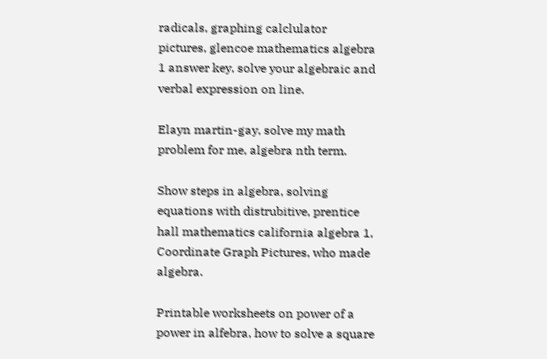radicals, graphing calclulator pictures, glencoe mathematics algebra 1 answer key, solve your algebraic and verbal expression on line.

Elayn martin-gay, solve my math problem for me, algebra nth term.

Show steps in algebra, solving equations with distrubitive, prentice hall mathematics california algebra 1, Coordinate Graph Pictures, who made algebra.

Printable worksheets on power of a power in alfebra, how to solve a square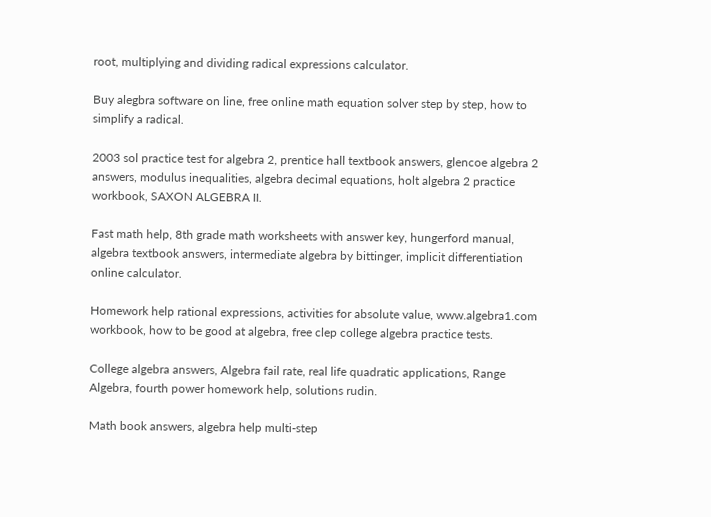root, multiplying and dividing radical expressions calculator.

Buy alegbra software on line, free online math equation solver step by step, how to simplify a radical.

2003 sol practice test for algebra 2, prentice hall textbook answers, glencoe algebra 2 answers, modulus inequalities, algebra decimal equations, holt algebra 2 practice workbook, SAXON ALGEBRA II.

Fast math help, 8th grade math worksheets with answer key, hungerford manual, algebra textbook answers, intermediate algebra by bittinger, implicit differentiation online calculator.

Homework help rational expressions, activities for absolute value, www.algebra1.com workbook, how to be good at algebra, free clep college algebra practice tests.

College algebra answers, Algebra fail rate, real life quadratic applications, Range Algebra, fourth power homework help, solutions rudin.

Math book answers, algebra help multi-step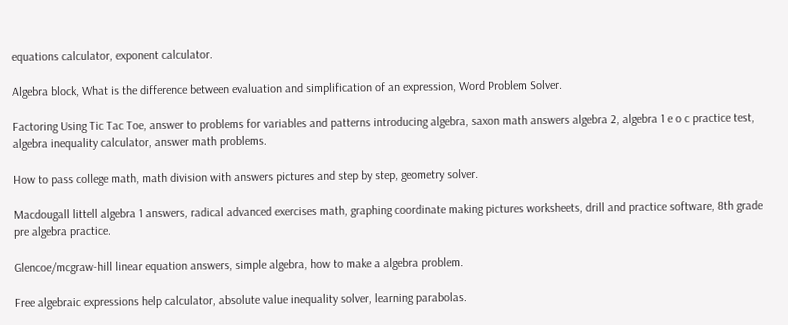equations calculator, exponent calculator.

Algebra block, What is the difference between evaluation and simplification of an expression, Word Problem Solver.

Factoring Using Tic Tac Toe, answer to problems for variables and patterns introducing algebra, saxon math answers algebra 2, algebra 1 e o c practice test, algebra inequality calculator, answer math problems.

How to pass college math, math division with answers pictures and step by step, geometry solver.

Macdougall littell algebra 1 answers, radical advanced exercises math, graphing coordinate making pictures worksheets, drill and practice software, 8th grade pre algebra practice.

Glencoe/mcgraw-hill linear equation answers, simple algebra, how to make a algebra problem.

Free algebraic expressions help calculator, absolute value inequality solver, learning parabolas.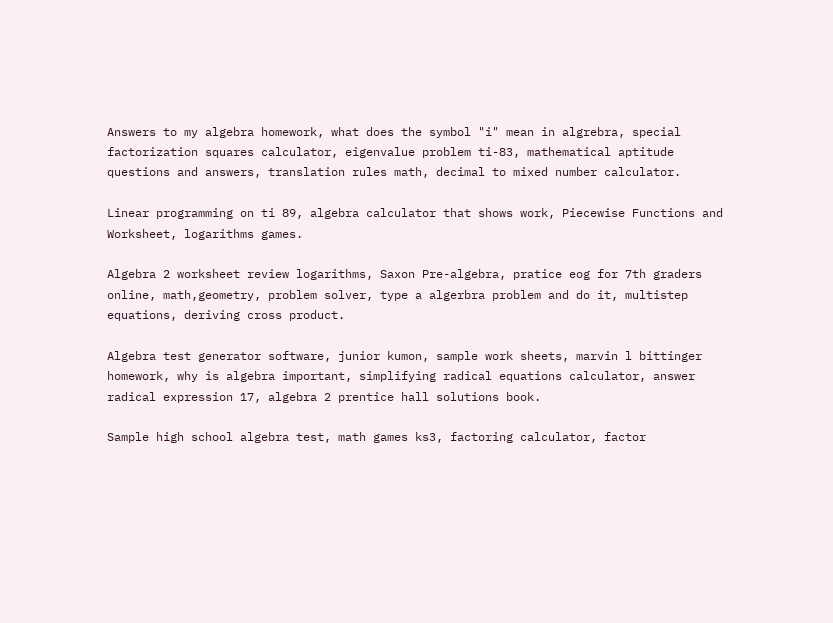Answers to my algebra homework, what does the symbol "i" mean in algrebra, special factorization squares calculator, eigenvalue problem ti-83, mathematical aptitude questions and answers, translation rules math, decimal to mixed number calculator.

Linear programming on ti 89, algebra calculator that shows work, Piecewise Functions and Worksheet, logarithms games.

Algebra 2 worksheet review logarithms, Saxon Pre-algebra, pratice eog for 7th graders online, math,geometry, problem solver, type a algerbra problem and do it, multistep equations, deriving cross product.

Algebra test generator software, junior kumon, sample work sheets, marvin l bittinger homework, why is algebra important, simplifying radical equations calculator, answer radical expression 17, algebra 2 prentice hall solutions book.

Sample high school algebra test, math games ks3, factoring calculator, factor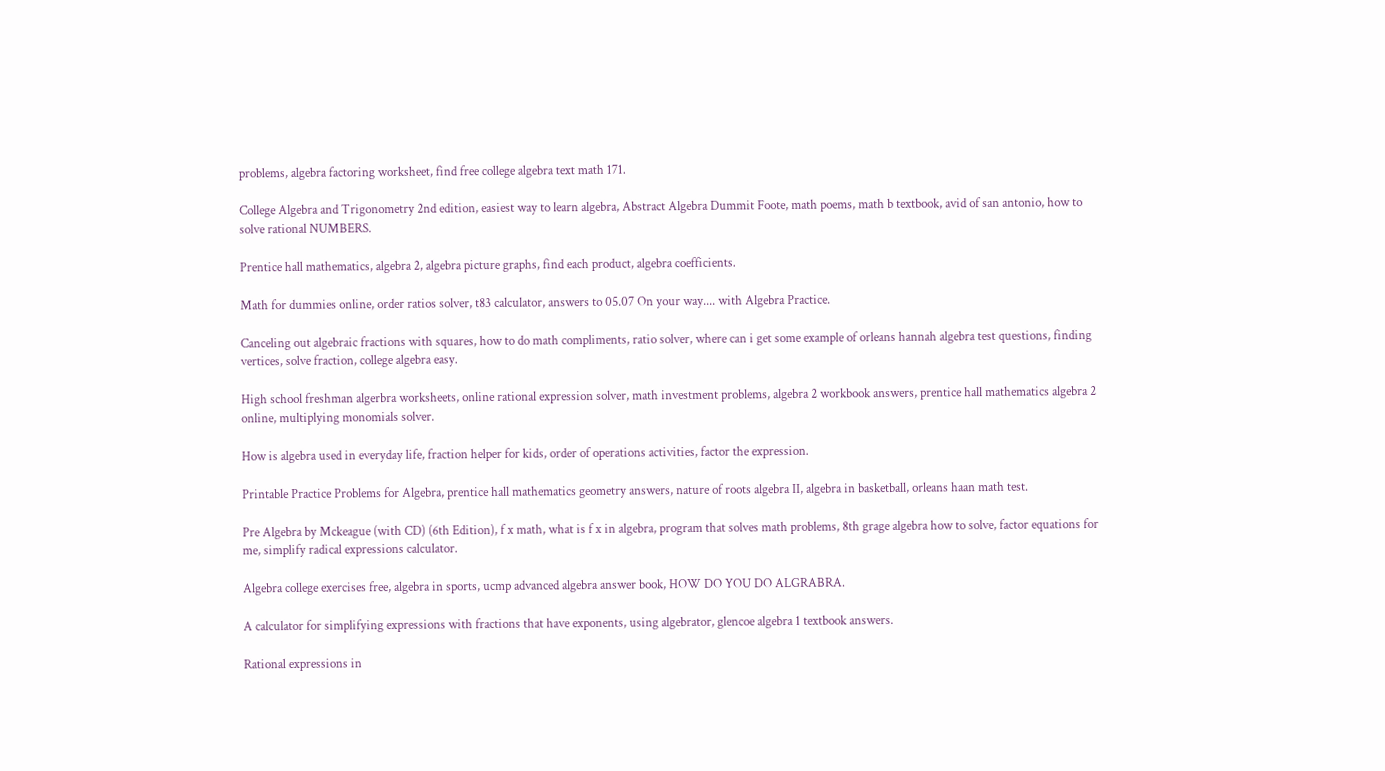problems, algebra factoring worksheet, find free college algebra text math 171.

College Algebra and Trigonometry 2nd edition, easiest way to learn algebra, Abstract Algebra Dummit Foote, math poems, math b textbook, avid of san antonio, how to solve rational NUMBERS.

Prentice hall mathematics, algebra 2, algebra picture graphs, find each product, algebra coefficients.

Math for dummies online, order ratios solver, t83 calculator, answers to 05.07 On your way.... with Algebra Practice.

Canceling out algebraic fractions with squares, how to do math compliments, ratio solver, where can i get some example of orleans hannah algebra test questions, finding vertices, solve fraction, college algebra easy.

High school freshman algerbra worksheets, online rational expression solver, math investment problems, algebra 2 workbook answers, prentice hall mathematics algebra 2 online, multiplying monomials solver.

How is algebra used in everyday life, fraction helper for kids, order of operations activities, factor the expression.

Printable Practice Problems for Algebra, prentice hall mathematics geometry answers, nature of roots algebra II, algebra in basketball, orleans haan math test.

Pre Algebra by Mckeague (with CD) (6th Edition), f x math, what is f x in algebra, program that solves math problems, 8th grage algebra how to solve, factor equations for me, simplify radical expressions calculator.

Algebra college exercises free, algebra in sports, ucmp advanced algebra answer book, HOW DO YOU DO ALGRABRA.

A calculator for simplifying expressions with fractions that have exponents, using algebrator, glencoe algebra 1 textbook answers.

Rational expressions in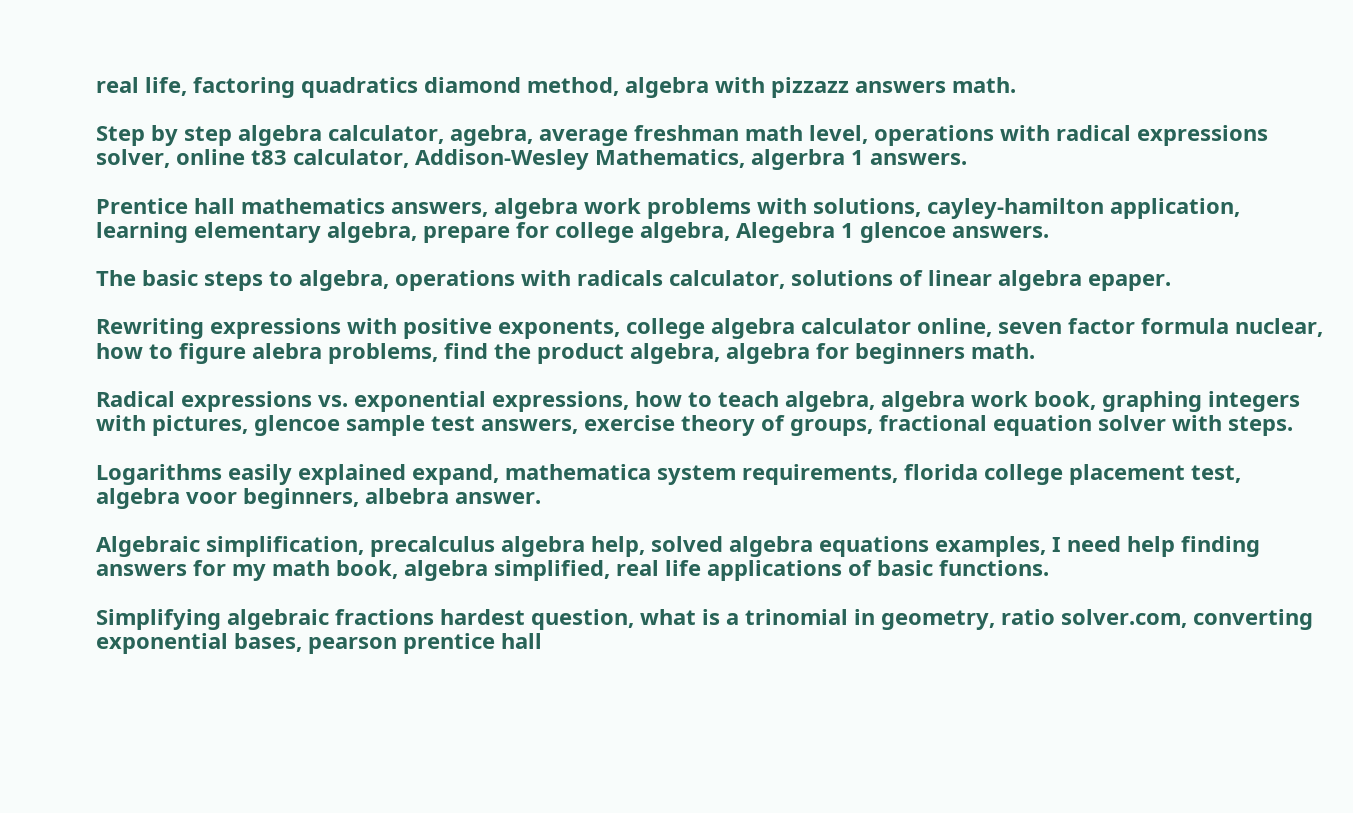real life, factoring quadratics diamond method, algebra with pizzazz answers math.

Step by step algebra calculator, agebra, average freshman math level, operations with radical expressions solver, online t83 calculator, Addison-Wesley Mathematics, algerbra 1 answers.

Prentice hall mathematics answers, algebra work problems with solutions, cayley-hamilton application, learning elementary algebra, prepare for college algebra, Alegebra 1 glencoe answers.

The basic steps to algebra, operations with radicals calculator, solutions of linear algebra epaper.

Rewriting expressions with positive exponents, college algebra calculator online, seven factor formula nuclear, how to figure alebra problems, find the product algebra, algebra for beginners math.

Radical expressions vs. exponential expressions, how to teach algebra, algebra work book, graphing integers with pictures, glencoe sample test answers, exercise theory of groups, fractional equation solver with steps.

Logarithms easily explained expand, mathematica system requirements, florida college placement test, algebra voor beginners, albebra answer.

Algebraic simplification, precalculus algebra help, solved algebra equations examples, I need help finding answers for my math book, algebra simplified, real life applications of basic functions.

Simplifying algebraic fractions hardest question, what is a trinomial in geometry, ratio solver.com, converting exponential bases, pearson prentice hall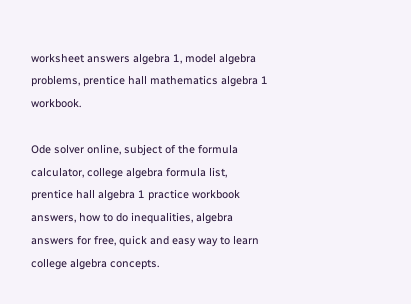worksheet answers algebra 1, model algebra problems, prentice hall mathematics algebra 1 workbook.

Ode solver online, subject of the formula calculator, college algebra formula list, prentice hall algebra 1 practice workbook answers, how to do inequalities, algebra answers for free, quick and easy way to learn college algebra concepts.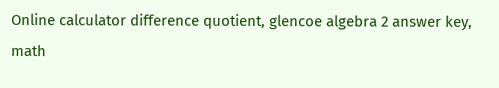Online calculator difference quotient, glencoe algebra 2 answer key, math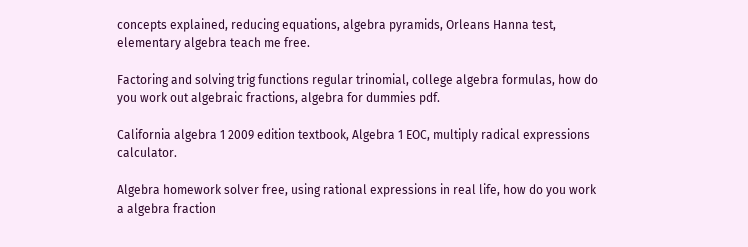concepts explained, reducing equations, algebra pyramids, Orleans Hanna test, elementary algebra teach me free.

Factoring and solving trig functions regular trinomial, college algebra formulas, how do you work out algebraic fractions, algebra for dummies pdf.

California algebra 1 2009 edition textbook, Algebra 1 EOC, multiply radical expressions calculator.

Algebra homework solver free, using rational expressions in real life, how do you work a algebra fraction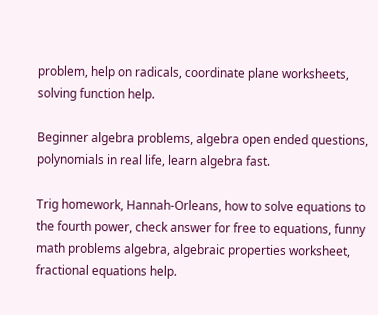problem, help on radicals, coordinate plane worksheets, solving function help.

Beginner algebra problems, algebra open ended questions, polynomials in real life, learn algebra fast.

Trig homework, Hannah-Orleans, how to solve equations to the fourth power, check answer for free to equations, funny math problems algebra, algebraic properties worksheet, fractional equations help.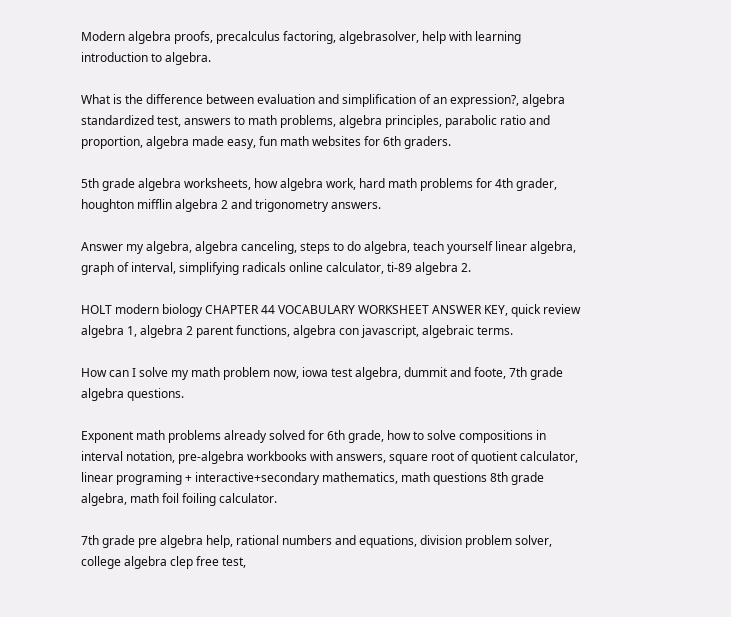Modern algebra proofs, precalculus factoring, algebrasolver, help with learning introduction to algebra.

What is the difference between evaluation and simplification of an expression?, algebra standardized test, answers to math problems, algebra principles, parabolic ratio and proportion, algebra made easy, fun math websites for 6th graders.

5th grade algebra worksheets, how algebra work, hard math problems for 4th grader, houghton mifflin algebra 2 and trigonometry answers.

Answer my algebra, algebra canceling, steps to do algebra, teach yourself linear algebra, graph of interval, simplifying radicals online calculator, ti-89 algebra 2.

HOLT modern biology CHAPTER 44 VOCABULARY WORKSHEET ANSWER KEY, quick review algebra 1, algebra 2 parent functions, algebra con javascript, algebraic terms.

How can I solve my math problem now, iowa test algebra, dummit and foote, 7th grade algebra questions.

Exponent math problems already solved for 6th grade, how to solve compositions in interval notation, pre-algebra workbooks with answers, square root of quotient calculator, linear programing + interactive+secondary mathematics, math questions 8th grade algebra, math foil foiling calculator.

7th grade pre algebra help, rational numbers and equations, division problem solver, college algebra clep free test,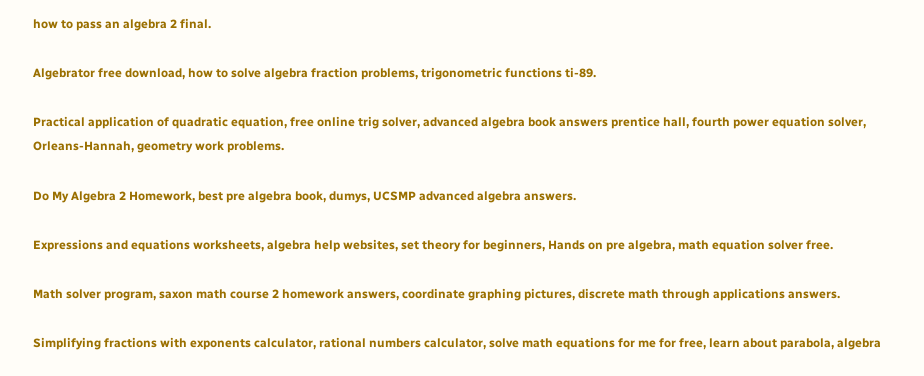how to pass an algebra 2 final.

Algebrator free download, how to solve algebra fraction problems, trigonometric functions ti-89.

Practical application of quadratic equation, free online trig solver, advanced algebra book answers prentice hall, fourth power equation solver, Orleans-Hannah, geometry work problems.

Do My Algebra 2 Homework, best pre algebra book, dumys, UCSMP advanced algebra answers.

Expressions and equations worksheets, algebra help websites, set theory for beginners, Hands on pre algebra, math equation solver free.

Math solver program, saxon math course 2 homework answers, coordinate graphing pictures, discrete math through applications answers.

Simplifying fractions with exponents calculator, rational numbers calculator, solve math equations for me for free, learn about parabola, algebra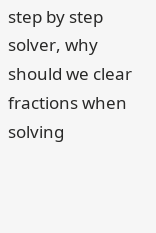step by step solver, why should we clear fractions when solving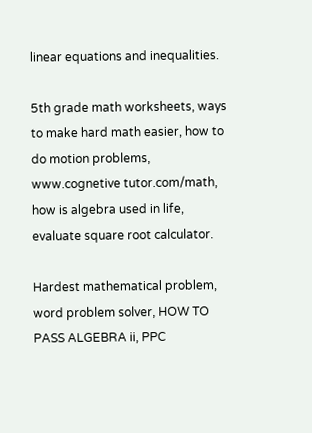linear equations and inequalities.

5th grade math worksheets, ways to make hard math easier, how to do motion problems, www.cognetive tutor.com/math, how is algebra used in life, evaluate square root calculator.

Hardest mathematical problem, word problem solver, HOW TO PASS ALGEBRA ii, PPC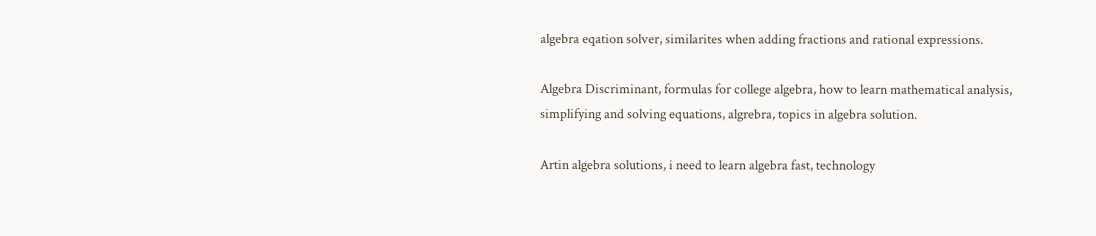algebra eqation solver, similarites when adding fractions and rational expressions.

Algebra Discriminant, formulas for college algebra, how to learn mathematical analysis, simplifying and solving equations, algrebra, topics in algebra solution.

Artin algebra solutions, i need to learn algebra fast, technology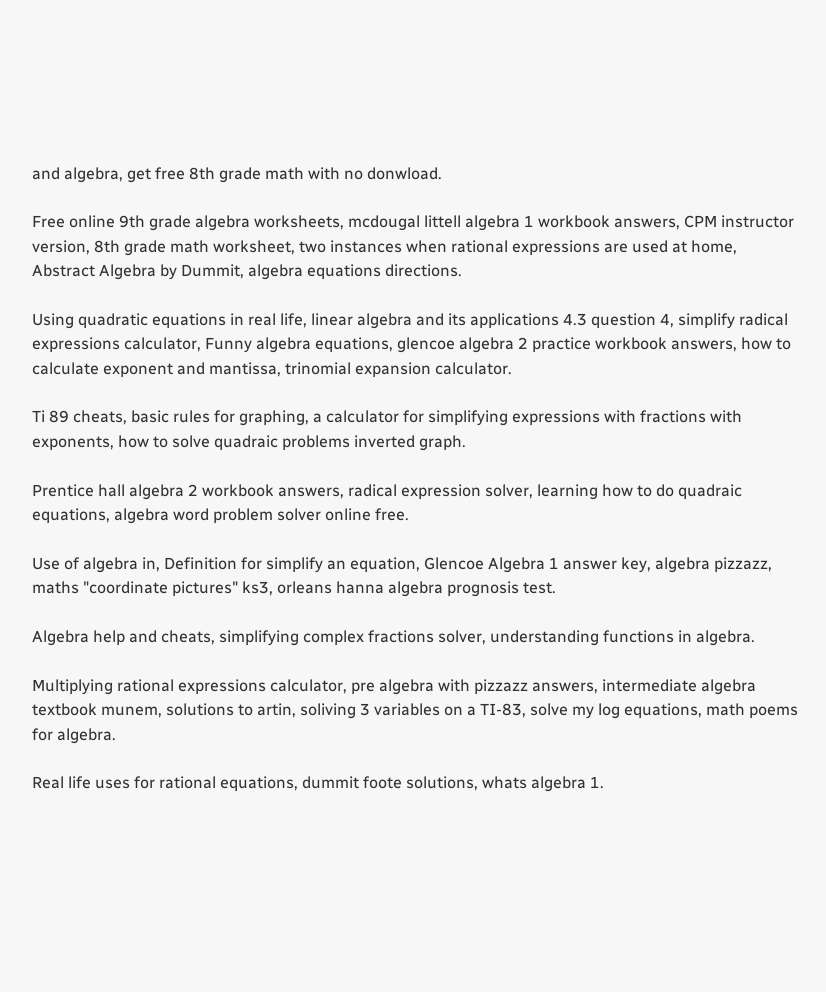and algebra, get free 8th grade math with no donwload.

Free online 9th grade algebra worksheets, mcdougal littell algebra 1 workbook answers, CPM instructor version, 8th grade math worksheet, two instances when rational expressions are used at home, Abstract Algebra by Dummit, algebra equations directions.

Using quadratic equations in real life, linear algebra and its applications 4.3 question 4, simplify radical expressions calculator, Funny algebra equations, glencoe algebra 2 practice workbook answers, how to calculate exponent and mantissa, trinomial expansion calculator.

Ti 89 cheats, basic rules for graphing, a calculator for simplifying expressions with fractions with exponents, how to solve quadraic problems inverted graph.

Prentice hall algebra 2 workbook answers, radical expression solver, learning how to do quadraic equations, algebra word problem solver online free.

Use of algebra in, Definition for simplify an equation, Glencoe Algebra 1 answer key, algebra pizzazz, maths "coordinate pictures" ks3, orleans hanna algebra prognosis test.

Algebra help and cheats, simplifying complex fractions solver, understanding functions in algebra.

Multiplying rational expressions calculator, pre algebra with pizzazz answers, intermediate algebra textbook munem, solutions to artin, soliving 3 variables on a TI-83, solve my log equations, math poems for algebra.

Real life uses for rational equations, dummit foote solutions, whats algebra 1.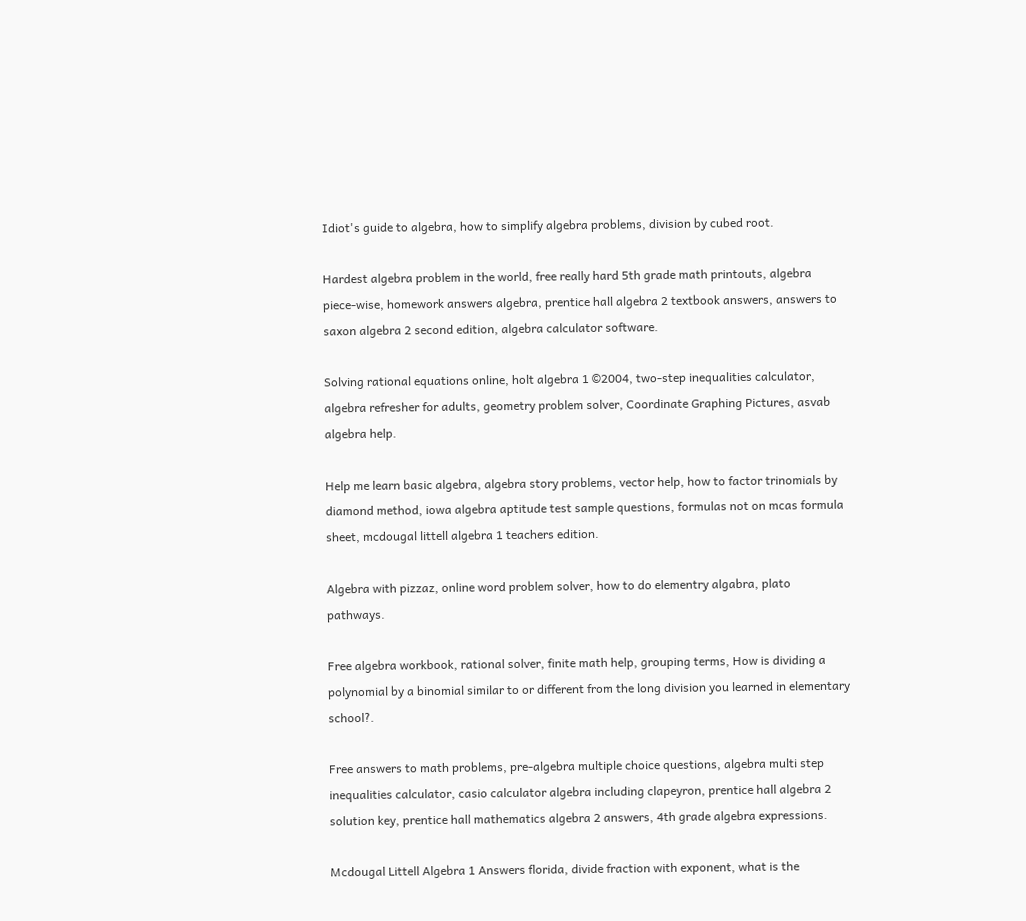Idiot's guide to algebra, how to simplify algebra problems, division by cubed root.

Hardest algebra problem in the world, free really hard 5th grade math printouts, algebra piece-wise, homework answers algebra, prentice hall algebra 2 textbook answers, answers to saxon algebra 2 second edition, algebra calculator software.

Solving rational equations online, holt algebra 1 ©2004, two-step inequalities calculator, algebra refresher for adults, geometry problem solver, Coordinate Graphing Pictures, asvab algebra help.

Help me learn basic algebra, algebra story problems, vector help, how to factor trinomials by diamond method, iowa algebra aptitude test sample questions, formulas not on mcas formula sheet, mcdougal littell algebra 1 teachers edition.

Algebra with pizzaz, online word problem solver, how to do elementry algabra, plato pathways.

Free algebra workbook, rational solver, finite math help, grouping terms, How is dividing a polynomial by a binomial similar to or different from the long division you learned in elementary school?.

Free answers to math problems, pre-algebra multiple choice questions, algebra multi step inequalities calculator, casio calculator algebra including clapeyron, prentice hall algebra 2 solution key, prentice hall mathematics algebra 2 answers, 4th grade algebra expressions.

Mcdougal Littell Algebra 1 Answers florida, divide fraction with exponent, what is the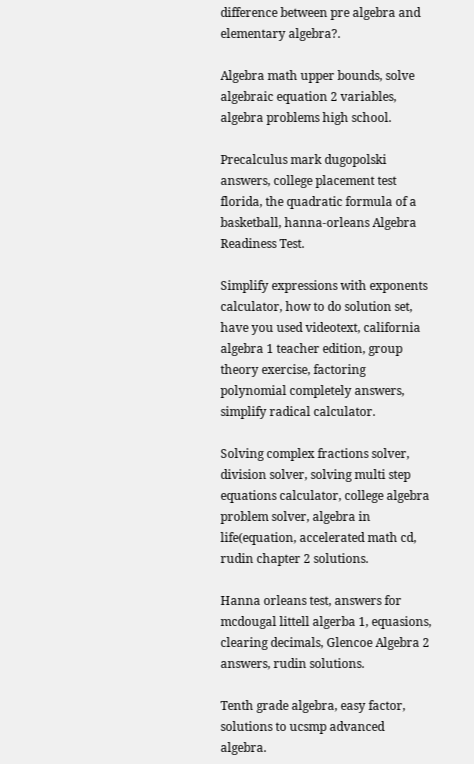difference between pre algebra and elementary algebra?.

Algebra math upper bounds, solve algebraic equation 2 variables, algebra problems high school.

Precalculus mark dugopolski answers, college placement test florida, the quadratic formula of a basketball, hanna-orleans Algebra Readiness Test.

Simplify expressions with exponents calculator, how to do solution set, have you used videotext, california algebra 1 teacher edition, group theory exercise, factoring polynomial completely answers, simplify radical calculator.

Solving complex fractions solver, division solver, solving multi step equations calculator, college algebra problem solver, algebra in life(equation, accelerated math cd, rudin chapter 2 solutions.

Hanna orleans test, answers for mcdougal littell algerba 1, equasions, clearing decimals, Glencoe Algebra 2 answers, rudin solutions.

Tenth grade algebra, easy factor, solutions to ucsmp advanced algebra.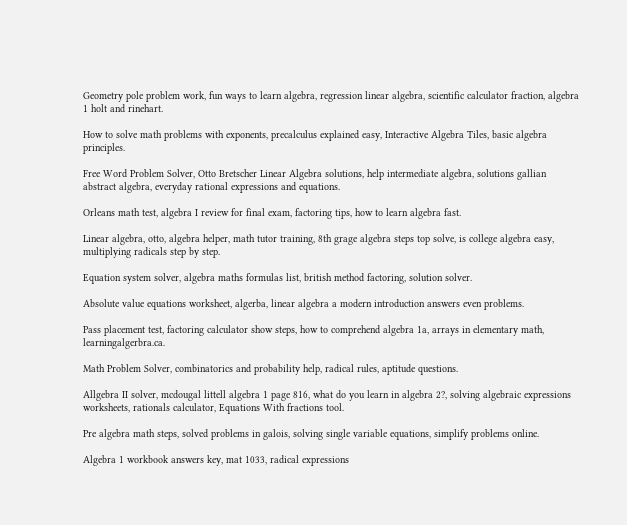Geometry pole problem work, fun ways to learn algebra, regression linear algebra, scientific calculator fraction, algebra 1 holt and rinehart.

How to solve math problems with exponents, precalculus explained easy, Interactive Algebra Tiles, basic algebra principles.

Free Word Problem Solver, Otto Bretscher Linear Algebra solutions, help intermediate algebra, solutions gallian abstract algebra, everyday rational expressions and equations.

Orleans math test, algebra I review for final exam, factoring tips, how to learn algebra fast.

Linear algebra, otto, algebra helper, math tutor training, 8th grage algebra steps top solve, is college algebra easy, multiplying radicals step by step.

Equation system solver, algebra maths formulas list, british method factoring, solution solver.

Absolute value equations worksheet, algerba, linear algebra a modern introduction answers even problems.

Pass placement test, factoring calculator show steps, how to comprehend algebra 1a, arrays in elementary math, learningalgerbra.ca.

Math Problem Solver, combinatorics and probability help, radical rules, aptitude questions.

Allgebra II solver, mcdougal littell algebra 1 page 816, what do you learn in algebra 2?, solving algebraic expressions worksheets, rationals calculator, Equations With fractions tool.

Pre algebra math steps, solved problems in galois, solving single variable equations, simplify problems online.

Algebra 1 workbook answers key, mat 1033, radical expressions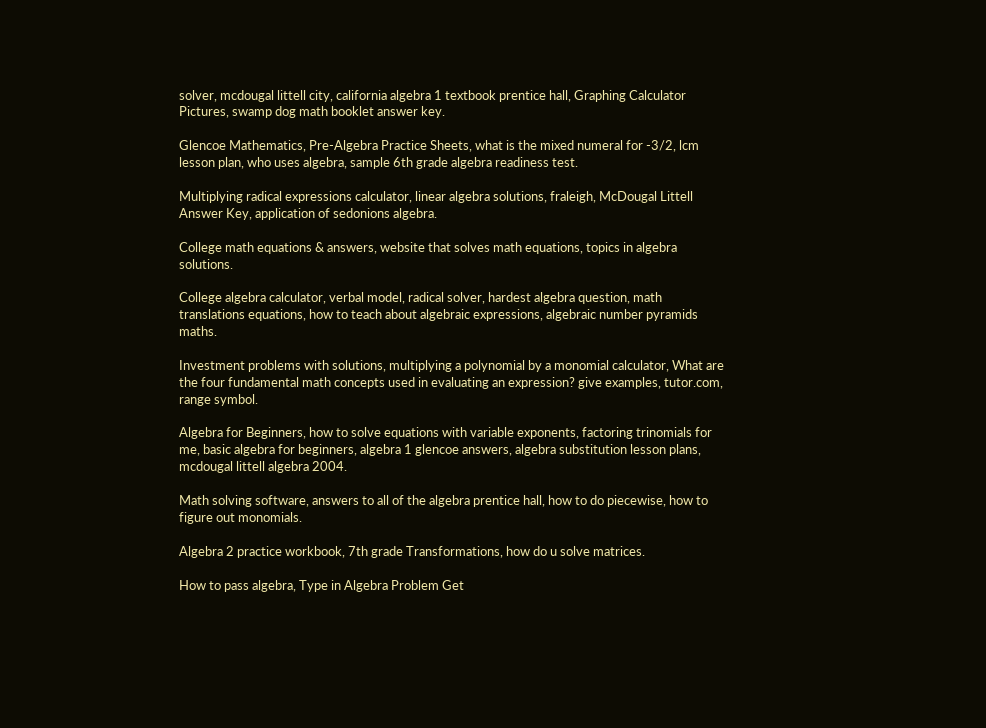solver, mcdougal littell city, california algebra 1 textbook prentice hall, Graphing Calculator Pictures, swamp dog math booklet answer key.

Glencoe Mathematics, Pre-Algebra Practice Sheets, what is the mixed numeral for -3/2, lcm lesson plan, who uses algebra, sample 6th grade algebra readiness test.

Multiplying radical expressions calculator, linear algebra solutions, fraleigh, McDougal Littell Answer Key, application of sedonions algebra.

College math equations & answers, website that solves math equations, topics in algebra solutions.

College algebra calculator, verbal model, radical solver, hardest algebra question, math translations equations, how to teach about algebraic expressions, algebraic number pyramids maths.

Investment problems with solutions, multiplying a polynomial by a monomial calculator, What are the four fundamental math concepts used in evaluating an expression? give examples, tutor.com, range symbol.

Algebra for Beginners, how to solve equations with variable exponents, factoring trinomials for me, basic algebra for beginners, algebra 1 glencoe answers, algebra substitution lesson plans, mcdougal littell algebra 2004.

Math solving software, answers to all of the algebra prentice hall, how to do piecewise, how to figure out monomials.

Algebra 2 practice workbook, 7th grade Transformations, how do u solve matrices.

How to pass algebra, Type in Algebra Problem Get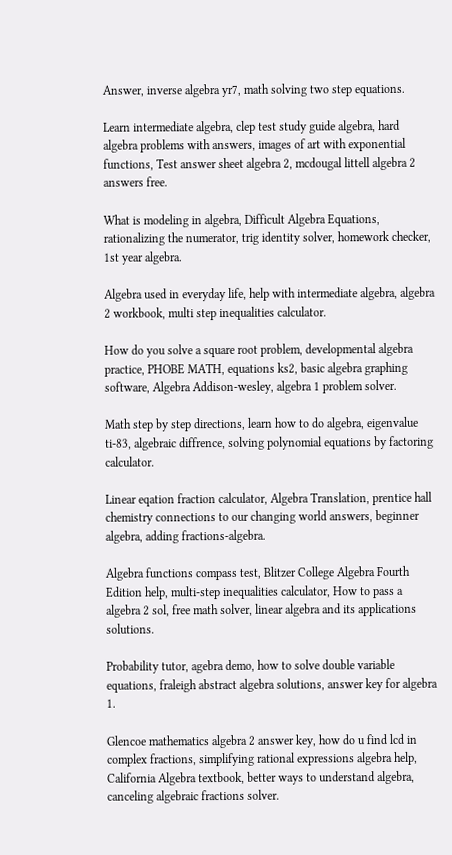Answer, inverse algebra yr7, math solving two step equations.

Learn intermediate algebra, clep test study guide algebra, hard algebra problems with answers, images of art with exponential functions, Test answer sheet algebra 2, mcdougal littell algebra 2 answers free.

What is modeling in algebra, Difficult Algebra Equations, rationalizing the numerator, trig identity solver, homework checker, 1st year algebra.

Algebra used in everyday life, help with intermediate algebra, algebra 2 workbook, multi step inequalities calculator.

How do you solve a square root problem, developmental algebra practice, PHOBE MATH, equations ks2, basic algebra graphing software, Algebra Addison-wesley, algebra 1 problem solver.

Math step by step directions, learn how to do algebra, eigenvalue ti-83, algebraic diffrence, solving polynomial equations by factoring calculator.

Linear eqation fraction calculator, Algebra Translation, prentice hall chemistry connections to our changing world answers, beginner algebra, adding fractions-algebra.

Algebra functions compass test, Blitzer College Algebra Fourth Edition help, multi-step inequalities calculator, How to pass a algebra 2 sol, free math solver, linear algebra and its applications solutions.

Probability tutor, agebra demo, how to solve double variable equations, fraleigh abstract algebra solutions, answer key for algebra 1.

Glencoe mathematics algebra 2 answer key, how do u find lcd in complex fractions, simplifying rational expressions algebra help, California Algebra textbook, better ways to understand algebra, canceling algebraic fractions solver.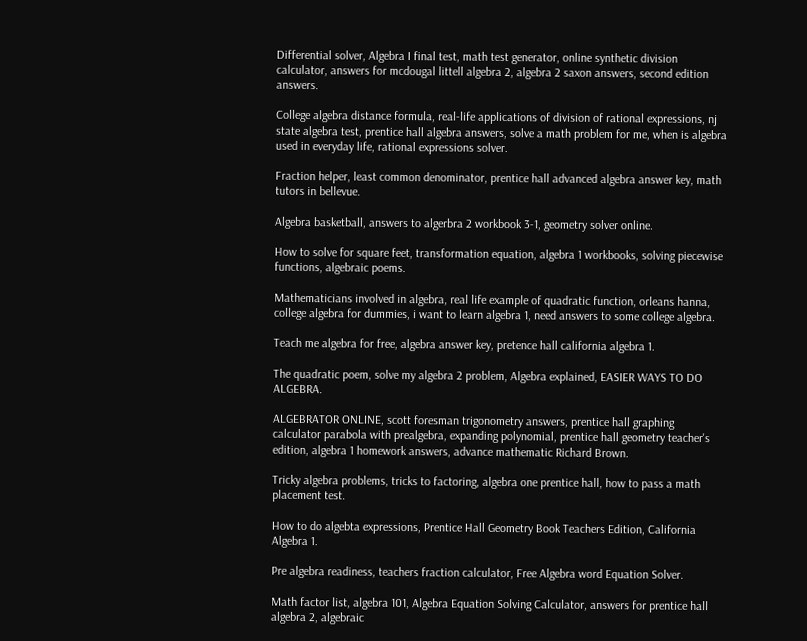Differential solver, Algebra I final test, math test generator, online synthetic division calculator, answers for mcdougal littell algebra 2, algebra 2 saxon answers, second edition answers.

College algebra distance formula, real-life applications of division of rational expressions, nj state algebra test, prentice hall algebra answers, solve a math problem for me, when is algebra used in everyday life, rational expressions solver.

Fraction helper, least common denominator, prentice hall advanced algebra answer key, math tutors in bellevue.

Algebra basketball, answers to algerbra 2 workbook 3-1, geometry solver online.

How to solve for square feet, transformation equation, algebra 1 workbooks, solving piecewise functions, algebraic poems.

Mathematicians involved in algebra, real life example of quadratic function, orleans hanna, college algebra for dummies, i want to learn algebra 1, need answers to some college algebra.

Teach me algebra for free, algebra answer key, pretence hall california algebra 1.

The quadratic poem, solve my algebra 2 problem, Algebra explained, EASIER WAYS TO DO ALGEBRA.

ALGEBRATOR ONLINE, scott foresman trigonometry answers, prentice hall graphing calculator parabola with prealgebra, expanding polynomial, prentice hall geometry teacher's edition, algebra 1 homework answers, advance mathematic Richard Brown.

Tricky algebra problems, tricks to factoring, algebra one prentice hall, how to pass a math placement test.

How to do algebta expressions, Prentice Hall Geometry Book Teachers Edition, California Algebra 1.

Pre algebra readiness, teachers fraction calculator, Free Algebra word Equation Solver.

Math factor list, algebra 101, Algebra Equation Solving Calculator, answers for prentice hall algebra 2, algebraic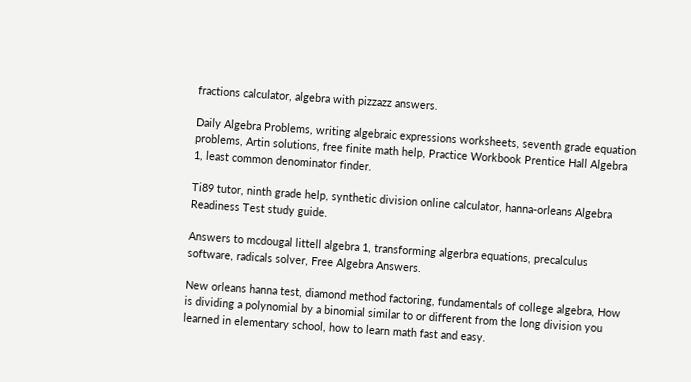fractions calculator, algebra with pizzazz answers.

Daily Algebra Problems, writing algebraic expressions worksheets, seventh grade equation problems, Artin solutions, free finite math help, Practice Workbook Prentice Hall Algebra 1, least common denominator finder.

Ti89 tutor, ninth grade help, synthetic division online calculator, hanna-orleans Algebra Readiness Test study guide.

Answers to mcdougal littell algebra 1, transforming algerbra equations, precalculus software, radicals solver, Free Algebra Answers.

New orleans hanna test, diamond method factoring, fundamentals of college algebra, How is dividing a polynomial by a binomial similar to or different from the long division you learned in elementary school, how to learn math fast and easy.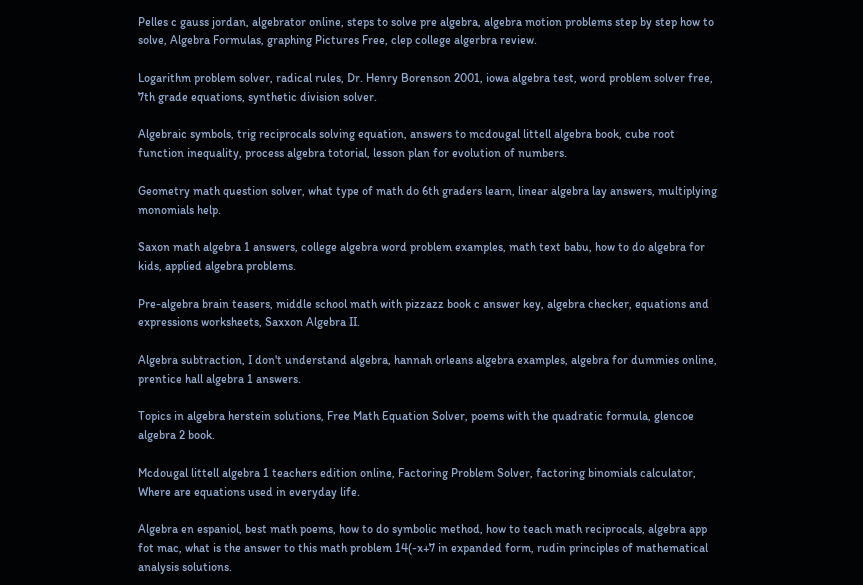Pelles c gauss jordan, algebrator online, steps to solve pre algebra, algebra motion problems step by step how to solve, Algebra Formulas, graphing Pictures Free, clep college algerbra review.

Logarithm problem solver, radical rules, Dr. Henry Borenson 2001, iowa algebra test, word problem solver free, 7th grade equations, synthetic division solver.

Algebraic symbols, trig reciprocals solving equation, answers to mcdougal littell algebra book, cube root function inequality, process algebra totorial, lesson plan for evolution of numbers.

Geometry math question solver, what type of math do 6th graders learn, linear algebra lay answers, multiplying monomials help.

Saxon math algebra 1 answers, college algebra word problem examples, math text babu, how to do algebra for kids, applied algebra problems.

Pre-algebra brain teasers, middle school math with pizzazz book c answer key, algebra checker, equations and expressions worksheets, Saxxon Algebra II.

Algebra subtraction, I don't understand algebra, hannah orleans algebra examples, algebra for dummies online, prentice hall algebra 1 answers.

Topics in algebra herstein solutions, Free Math Equation Solver, poems with the quadratic formula, glencoe algebra 2 book.

Mcdougal littell algebra 1 teachers edition online, Factoring Problem Solver, factoring binomials calculator, Where are equations used in everyday life.

Algebra en espaniol, best math poems, how to do symbolic method, how to teach math reciprocals, algebra app fot mac, what is the answer to this math problem 14(-x+7 in expanded form, rudin principles of mathematical analysis solutions.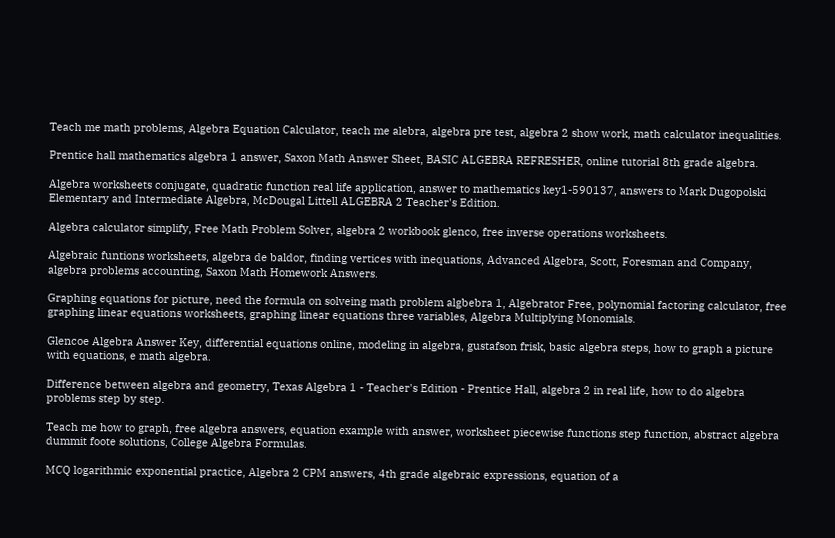Teach me math problems, Algebra Equation Calculator, teach me alebra, algebra pre test, algebra 2 show work, math calculator inequalities.

Prentice hall mathematics algebra 1 answer, Saxon Math Answer Sheet, BASIC ALGEBRA REFRESHER, online tutorial 8th grade algebra.

Algebra worksheets conjugate, quadratic function real life application, answer to mathematics key1-590137, answers to Mark Dugopolski Elementary and Intermediate Algebra, McDougal Littell ALGEBRA 2 Teacher's Edition.

Algebra calculator simplify, Free Math Problem Solver, algebra 2 workbook glenco, free inverse operations worksheets.

Algebraic funtions worksheets, algebra de baldor, finding vertices with inequations, Advanced Algebra, Scott, Foresman and Company, algebra problems accounting, Saxon Math Homework Answers.

Graphing equations for picture, need the formula on solveing math problem algbebra 1, Algebrator Free, polynomial factoring calculator, free graphing linear equations worksheets, graphing linear equations three variables, Algebra Multiplying Monomials.

Glencoe Algebra Answer Key, differential equations online, modeling in algebra, gustafson frisk, basic algebra steps, how to graph a picture with equations, e math algebra.

Difference between algebra and geometry, Texas Algebra 1 - Teacher's Edition - Prentice Hall, algebra 2 in real life, how to do algebra problems step by step.

Teach me how to graph, free algebra answers, equation example with answer, worksheet piecewise functions step function, abstract algebra dummit foote solutions, College Algebra Formulas.

MCQ logarithmic exponential practice, Algebra 2 CPM answers, 4th grade algebraic expressions, equation of a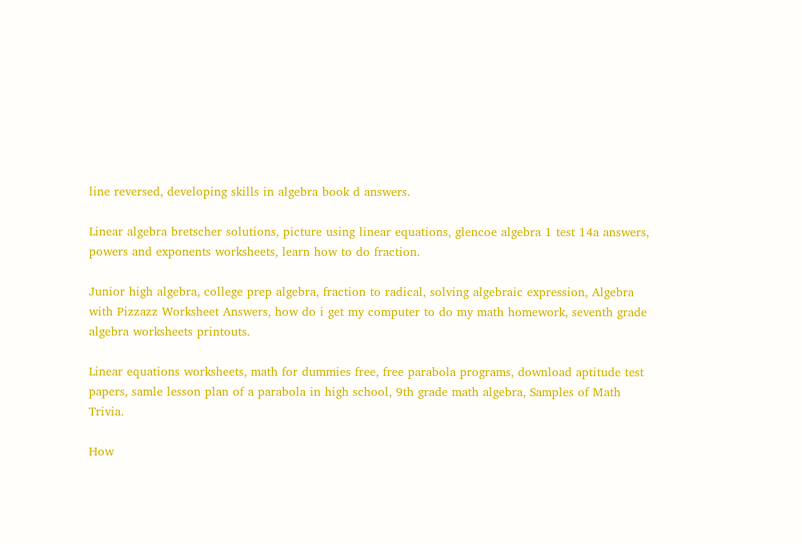line reversed, developing skills in algebra book d answers.

Linear algebra bretscher solutions, picture using linear equations, glencoe algebra 1 test 14a answers, powers and exponents worksheets, learn how to do fraction.

Junior high algebra, college prep algebra, fraction to radical, solving algebraic expression, Algebra with Pizzazz Worksheet Answers, how do i get my computer to do my math homework, seventh grade algebra worksheets printouts.

Linear equations worksheets, math for dummies free, free parabola programs, download aptitude test papers, samle lesson plan of a parabola in high school, 9th grade math algebra, Samples of Math Trivia.

How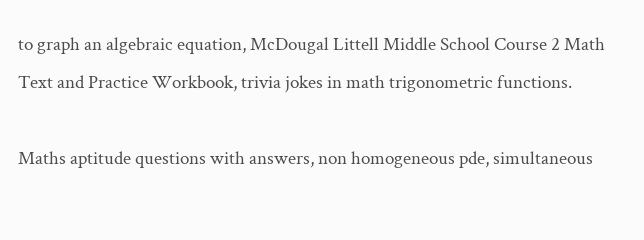to graph an algebraic equation, McDougal Littell Middle School Course 2 Math Text and Practice Workbook, trivia jokes in math trigonometric functions.

Maths aptitude questions with answers, non homogeneous pde, simultaneous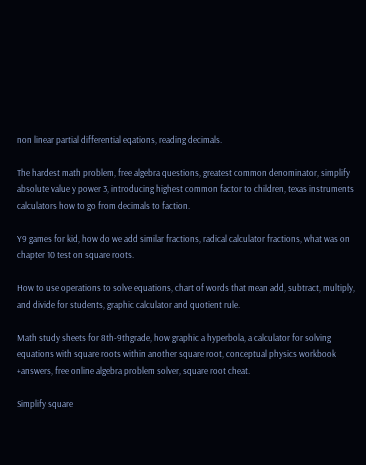non linear partial differential eqations, reading decimals.

The hardest math problem, free algebra questions, greatest common denominator, simplify absolute value y power 3, introducing highest common factor to children, texas instruments calculators how to go from decimals to faction.

Y9 games for kid, how do we add similar fractions, radical calculator fractions, what was on chapter 10 test on square roots.

How to use operations to solve equations, chart of words that mean add, subtract, multiply, and divide for students, graphic calculator and quotient rule.

Math study sheets for 8th-9thgrade, how graphic a hyperbola, a calculator for solving equations with square roots within another square root, conceptual physics workbook +answers, free online algebra problem solver, square root cheat.

Simplify square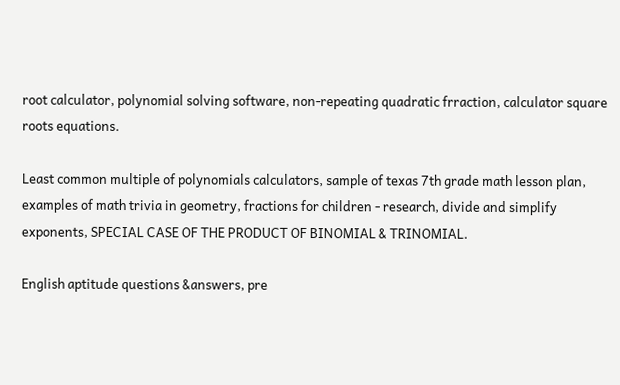root calculator, polynomial solving software, non-repeating quadratic frraction, calculator square roots equations.

Least common multiple of polynomials calculators, sample of texas 7th grade math lesson plan, examples of math trivia in geometry, fractions for children - research, divide and simplify exponents, SPECIAL CASE OF THE PRODUCT OF BINOMIAL & TRINOMIAL.

English aptitude questions &answers, pre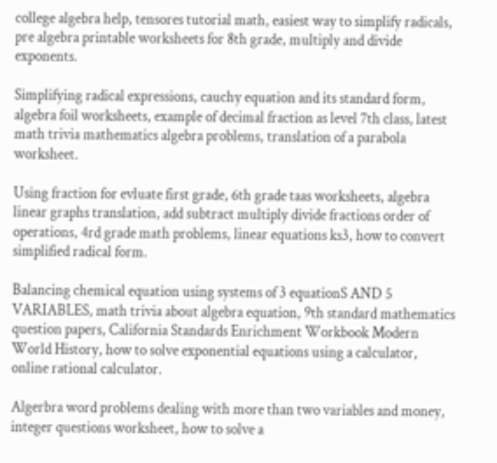college algebra help, tensores tutorial math, easiest way to simplify radicals, pre algebra printable worksheets for 8th grade, multiply and divide exponents.

Simplifying radical expressions, cauchy equation and its standard form, algebra foil worksheets, example of decimal fraction as level 7th class, latest math trivia mathematics algebra problems, translation of a parabola worksheet.

Using fraction for evluate first grade, 6th grade taas worksheets, algebra linear graphs translation, add subtract multiply divide fractions order of operations, 4rd grade math problems, linear equations ks3, how to convert simplified radical form.

Balancing chemical equation using systems of 3 equationS AND 5 VARIABLES, math trivia about algebra equation, 9th standard mathematics question papers, California Standards Enrichment Workbook Modern World History, how to solve exponential equations using a calculator, online rational calculator.

Algerbra word problems dealing with more than two variables and money, integer questions worksheet, how to solve a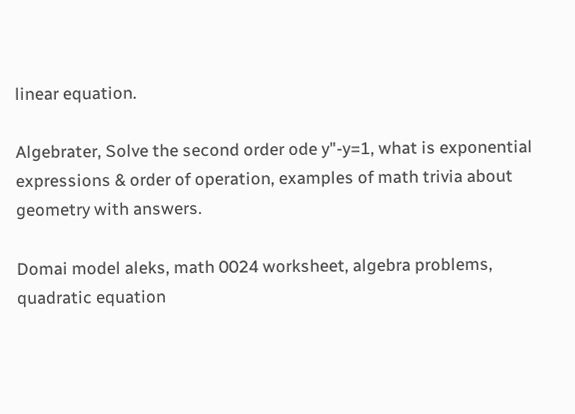linear equation.

Algebrater, Solve the second order ode y"-y=1, what is exponential expressions & order of operation, examples of math trivia about geometry with answers.

Domai model aleks, math 0024 worksheet, algebra problems, quadratic equation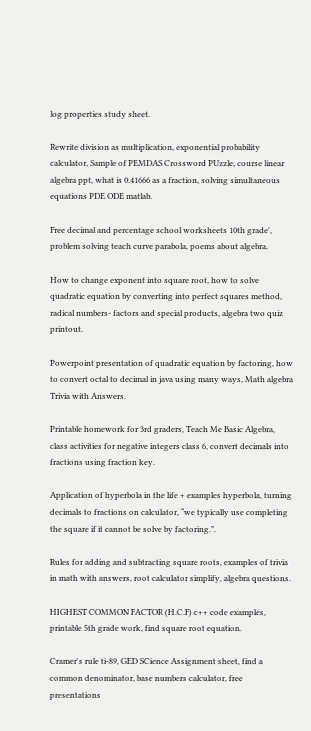log properties study sheet.

Rewrite division as multiplication, exponential probability calculator, Sample of PEMDAS Crossword PUzzle, course linear algebra ppt, what is 0.41666 as a fraction, solving simultaneous equations PDE ODE matlab.

Free decimal and percentage school worksheets 10th grade', problem solving teach curve parabola, poems about algebra.

How to change exponent into square root, how to solve quadratic equation by converting into perfect squares method, radical numbers- factors and special products, algebra two quiz printout.

Powerpoint presentation of quadratic equation by factoring, how to convert octal to decimal in java using many ways, Math algebra Trivia with Answers.

Printable homework for 3rd graders, Teach Me Basic Algebra, class activities for negative integers class 6, convert decimals into fractions using fraction key.

Application of hyperbola in the life + examples hyperbola, turning decimals to fractions on calculator, “we typically use completing the square if it cannot be solve by factoring.”.

Rules for adding and subtracting square roots, examples of trivia in math with answers, root calculator simplify, algebra questions.

HIGHEST COMMON FACTOR (H.C.F) c++ code examples, printable 5th grade work, find square root equation.

Cramer's rule ti-89, GED SCience Assignment sheet, find a common denominator, base numbers calculator, free presentations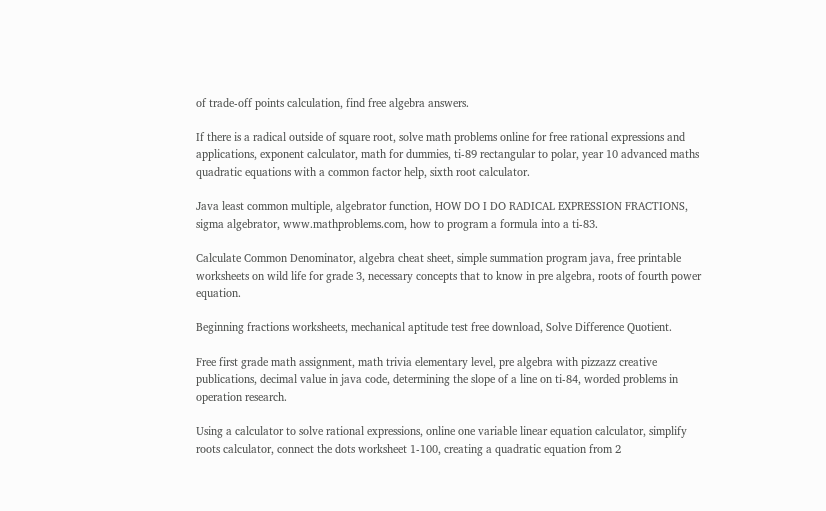of trade-off points calculation, find free algebra answers.

If there is a radical outside of square root, solve math problems online for free rational expressions and applications, exponent calculator, math for dummies, ti-89 rectangular to polar, year 10 advanced maths quadratic equations with a common factor help, sixth root calculator.

Java least common multiple, algebrator function, HOW DO I DO RADICAL EXPRESSION FRACTIONS, sigma algebrator, www.mathproblems.com, how to program a formula into a ti-83.

Calculate Common Denominator, algebra cheat sheet, simple summation program java, free printable worksheets on wild life for grade 3, necessary concepts that to know in pre algebra, roots of fourth power equation.

Beginning fractions worksheets, mechanical aptitude test free download, Solve Difference Quotient.

Free first grade math assignment, math trivia elementary level, pre algebra with pizzazz creative publications, decimal value in java code, determining the slope of a line on ti-84, worded problems in operation research.

Using a calculator to solve rational expressions, online one variable linear equation calculator, simplify roots calculator, connect the dots worksheet 1-100, creating a quadratic equation from 2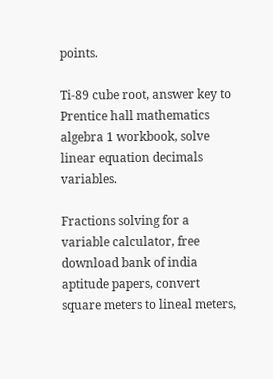points.

Ti-89 cube root, answer key to Prentice hall mathematics algebra 1 workbook, solve linear equation decimals variables.

Fractions solving for a variable calculator, free download bank of india aptitude papers, convert square meters to lineal meters,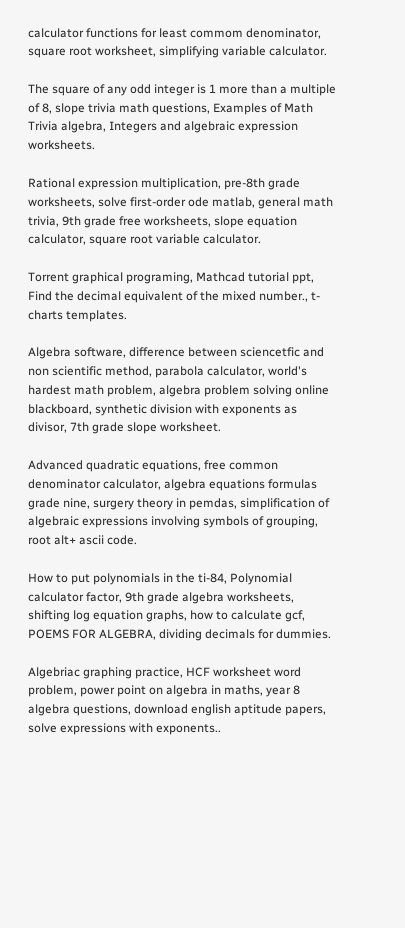calculator functions for least commom denominator, square root worksheet, simplifying variable calculator.

The square of any odd integer is 1 more than a multiple of 8, slope trivia math questions, Examples of Math Trivia algebra, Integers and algebraic expression worksheets.

Rational expression multiplication, pre-8th grade worksheets, solve first-order ode matlab, general math trivia, 9th grade free worksheets, slope equation calculator, square root variable calculator.

Torrent graphical programing, Mathcad tutorial ppt, Find the decimal equivalent of the mixed number., t-charts templates.

Algebra software, difference between sciencetfic and non scientific method, parabola calculator, world's hardest math problem, algebra problem solving online blackboard, synthetic division with exponents as divisor, 7th grade slope worksheet.

Advanced quadratic equations, free common denominator calculator, algebra equations formulas grade nine, surgery theory in pemdas, simplification of algebraic expressions involving symbols of grouping, root alt+ ascii code.

How to put polynomials in the ti-84, Polynomial calculator factor, 9th grade algebra worksheets, shifting log equation graphs, how to calculate gcf, POEMS FOR ALGEBRA, dividing decimals for dummies.

Algebriac graphing practice, HCF worksheet word problem, power point on algebra in maths, year 8 algebra questions, download english aptitude papers, solve expressions with exponents..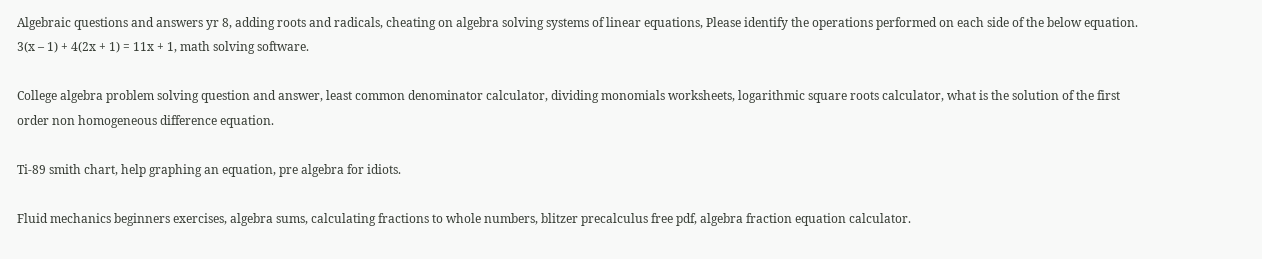Algebraic questions and answers yr 8, adding roots and radicals, cheating on algebra solving systems of linear equations, Please identify the operations performed on each side of the below equation. 3(x – 1) + 4(2x + 1) = 11x + 1, math solving software.

College algebra problem solving question and answer, least common denominator calculator, dividing monomials worksheets, logarithmic square roots calculator, what is the solution of the first order non homogeneous difference equation.

Ti-89 smith chart, help graphing an equation, pre algebra for idiots.

Fluid mechanics beginners exercises, algebra sums, calculating fractions to whole numbers, blitzer precalculus free pdf, algebra fraction equation calculator.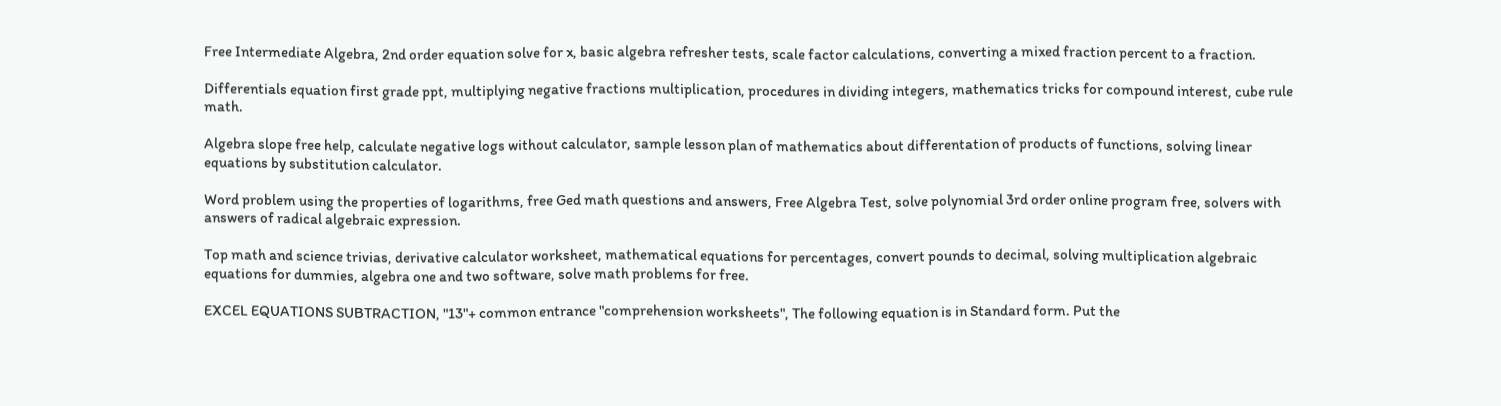Free Intermediate Algebra, 2nd order equation solve for x, basic algebra refresher tests, scale factor calculations, converting a mixed fraction percent to a fraction.

Differentials equation first grade ppt, multiplying negative fractions multiplication, procedures in dividing integers, mathematics tricks for compound interest, cube rule math.

Algebra slope free help, calculate negative logs without calculator, sample lesson plan of mathematics about differentation of products of functions, solving linear equations by substitution calculator.

Word problem using the properties of logarithms, free Ged math questions and answers, Free Algebra Test, solve polynomial 3rd order online program free, solvers with answers of radical algebraic expression.

Top math and science trivias, derivative calculator worksheet, mathematical equations for percentages, convert pounds to decimal, solving multiplication algebraic equations for dummies, algebra one and two software, solve math problems for free.

EXCEL EQUATIONS SUBTRACTION, "13"+ common entrance "comprehension worksheets", The following equation is in Standard form. Put the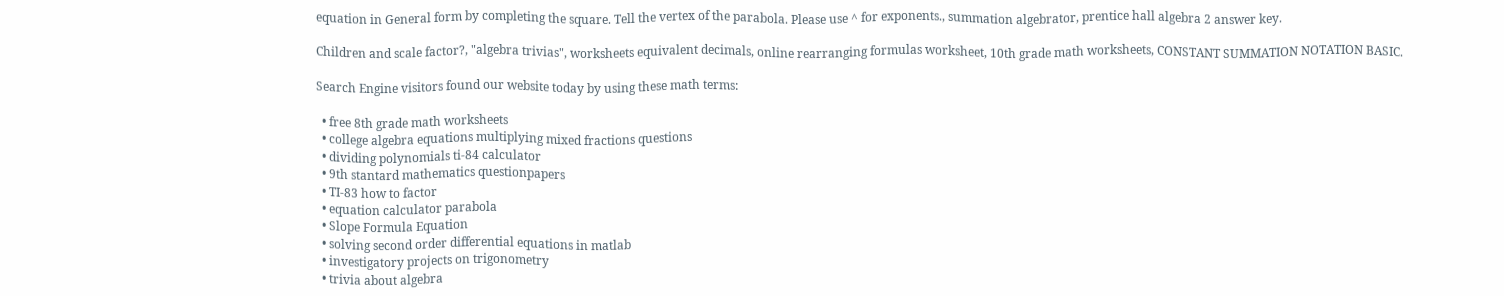equation in General form by completing the square. Tell the vertex of the parabola. Please use ^ for exponents., summation algebrator, prentice hall algebra 2 answer key.

Children and scale factor?, "algebra trivias", worksheets equivalent decimals, online rearranging formulas worksheet, 10th grade math worksheets, CONSTANT SUMMATION NOTATION BASIC.

Search Engine visitors found our website today by using these math terms:

  • free 8th grade math worksheets
  • college algebra equations multiplying mixed fractions questions
  • dividing polynomials ti-84 calculator
  • 9th stantard mathematics questionpapers
  • TI-83 how to factor
  • equation calculator parabola
  • Slope Formula Equation
  • solving second order differential equations in matlab
  • investigatory projects on trigonometry
  • trivia about algebra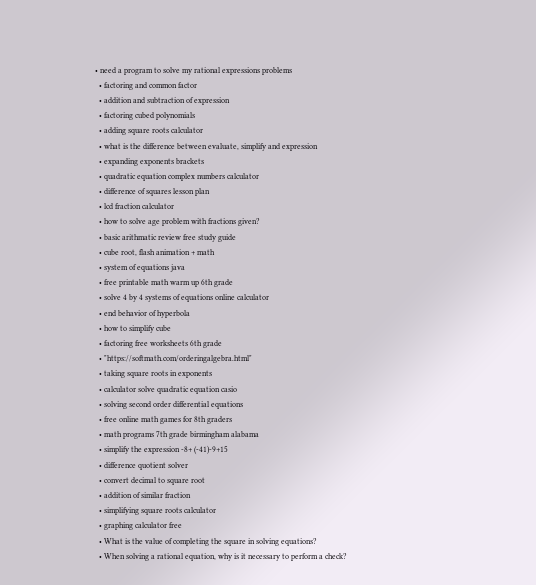• need a program to solve my rational expressions problems
  • factoring and common factor
  • addition and subtraction of expression
  • factoring cubed polynomials
  • adding square roots calculator
  • what is the difference between evaluate, simplify and expression
  • expanding exponents brackets
  • quadratic equation complex numbers calculator
  • difference of squares lesson plan
  • lcd fraction calculator
  • how to solve age problem with fractions given?
  • basic arithmatic review free study guide
  • cube root, flash animation + math
  • system of equations java
  • free printable math warm up 6th grade
  • solve 4 by 4 systems of equations online calculator
  • end behavior of hyperbola
  • how to simplify cube
  • factoring free worksheets 6th grade
  • "https://softmath.com/orderingalgebra.html"
  • taking square roots in exponents
  • calculator solve quadratic equation casio
  • solving second order differential equations
  • free online math games for 8th graders
  • math programs 7th grade birmingham alabama
  • simplify the expression -8+ (-41)-9+15
  • difference quotient solver
  • convert decimal to square root
  • addition of similar fraction
  • simplifying square roots calculator
  • graphing calculator free
  • What is the value of completing the square in solving equations?
  • When solving a rational equation, why is it necessary to perform a check?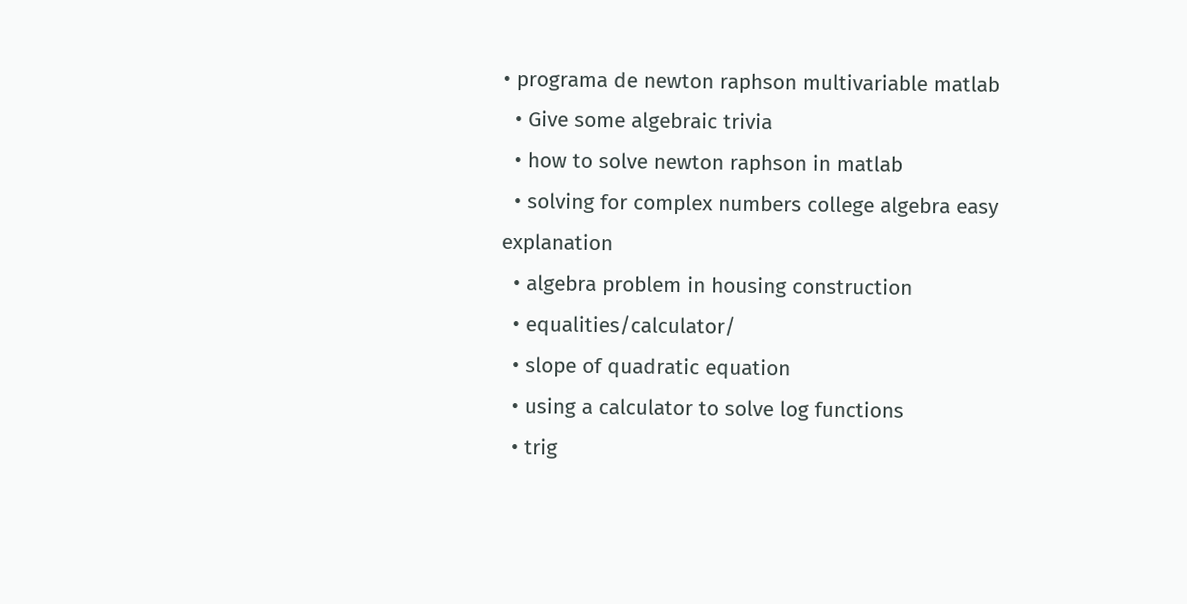• programa de newton raphson multivariable matlab
  • Give some algebraic trivia
  • how to solve newton raphson in matlab
  • solving for complex numbers college algebra easy explanation
  • algebra problem in housing construction
  • equalities/calculator/
  • slope of quadratic equation
  • using a calculator to solve log functions
  • trig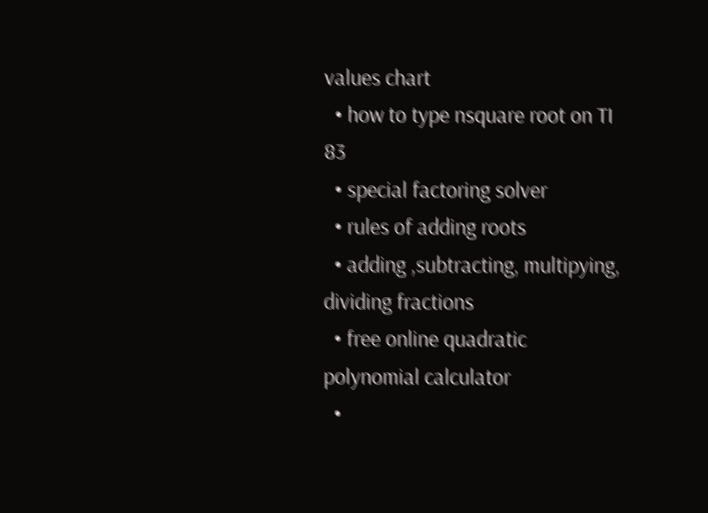values chart
  • how to type nsquare root on TI 83
  • special factoring solver
  • rules of adding roots
  • adding ,subtracting, multipying, dividing fractions
  • free online quadratic polynomial calculator
  •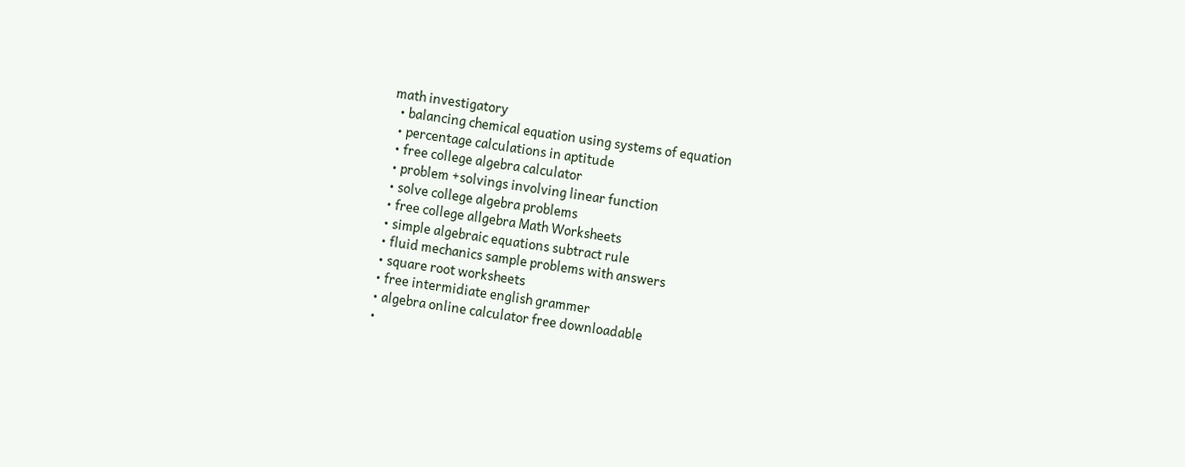math investigatory
  • balancing chemical equation using systems of equation
  • percentage calculations in aptitude
  • free college algebra calculator
  • problem +solvings involving linear function
  • solve college algebra problems
  • free college allgebra Math Worksheets
  • simple algebraic equations subtract rule
  • fluid mechanics sample problems with answers
  • square root worksheets
  • free intermidiate english grammer
  • algebra online calculator free downloadable
  •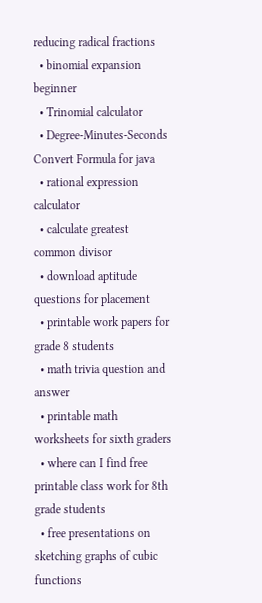reducing radical fractions
  • binomial expansion beginner
  • Trinomial calculator
  • Degree-Minutes-Seconds Convert Formula for java
  • rational expression calculator
  • calculate greatest common divisor
  • download aptitude questions for placement
  • printable work papers for grade 8 students
  • math trivia question and answer
  • printable math worksheets for sixth graders
  • where can I find free printable class work for 8th grade students
  • free presentations on sketching graphs of cubic functions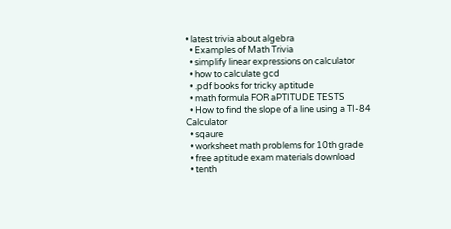• latest trivia about algebra
  • Examples of Math Trivia
  • simplify linear expressions on calculator
  • how to calculate gcd
  • .pdf books for tricky aptitude
  • math formula FOR aPTITUDE TESTS
  • How to find the slope of a line using a TI-84 Calculator
  • sqaure
  • worksheet math problems for 10th grade
  • free aptitude exam materials download
  • tenth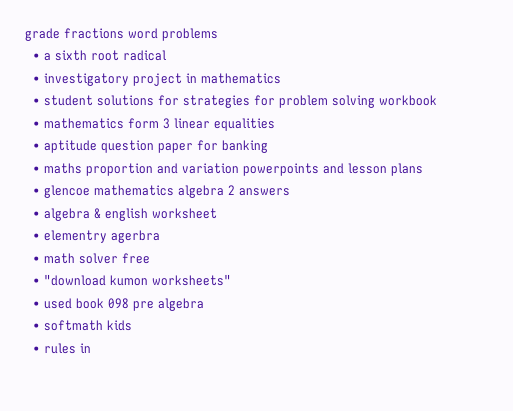grade fractions word problems
  • a sixth root radical
  • investigatory project in mathematics
  • student solutions for strategies for problem solving workbook
  • mathematics form 3 linear equalities
  • aptitude question paper for banking
  • maths proportion and variation powerpoints and lesson plans
  • glencoe mathematics algebra 2 answers
  • algebra & english worksheet
  • elementry agerbra
  • math solver free
  • "download kumon worksheets"
  • used book 098 pre algebra
  • softmath kids
  • rules in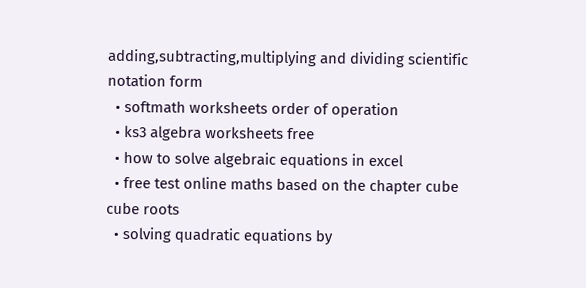adding,subtracting,multiplying and dividing scientific notation form
  • softmath worksheets order of operation
  • ks3 algebra worksheets free
  • how to solve algebraic equations in excel
  • free test online maths based on the chapter cube cube roots
  • solving quadratic equations by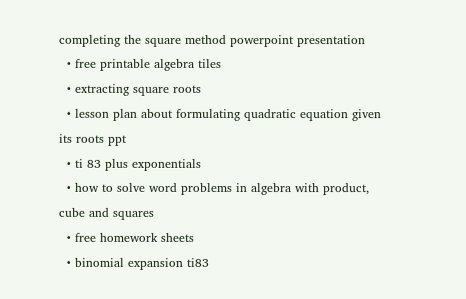completing the square method powerpoint presentation
  • free printable algebra tiles
  • extracting square roots
  • lesson plan about formulating quadratic equation given its roots ppt
  • ti 83 plus exponentials
  • how to solve word problems in algebra with product, cube and squares
  • free homework sheets
  • binomial expansion ti83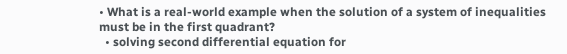• What is a real-world example when the solution of a system of inequalities must be in the first quadrant?
  • solving second differential equation for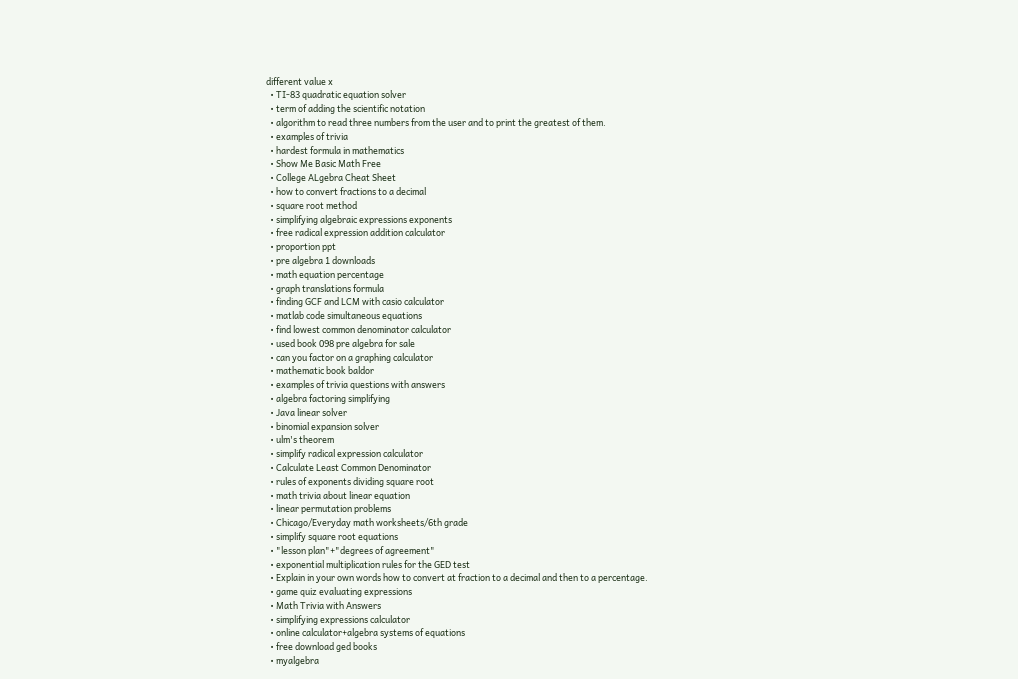different value x
  • TI-83 quadratic equation solver
  • term of adding the scientific notation
  • algorithm to read three numbers from the user and to print the greatest of them.
  • examples of trivia
  • hardest formula in mathematics
  • Show Me Basic Math Free
  • College ALgebra Cheat Sheet
  • how to convert fractions to a decimal
  • square root method
  • simplifying algebraic expressions exponents
  • free radical expression addition calculator
  • proportion ppt
  • pre algebra 1 downloads
  • math equation percentage
  • graph translations formula
  • finding GCF and LCM with casio calculator
  • matlab code simultaneous equations
  • find lowest common denominator calculator
  • used book 098 pre algebra for sale
  • can you factor on a graphing calculator
  • mathematic book baldor
  • examples of trivia questions with answers
  • algebra factoring simplifying
  • Java linear solver
  • binomial expansion solver
  • ulm's theorem
  • simplify radical expression calculator
  • Calculate Least Common Denominator
  • rules of exponents dividing square root
  • math trivia about linear equation
  • linear permutation problems
  • Chicago/Everyday math worksheets/6th grade
  • simplify square root equations
  • "lesson plan"+"degrees of agreement"
  • exponential multiplication rules for the GED test
  • Explain in your own words how to convert at fraction to a decimal and then to a percentage.
  • game quiz evaluating expressions
  • Math Trivia with Answers
  • simplifying expressions calculator
  • online calculator+algebra systems of equations
  • free download ged books
  • myalgebra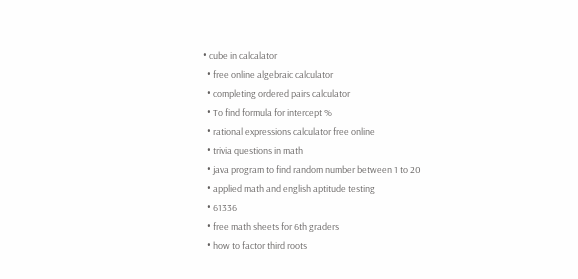• cube in calcalator
  • free online algebraic calculator
  • completing ordered pairs calculator
  • To find formula for intercept %
  • rational expressions calculator free online
  • trivia questions in math
  • java program to find random number between 1 to 20
  • applied math and english aptitude testing
  • 61336
  • free math sheets for 6th graders
  • how to factor third roots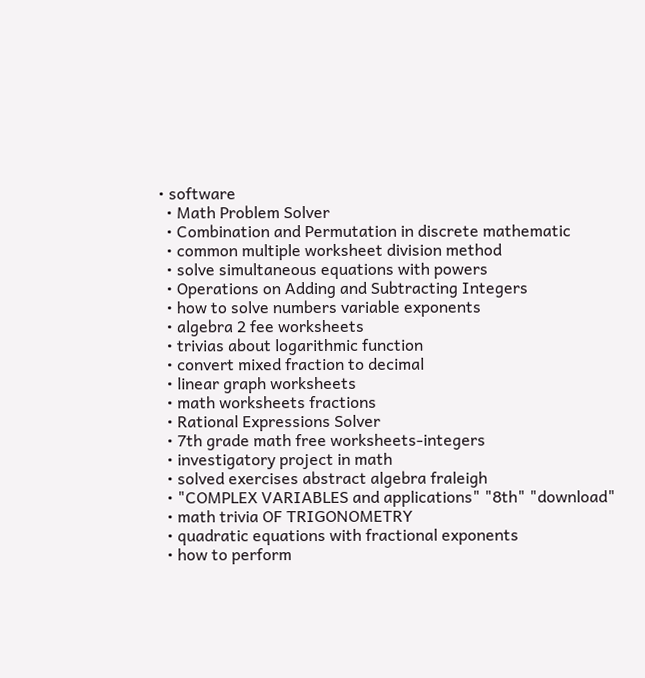• software
  • Math Problem Solver
  • Combination and Permutation in discrete mathematic
  • common multiple worksheet division method
  • solve simultaneous equations with powers
  • Operations on Adding and Subtracting Integers
  • how to solve numbers variable exponents
  • algebra 2 fee worksheets
  • trivias about logarithmic function
  • convert mixed fraction to decimal
  • linear graph worksheets
  • math worksheets fractions
  • Rational Expressions Solver
  • 7th grade math free worksheets-integers
  • investigatory project in math
  • solved exercises abstract algebra fraleigh
  • "COMPLEX VARIABLES and applications" "8th" "download"
  • math trivia OF TRIGONOMETRY
  • quadratic equations with fractional exponents
  • how to perform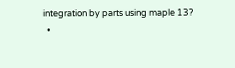integration by parts using maple 13?
  •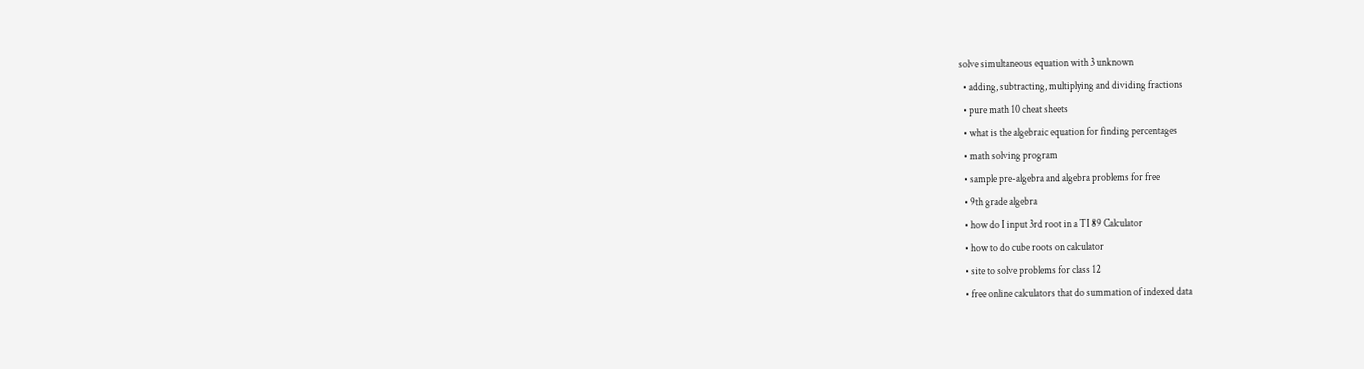solve simultaneous equation with 3 unknown
  • adding, subtracting, multiplying and dividing fractions
  • pure math 10 cheat sheets
  • what is the algebraic equation for finding percentages
  • math solving program
  • sample pre-algebra and algebra problems for free
  • 9th grade algebra
  • how do I input 3rd root in a TI 89 Calculator
  • how to do cube roots on calculator
  • site to solve problems for class 12
  • free online calculators that do summation of indexed data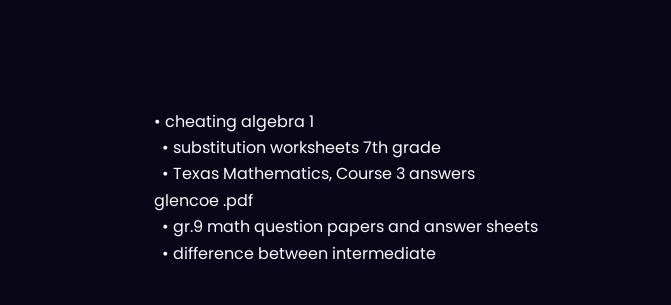• cheating algebra 1
  • substitution worksheets 7th grade
  • Texas Mathematics, Course 3 answers glencoe .pdf
  • gr.9 math question papers and answer sheets
  • difference between intermediate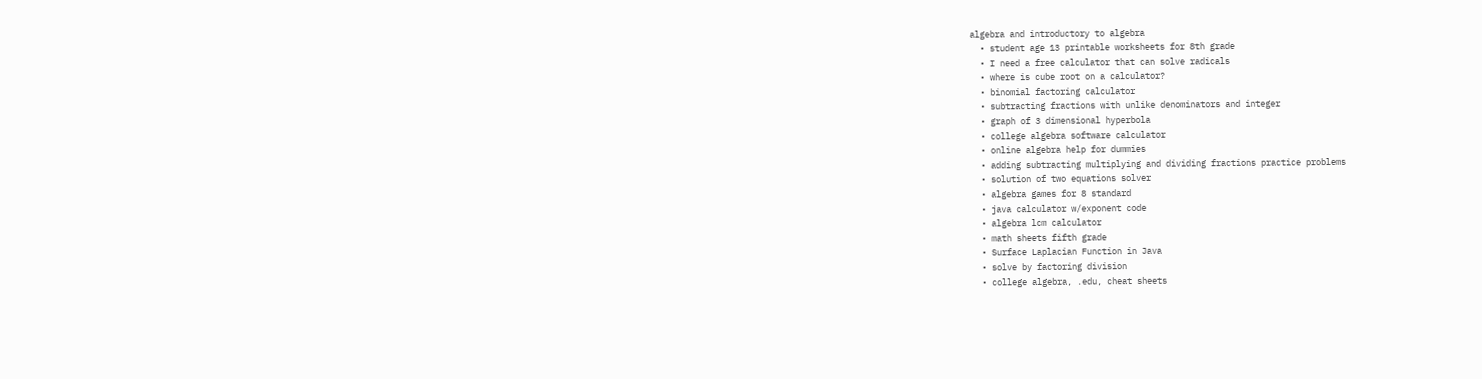algebra and introductory to algebra
  • student age 13 printable worksheets for 8th grade
  • I need a free calculator that can solve radicals
  • where is cube root on a calculator?
  • binomial factoring calculator
  • subtracting fractions with unlike denominators and integer
  • graph of 3 dimensional hyperbola
  • college algebra software calculator
  • online algebra help for dummies
  • adding subtracting multiplying and dividing fractions practice problems
  • solution of two equations solver
  • algebra games for 8 standard
  • java calculator w/exponent code
  • algebra lcm calculator
  • math sheets fifth grade
  • Surface Laplacian Function in Java
  • solve by factoring division
  • college algebra, .edu, cheat sheets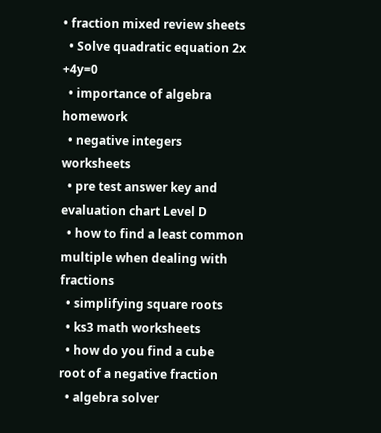• fraction mixed review sheets
  • Solve quadratic equation 2x +4y=0
  • importance of algebra homework
  • negative integers worksheets
  • pre test answer key and evaluation chart Level D
  • how to find a least common multiple when dealing with fractions
  • simplifying square roots
  • ks3 math worksheets
  • how do you find a cube root of a negative fraction
  • algebra solver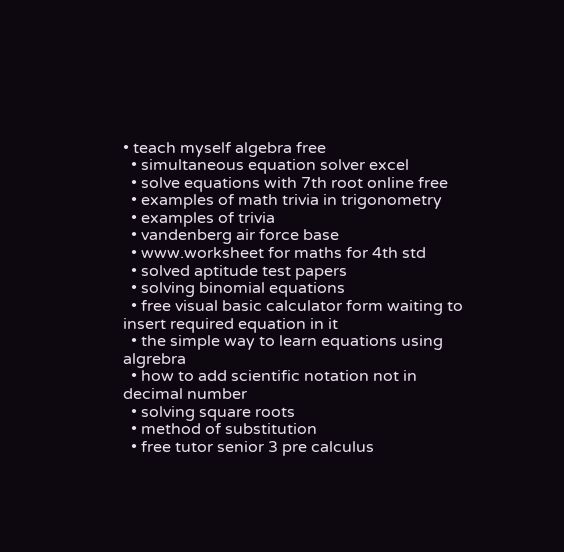• teach myself algebra free
  • simultaneous equation solver excel
  • solve equations with 7th root online free
  • examples of math trivia in trigonometry
  • examples of trivia
  • vandenberg air force base
  • www.worksheet for maths for 4th std
  • solved aptitude test papers
  • solving binomial equations
  • free visual basic calculator form waiting to insert required equation in it
  • the simple way to learn equations using algrebra
  • how to add scientific notation not in decimal number
  • solving square roots
  • method of substitution
  • free tutor senior 3 pre calculus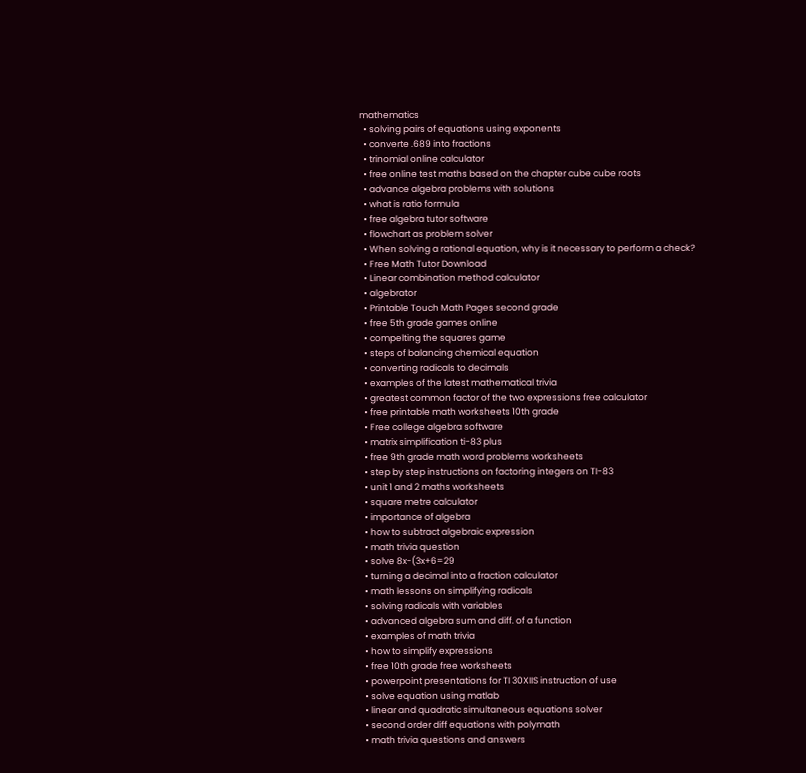mathematics
  • solving pairs of equations using exponents
  • converte .689 into fractions
  • trinomial online calculator
  • free online test maths based on the chapter cube cube roots
  • advance algebra problems with solutions
  • what is ratio formula
  • free algebra tutor software
  • flowchart as problem solver
  • When solving a rational equation, why is it necessary to perform a check?
  • Free Math Tutor Download
  • Linear combination method calculator
  • algebrator
  • Printable Touch Math Pages second grade
  • free 5th grade games online
  • compelting the squares game
  • steps of balancing chemical equation
  • converting radicals to decimals
  • examples of the latest mathematical trivia
  • greatest common factor of the two expressions free calculator
  • free printable math worksheets 10th grade
  • Free college algebra software
  • matrix simplification ti-83 plus
  • free 9th grade math word problems worksheets
  • step by step instructions on factoring integers on TI-83
  • unit 1 and 2 maths worksheets
  • square metre calculator
  • importance of algebra
  • how to subtract algebraic expression
  • math trivia question
  • solve 8x-(3x+6=29
  • turning a decimal into a fraction calculator
  • math lessons on simplifying radicals
  • solving radicals with variables
  • advanced algebra sum and diff. of a function
  • examples of math trivia
  • how to simplify expressions
  • free 10th grade free worksheets
  • powerpoint presentations for TI 30XIIS instruction of use
  • solve equation using matlab
  • linear and quadratic simultaneous equations solver
  • second order diff equations with polymath
  • math trivia questions and answers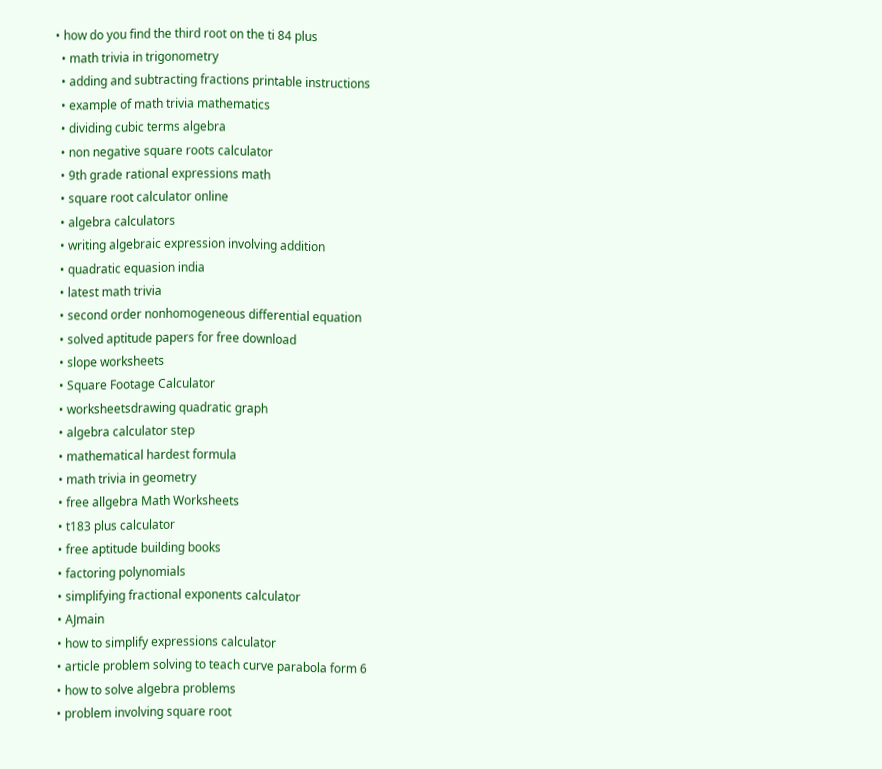• how do you find the third root on the ti 84 plus
  • math trivia in trigonometry
  • adding and subtracting fractions printable instructions
  • example of math trivia mathematics
  • dividing cubic terms algebra
  • non negative square roots calculator
  • 9th grade rational expressions math
  • square root calculator online
  • algebra calculators
  • writing algebraic expression involving addition
  • quadratic equasion india
  • latest math trivia
  • second order nonhomogeneous differential equation
  • solved aptitude papers for free download
  • slope worksheets
  • Square Footage Calculator
  • worksheetsdrawing quadratic graph
  • algebra calculator step
  • mathematical hardest formula
  • math trivia in geometry
  • free allgebra Math Worksheets
  • t183 plus calculator
  • free aptitude building books
  • factoring polynomials
  • simplifying fractional exponents calculator
  • AJmain
  • how to simplify expressions calculator
  • article problem solving to teach curve parabola form 6
  • how to solve algebra problems
  • problem involving square root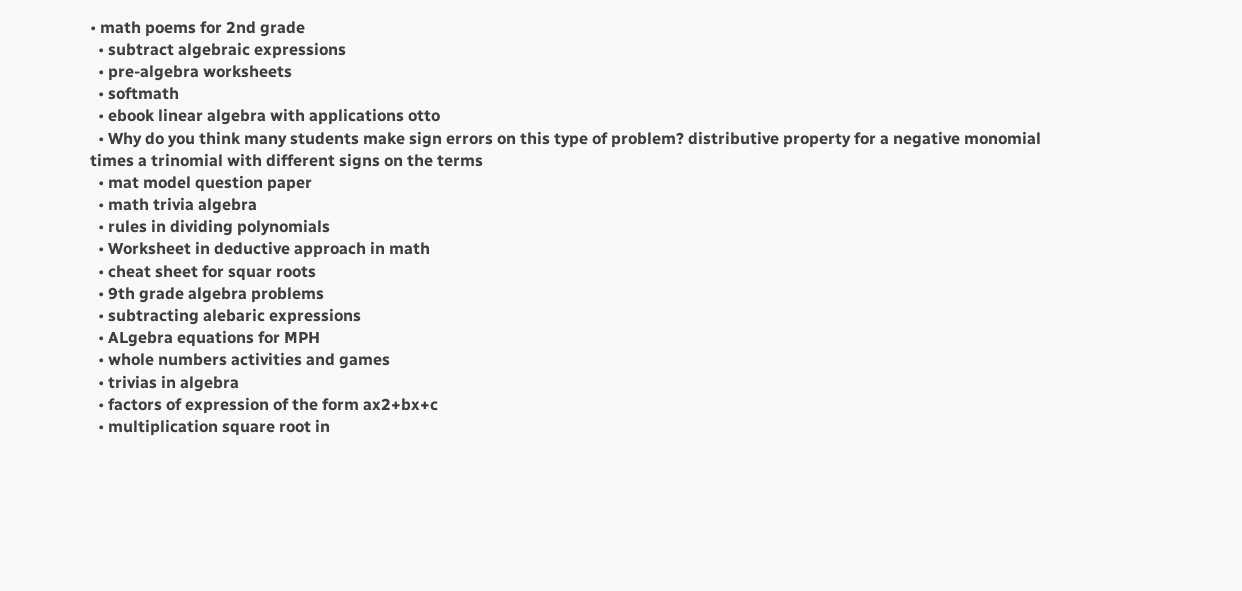• math poems for 2nd grade
  • subtract algebraic expressions
  • pre-algebra worksheets
  • softmath
  • ebook linear algebra with applications otto
  • Why do you think many students make sign errors on this type of problem? distributive property for a negative monomial times a trinomial with different signs on the terms
  • mat model question paper
  • math trivia algebra
  • rules in dividing polynomials
  • Worksheet in deductive approach in math
  • cheat sheet for squar roots
  • 9th grade algebra problems
  • subtracting alebaric expressions
  • ALgebra equations for MPH
  • whole numbers activities and games
  • trivias in algebra
  • factors of expression of the form ax2+bx+c
  • multiplication square root in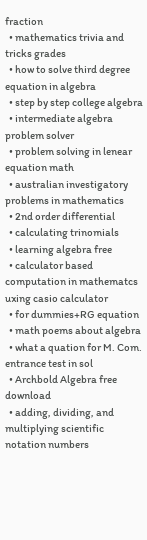fraction
  • mathematics trivia and tricks grades
  • how to solve third degree equation in algebra
  • step by step college algebra
  • intermediate algebra problem solver
  • problem solving in lenear equation math
  • australian investigatory problems in mathematics
  • 2nd order differential
  • calculating trinomials
  • learning algebra free
  • calculator based computation in mathematcs uxing casio calculator
  • for dummies+RG equation
  • math poems about algebra
  • what a quation for M. Com. entrance test in sol
  • Archbold Algebra free download
  • adding, dividing, and multiplying scientific notation numbers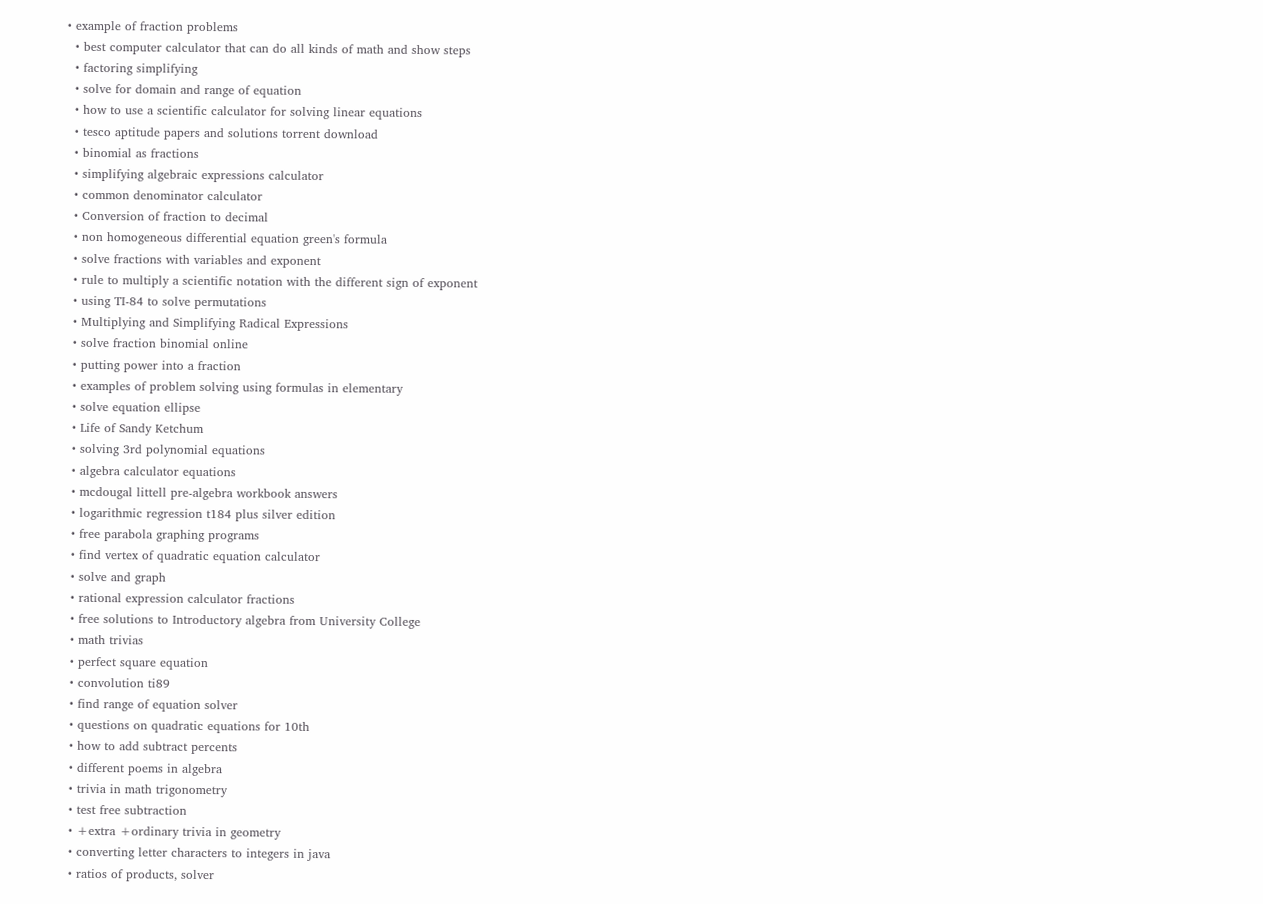• example of fraction problems
  • best computer calculator that can do all kinds of math and show steps
  • factoring simplifying
  • solve for domain and range of equation
  • how to use a scientific calculator for solving linear equations
  • tesco aptitude papers and solutions torrent download
  • binomial as fractions
  • simplifying algebraic expressions calculator
  • common denominator calculator
  • Conversion of fraction to decimal
  • non homogeneous differential equation green's formula
  • solve fractions with variables and exponent
  • rule to multiply a scientific notation with the different sign of exponent
  • using TI-84 to solve permutations
  • Multiplying and Simplifying Radical Expressions
  • solve fraction binomial online
  • putting power into a fraction
  • examples of problem solving using formulas in elementary
  • solve equation ellipse
  • Life of Sandy Ketchum
  • solving 3rd polynomial equations
  • algebra calculator equations
  • mcdougal littell pre-algebra workbook answers
  • logarithmic regression t184 plus silver edition
  • free parabola graphing programs
  • find vertex of quadratic equation calculator
  • solve and graph
  • rational expression calculator fractions
  • free solutions to Introductory algebra from University College
  • math trivias
  • perfect square equation
  • convolution ti89
  • find range of equation solver
  • questions on quadratic equations for 10th
  • how to add subtract percents
  • different poems in algebra
  • trivia in math trigonometry
  • test free subtraction
  • +extra +ordinary trivia in geometry
  • converting letter characters to integers in java
  • ratios of products, solver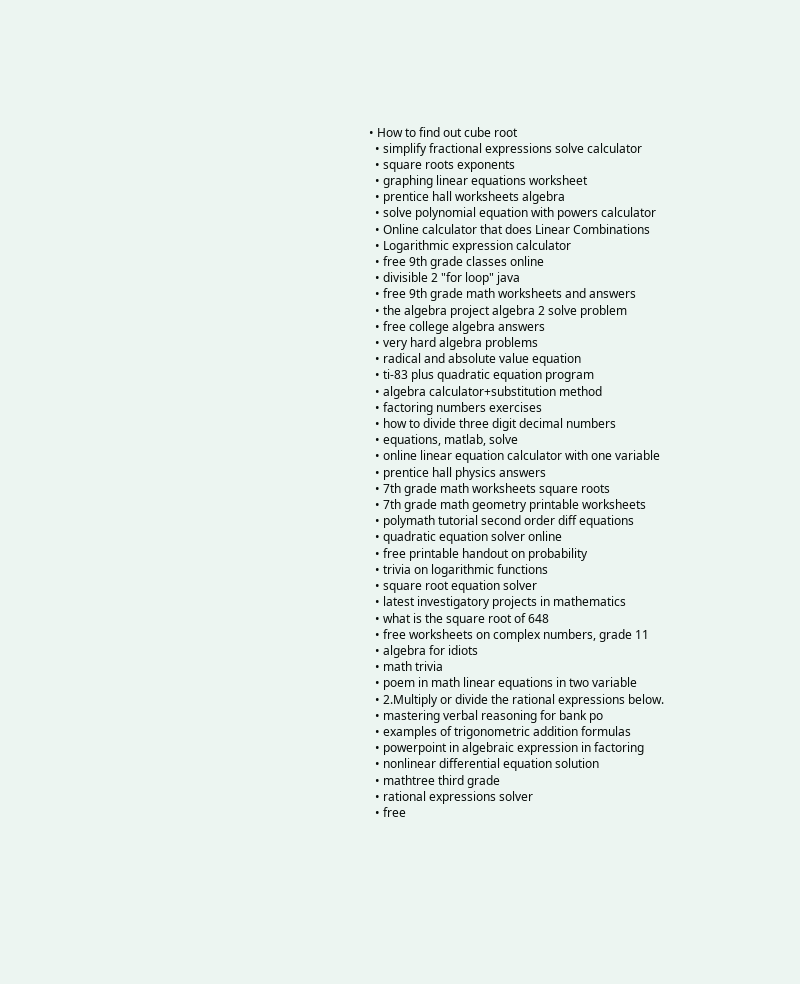• How to find out cube root
  • simplify fractional expressions solve calculator
  • square roots exponents
  • graphing linear equations worksheet
  • prentice hall worksheets algebra
  • solve polynomial equation with powers calculator
  • Online calculator that does Linear Combinations
  • Logarithmic expression calculator
  • free 9th grade classes online
  • divisible 2 "for loop" java
  • free 9th grade math worksheets and answers
  • the algebra project algebra 2 solve problem
  • free college algebra answers
  • very hard algebra problems
  • radical and absolute value equation
  • ti-83 plus quadratic equation program
  • algebra calculator+substitution method
  • factoring numbers exercises
  • how to divide three digit decimal numbers
  • equations, matlab, solve
  • online linear equation calculator with one variable
  • prentice hall physics answers
  • 7th grade math worksheets square roots
  • 7th grade math geometry printable worksheets
  • polymath tutorial second order diff equations
  • quadratic equation solver online
  • free printable handout on probability
  • trivia on logarithmic functions
  • square root equation solver
  • latest investigatory projects in mathematics
  • what is the square root of 648
  • free worksheets on complex numbers, grade 11
  • algebra for idiots
  • math trivia
  • poem in math linear equations in two variable
  • 2.Multiply or divide the rational expressions below.
  • mastering verbal reasoning for bank po
  • examples of trigonometric addition formulas
  • powerpoint in algebraic expression in factoring
  • nonlinear differential equation solution
  • mathtree third grade
  • rational expressions solver
  • free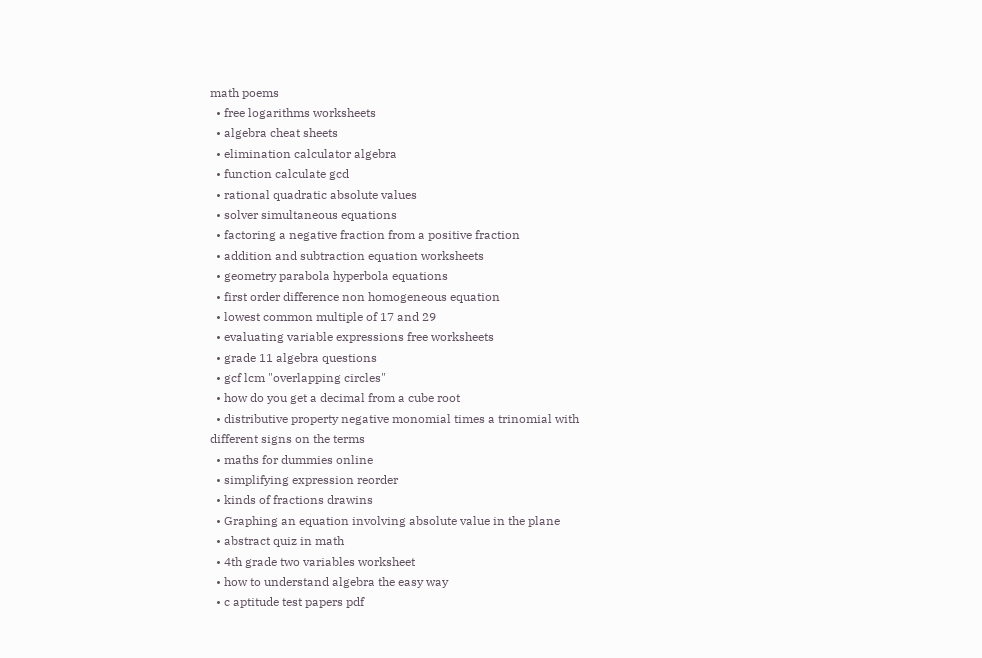math poems
  • free logarithms worksheets
  • algebra cheat sheets
  • elimination calculator algebra
  • function calculate gcd
  • rational quadratic absolute values
  • solver simultaneous equations
  • factoring a negative fraction from a positive fraction
  • addition and subtraction equation worksheets
  • geometry parabola hyperbola equations
  • first order difference non homogeneous equation
  • lowest common multiple of 17 and 29
  • evaluating variable expressions free worksheets
  • grade 11 algebra questions
  • gcf lcm "overlapping circles"
  • how do you get a decimal from a cube root
  • distributive property negative monomial times a trinomial with different signs on the terms
  • maths for dummies online
  • simplifying expression reorder
  • kinds of fractions drawins
  • Graphing an equation involving absolute value in the plane
  • abstract quiz in math
  • 4th grade two variables worksheet
  • how to understand algebra the easy way
  • c aptitude test papers pdf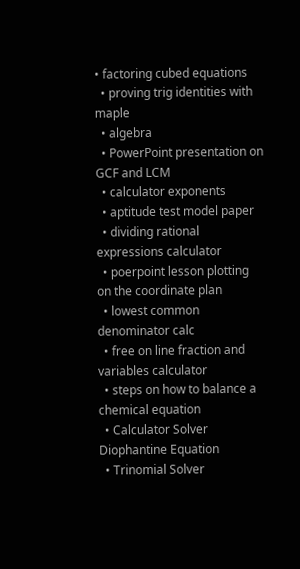• factoring cubed equations
  • proving trig identities with maple
  • algebra
  • PowerPoint presentation on GCF and LCM
  • calculator exponents
  • aptitude test model paper
  • dividing rational expressions calculator
  • poerpoint lesson plotting on the coordinate plan
  • lowest common denominator calc
  • free on line fraction and variables calculator
  • steps on how to balance a chemical equation
  • Calculator Solver Diophantine Equation
  • Trinomial Solver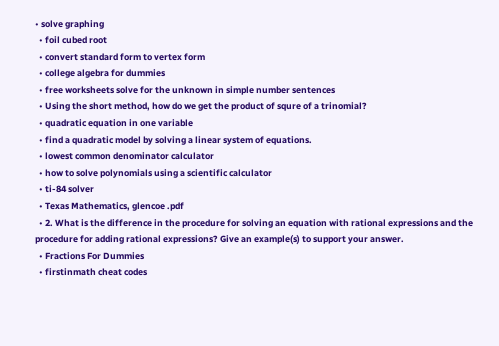• solve graphing
  • foil cubed root
  • convert standard form to vertex form
  • college algebra for dummies
  • free worksheets solve for the unknown in simple number sentences
  • Using the short method, how do we get the product of squre of a trinomial?
  • quadratic equation in one variable
  • find a quadratic model by solving a linear system of equations.
  • lowest common denominator calculator
  • how to solve polynomials using a scientific calculator
  • ti-84 solver
  • Texas Mathematics, glencoe .pdf
  • 2. What is the difference in the procedure for solving an equation with rational expressions and the procedure for adding rational expressions? Give an example(s) to support your answer.
  • Fractions For Dummies
  • firstinmath cheat codes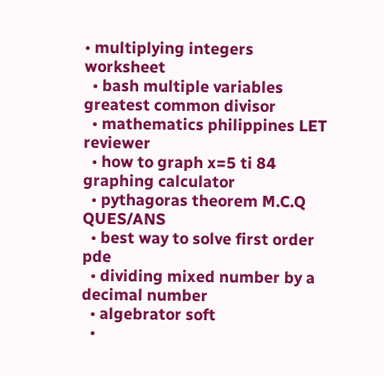• multiplying integers worksheet
  • bash multiple variables greatest common divisor
  • mathematics philippines LET reviewer
  • how to graph x=5 ti 84 graphing calculator
  • pythagoras theorem M.C.Q QUES/ANS
  • best way to solve first order pde
  • dividing mixed number by a decimal number
  • algebrator soft
  •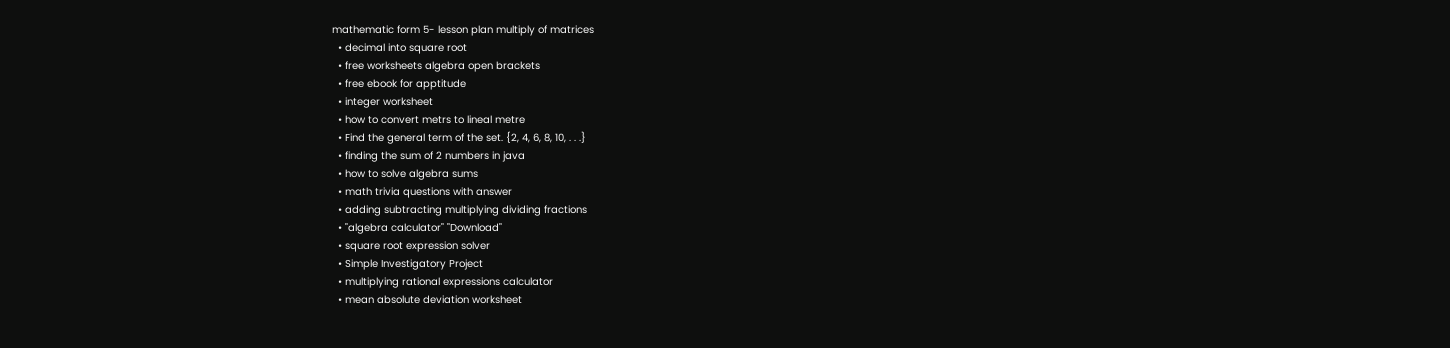mathematic form 5- lesson plan multiply of matrices
  • decimal into square root
  • free worksheets algebra open brackets
  • free ebook for apptitude
  • integer worksheet
  • how to convert metrs to lineal metre
  • Find the general term of the set. {2, 4, 6, 8, 10, . . .}
  • finding the sum of 2 numbers in java
  • how to solve algebra sums
  • math trivia questions with answer
  • adding subtracting multiplying dividing fractions
  • "algebra calculator" "Download"
  • square root expression solver
  • Simple Investigatory Project
  • multiplying rational expressions calculator
  • mean absolute deviation worksheet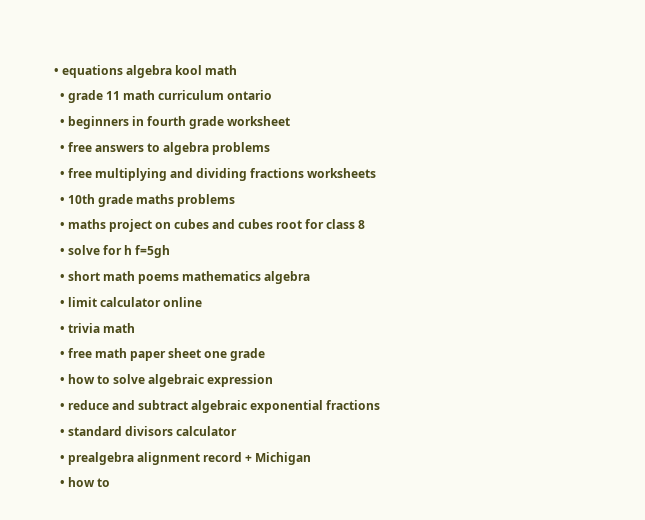• equations algebra kool math
  • grade 11 math curriculum ontario
  • beginners in fourth grade worksheet
  • free answers to algebra problems
  • free multiplying and dividing fractions worksheets
  • 10th grade maths problems
  • maths project on cubes and cubes root for class 8
  • solve for h f=5gh
  • short math poems mathematics algebra
  • limit calculator online
  • trivia math
  • free math paper sheet one grade
  • how to solve algebraic expression
  • reduce and subtract algebraic exponential fractions
  • standard divisors calculator
  • prealgebra alignment record + Michigan
  • how to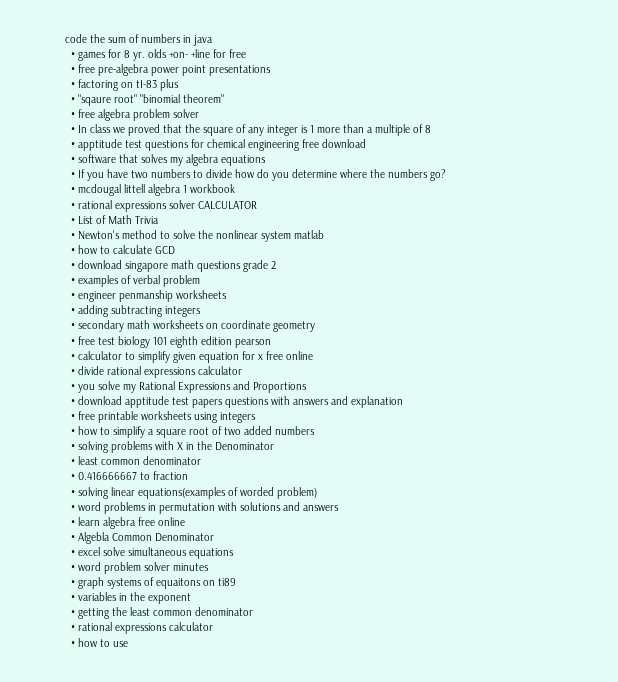code the sum of numbers in java
  • games for 8 yr. olds +on- +line for free
  • free pre-algebra power point presentations
  • factoring on tI-83 plus
  • "sqaure root" "binomial theorem"
  • free algebra problem solver
  • In class we proved that the square of any integer is 1 more than a multiple of 8
  • apptitude test questions for chemical engineering free download
  • software that solves my algebra equations
  • If you have two numbers to divide how do you determine where the numbers go?
  • mcdougal littell algebra 1 workbook
  • rational expressions solver CALCULATOR
  • List of Math Trivia
  • Newton's method to solve the nonlinear system matlab
  • how to calculate GCD
  • download singapore math questions grade 2
  • examples of verbal problem
  • engineer penmanship worksheets
  • adding subtracting integers
  • secondary math worksheets on coordinate geometry
  • free test biology 101 eighth edition pearson
  • calculator to simplify given equation for x free online
  • divide rational expressions calculator
  • you solve my Rational Expressions and Proportions
  • download apptitude test papers questions with answers and explanation
  • free printable worksheets using integers
  • how to simplify a square root of two added numbers
  • solving problems with X in the Denominator
  • least common denominator
  • 0.416666667 to fraction
  • solving linear equations(examples of worded problem)
  • word problems in permutation with solutions and answers
  • learn algebra free online
  • Algebla Common Denominator
  • excel solve simultaneous equations
  • word problem solver minutes
  • graph systems of equaitons on ti89
  • variables in the exponent
  • getting the least common denominator
  • rational expressions calculator
  • how to use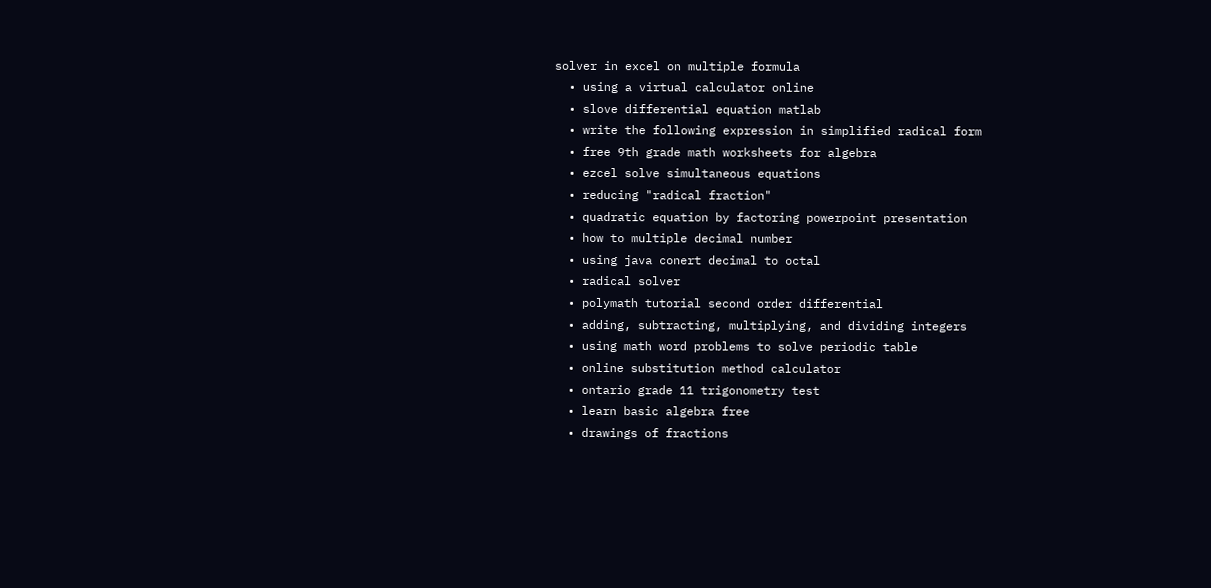solver in excel on multiple formula
  • using a virtual calculator online
  • slove differential equation matlab
  • write the following expression in simplified radical form
  • free 9th grade math worksheets for algebra
  • ezcel solve simultaneous equations
  • reducing "radical fraction"
  • quadratic equation by factoring powerpoint presentation
  • how to multiple decimal number
  • using java conert decimal to octal
  • radical solver
  • polymath tutorial second order differential
  • adding, subtracting, multiplying, and dividing integers
  • using math word problems to solve periodic table
  • online substitution method calculator
  • ontario grade 11 trigonometry test
  • learn basic algebra free
  • drawings of fractions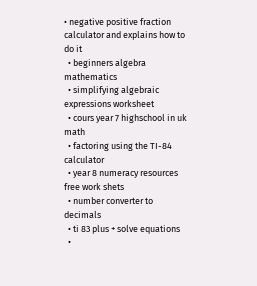• negative positive fraction calculator and explains how to do it
  • beginners algebra mathematics
  • simplifying algebraic expressions worksheet
  • cours year 7 highschool in uk math
  • factoring using the TI-84 calculator
  • year 8 numeracy resources free work shets
  • number converter to decimals
  • ti 83 plus + solve equations
  •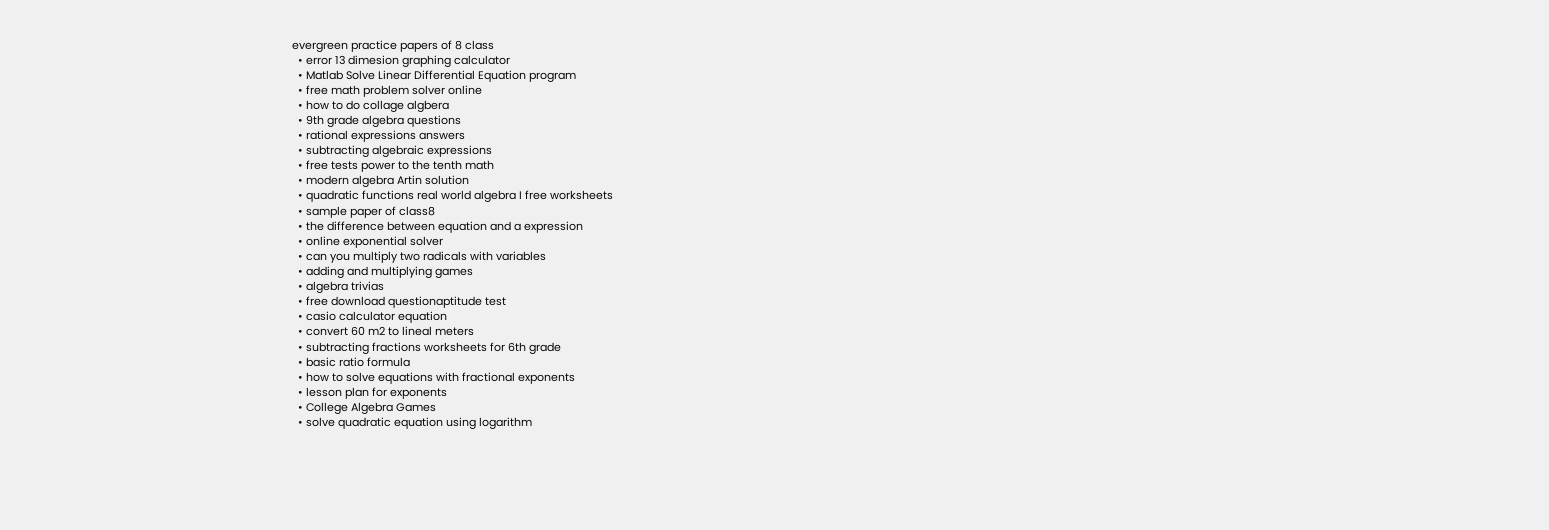evergreen practice papers of 8 class
  • error 13 dimesion graphing calculator
  • Matlab Solve Linear Differential Equation program
  • free math problem solver online
  • how to do collage algbera
  • 9th grade algebra questions
  • rational expressions answers
  • subtracting algebraic expressions
  • free tests power to the tenth math
  • modern algebra Artin solution
  • quadratic functions real world algebra I free worksheets
  • sample paper of class8
  • the difference between equation and a expression
  • online exponential solver
  • can you multiply two radicals with variables
  • adding and multiplying games
  • algebra trivias
  • free download questionaptitude test
  • casio calculator equation
  • convert 60 m2 to lineal meters
  • subtracting fractions worksheets for 6th grade
  • basic ratio formula
  • how to solve equations with fractional exponents
  • lesson plan for exponents
  • College Algebra Games
  • solve quadratic equation using logarithm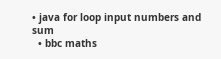• java for loop input numbers and sum
  • bbc maths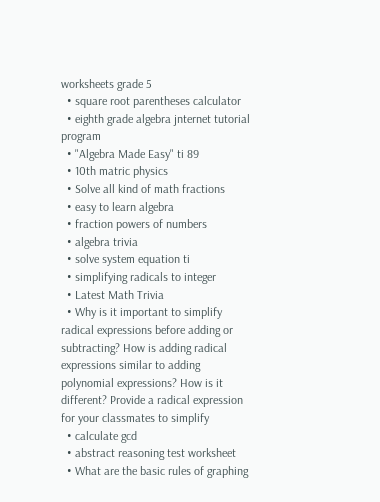worksheets grade 5
  • square root parentheses calculator
  • eighth grade algebra jnternet tutorial program
  • "Algebra Made Easy" ti 89
  • 10th matric physics
  • Solve all kind of math fractions
  • easy to learn algebra
  • fraction powers of numbers
  • algebra trivia
  • solve system equation ti
  • simplifying radicals to integer
  • Latest Math Trivia
  • Why is it important to simplify radical expressions before adding or subtracting? How is adding radical expressions similar to adding polynomial expressions? How is it different? Provide a radical expression for your classmates to simplify
  • calculate gcd
  • abstract reasoning test worksheet
  • What are the basic rules of graphing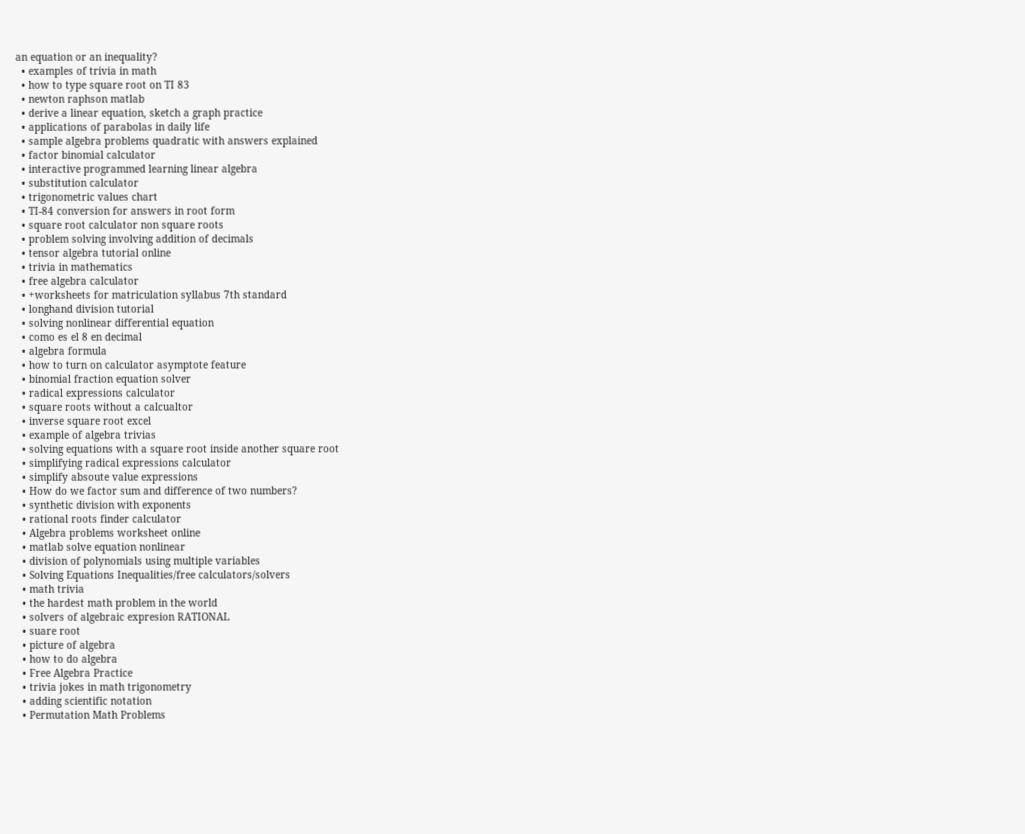an equation or an inequality?
  • examples of trivia in math
  • how to type square root on TI 83
  • newton raphson matlab
  • derive a linear equation, sketch a graph practice
  • applications of parabolas in daily life
  • sample algebra problems quadratic with answers explained
  • factor binomial calculator
  • interactive programmed learning linear algebra
  • substitution calculator
  • trigonometric values chart
  • TI-84 conversion for answers in root form
  • square root calculator non square roots
  • problem solving involving addition of decimals
  • tensor algebra tutorial online
  • trivia in mathematics
  • free algebra calculator
  • +worksheets for matriculation syllabus 7th standard
  • longhand division tutorial
  • solving nonlinear differential equation
  • como es el 8 en decimal
  • algebra formula
  • how to turn on calculator asymptote feature
  • binomial fraction equation solver
  • radical expressions calculator
  • square roots without a calcualtor
  • inverse square root excel
  • example of algebra trivias
  • solving equations with a square root inside another square root
  • simplifying radical expressions calculator
  • simplify absoute value expressions
  • How do we factor sum and difference of two numbers?
  • synthetic division with exponents
  • rational roots finder calculator
  • Algebra problems worksheet online
  • matlab solve equation nonlinear
  • division of polynomials using multiple variables
  • Solving Equations Inequalities/free calculators/solvers
  • math trivia
  • the hardest math problem in the world
  • solvers of algebraic expresion RATIONAL
  • suare root
  • picture of algebra
  • how to do algebra
  • Free Algebra Practice
  • trivia jokes in math trigonometry
  • adding scientific notation
  • Permutation Math Problems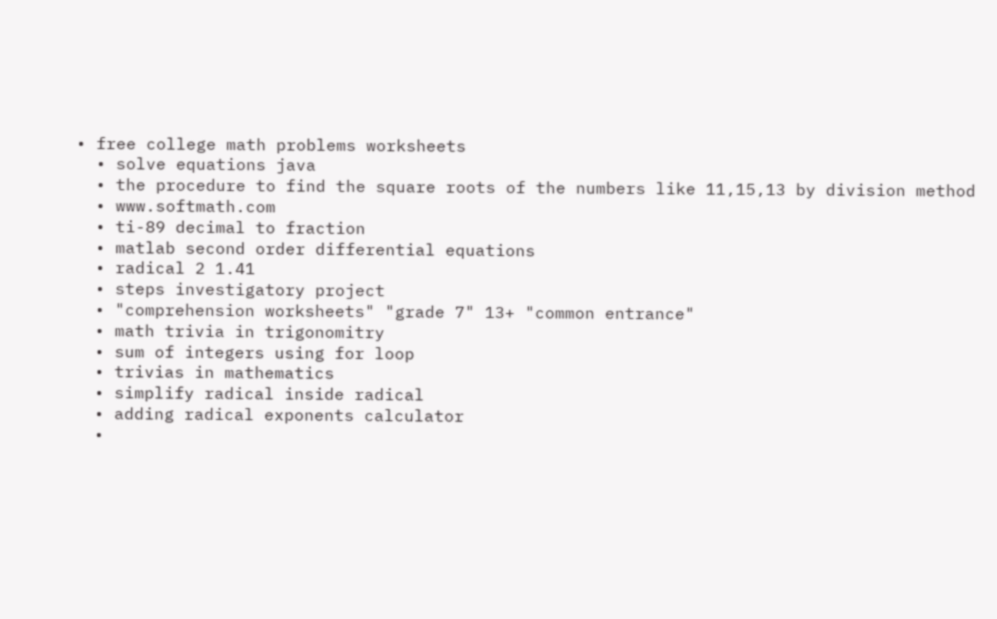• free college math problems worksheets
  • solve equations java
  • the procedure to find the square roots of the numbers like 11,15,13 by division method
  • www.softmath.com
  • ti-89 decimal to fraction
  • matlab second order differential equations
  • radical 2 1.41
  • steps investigatory project
  • "comprehension worksheets" "grade 7" 13+ "common entrance"
  • math trivia in trigonomitry
  • sum of integers using for loop
  • trivias in mathematics
  • simplify radical inside radical
  • adding radical exponents calculator
  •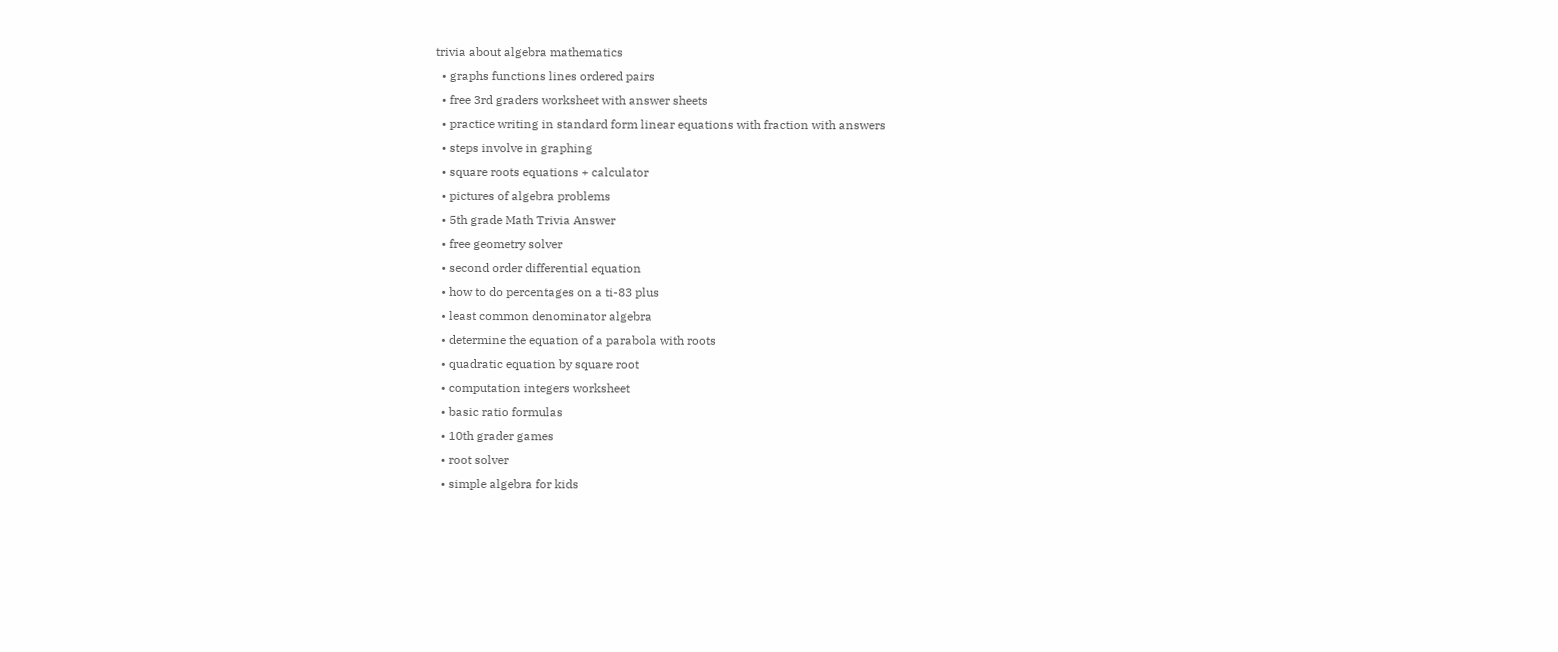trivia about algebra mathematics
  • graphs functions lines ordered pairs
  • free 3rd graders worksheet with answer sheets
  • practice writing in standard form linear equations with fraction with answers
  • steps involve in graphing
  • square roots equations + calculator
  • pictures of algebra problems
  • 5th grade Math Trivia Answer
  • free geometry solver
  • second order differential equation
  • how to do percentages on a ti-83 plus
  • least common denominator algebra
  • determine the equation of a parabola with roots
  • quadratic equation by square root
  • computation integers worksheet
  • basic ratio formulas
  • 10th grader games
  • root solver
  • simple algebra for kids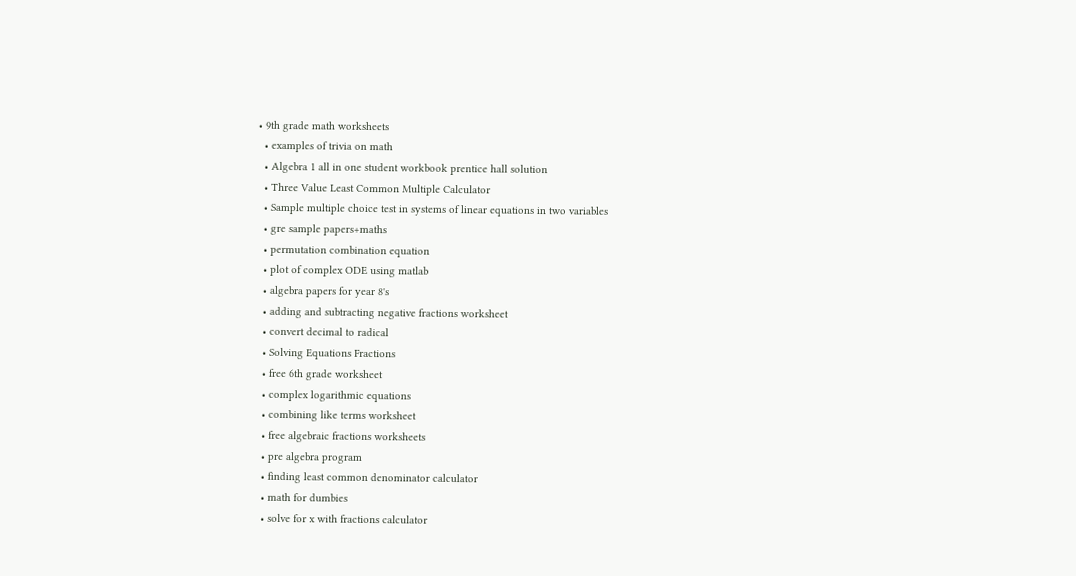• 9th grade math worksheets
  • examples of trivia on math
  • Algebra 1 all in one student workbook prentice hall solution
  • Three Value Least Common Multiple Calculator
  • Sample multiple choice test in systems of linear equations in two variables
  • gre sample papers+maths
  • permutation combination equation
  • plot of complex ODE using matlab
  • algebra papers for year 8's
  • adding and subtracting negative fractions worksheet
  • convert decimal to radical
  • Solving Equations Fractions
  • free 6th grade worksheet
  • complex logarithmic equations
  • combining like terms worksheet
  • free algebraic fractions worksheets
  • pre algebra program
  • finding least common denominator calculator
  • math for dumbies
  • solve for x with fractions calculator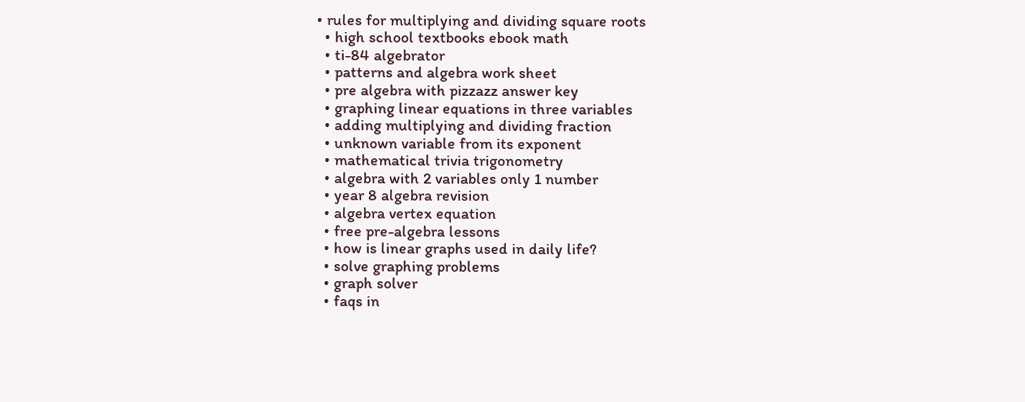• rules for multiplying and dividing square roots
  • high school textbooks ebook math
  • ti-84 algebrator
  • patterns and algebra work sheet
  • pre algebra with pizzazz answer key
  • graphing linear equations in three variables
  • adding multiplying and dividing fraction
  • unknown variable from its exponent
  • mathematical trivia trigonometry
  • algebra with 2 variables only 1 number
  • year 8 algebra revision
  • algebra vertex equation
  • free pre-algebra lessons
  • how is linear graphs used in daily life?
  • solve graphing problems
  • graph solver
  • faqs in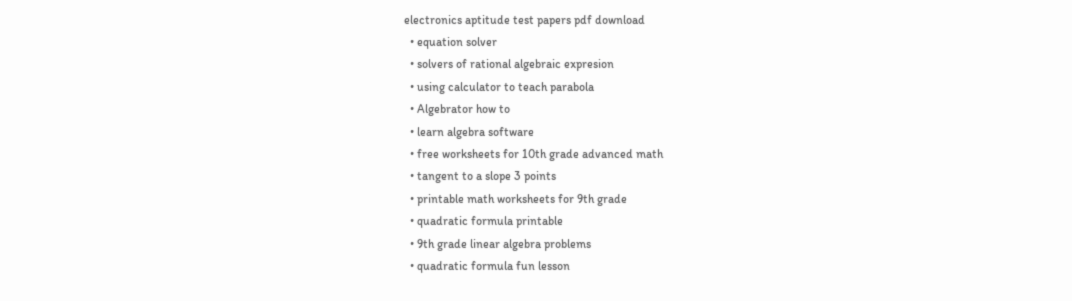electronics aptitude test papers pdf download
  • equation solver
  • solvers of rational algebraic expresion
  • using calculator to teach parabola
  • Algebrator how to
  • learn algebra software
  • free worksheets for 10th grade advanced math
  • tangent to a slope 3 points
  • printable math worksheets for 9th grade
  • quadratic formula printable
  • 9th grade linear algebra problems
  • quadratic formula fun lesson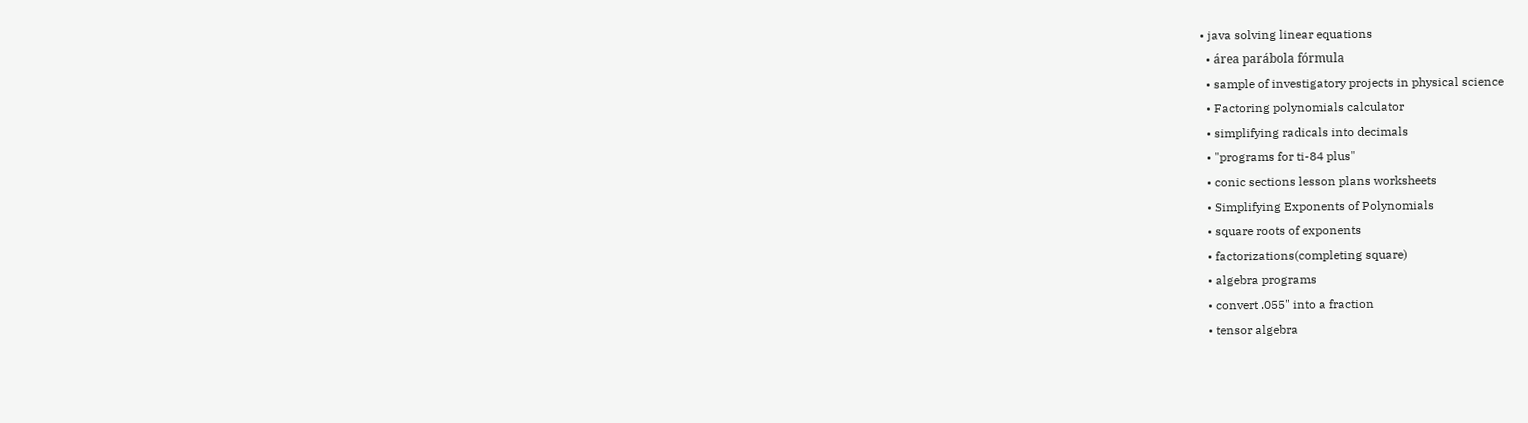• java solving linear equations
  • área parábola fórmula
  • sample of investigatory projects in physical science
  • Factoring polynomials calculator
  • simplifying radicals into decimals
  • "programs for ti-84 plus"
  • conic sections lesson plans worksheets
  • Simplifying Exponents of Polynomials
  • square roots of exponents
  • factorizations(completing square)
  • algebra programs
  • convert .055" into a fraction
  • tensor algebra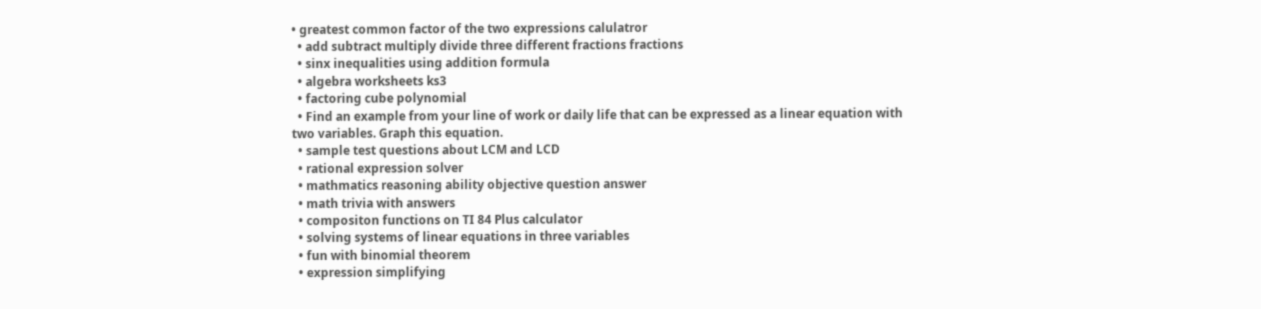• greatest common factor of the two expressions calulatror
  • add subtract multiply divide three different fractions fractions
  • sinx inequalities using addition formula
  • algebra worksheets ks3
  • factoring cube polynomial
  • Find an example from your line of work or daily life that can be expressed as a linear equation with two variables. Graph this equation.
  • sample test questions about LCM and LCD
  • rational expression solver
  • mathmatics reasoning ability objective question answer
  • math trivia with answers
  • compositon functions on TI 84 Plus calculator
  • solving systems of linear equations in three variables
  • fun with binomial theorem
  • expression simplifying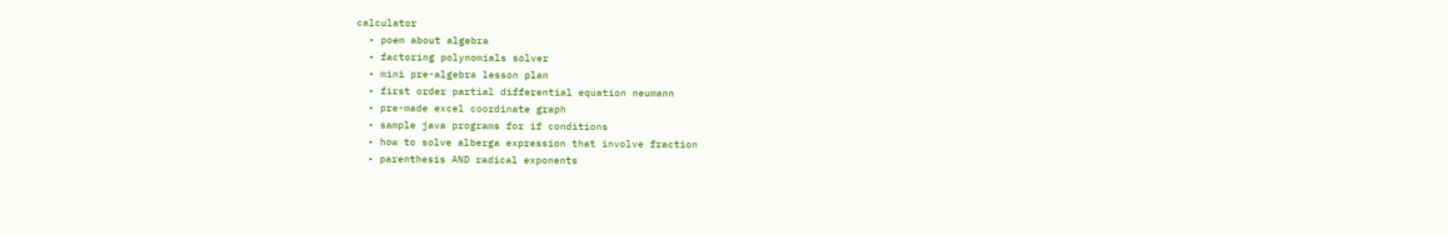calculator
  • poem about algebra
  • factoring polynomials solver
  • mini pre-algebra lesson plan
  • first order partial differential equation neumann
  • pre-made excel coordinate graph
  • sample java programs for if conditions
  • how to solve alberga expression that involve fraction
  • parenthesis AND radical exponents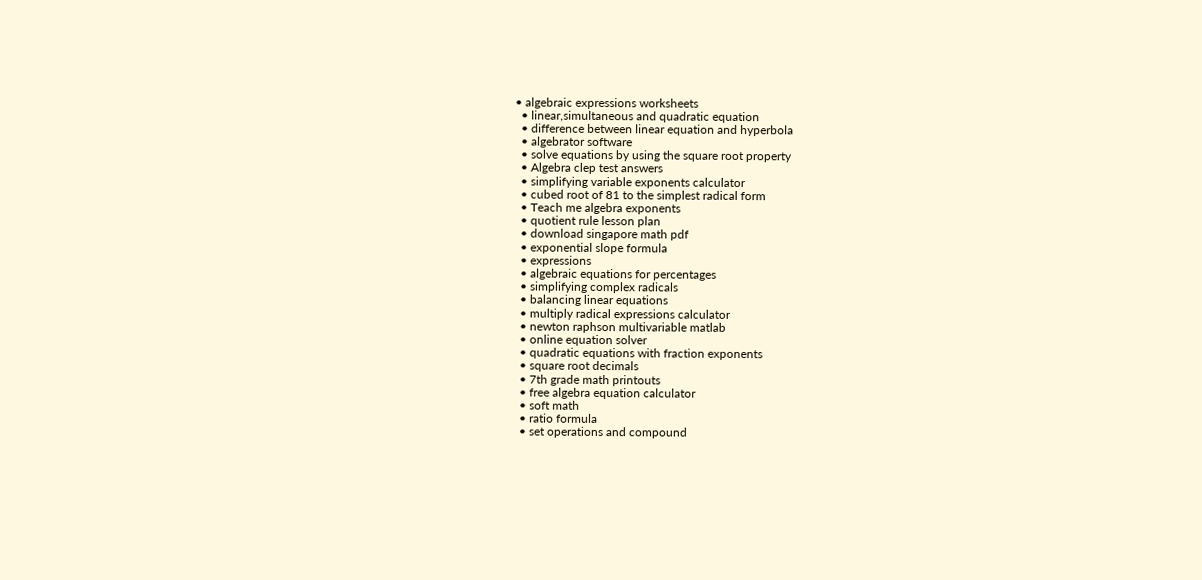• algebraic expressions worksheets
  • linear,simultaneous and quadratic equation
  • difference between linear equation and hyperbola
  • algebrator software
  • solve equations by using the square root property
  • Algebra clep test answers
  • simplifying variable exponents calculator
  • cubed root of 81 to the simplest radical form
  • Teach me algebra exponents
  • quotient rule lesson plan
  • download singapore math pdf
  • exponential slope formula
  • expressions
  • algebraic equations for percentages
  • simplifying complex radicals
  • balancing linear equations
  • multiply radical expressions calculator
  • newton raphson multivariable matlab
  • online equation solver
  • quadratic equations with fraction exponents
  • square root decimals
  • 7th grade math printouts
  • free algebra equation calculator
  • soft math
  • ratio formula
  • set operations and compound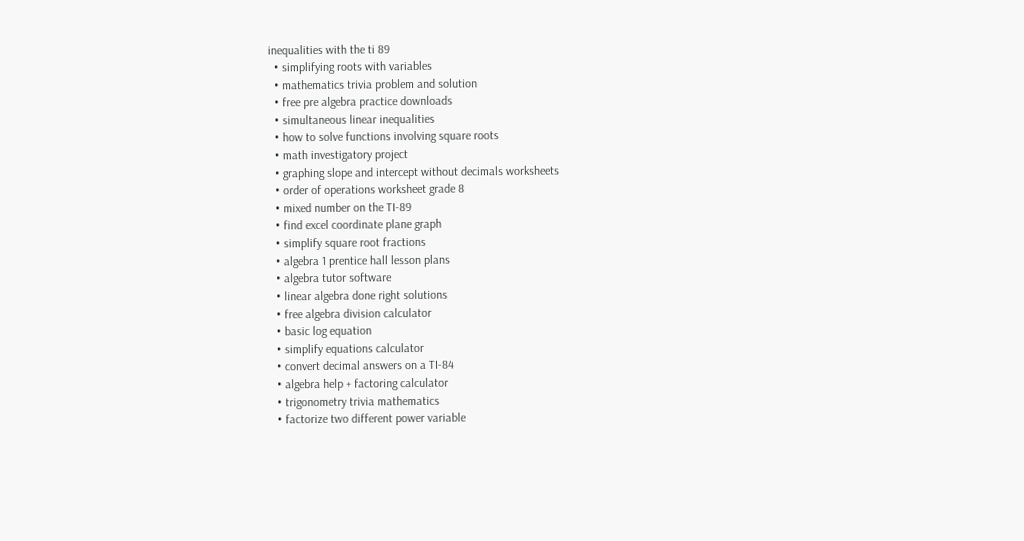inequalities with the ti 89
  • simplifying roots with variables
  • mathematics trivia problem and solution
  • free pre algebra practice downloads
  • simultaneous linear inequalities
  • how to solve functions involving square roots
  • math investigatory project
  • graphing slope and intercept without decimals worksheets
  • order of operations worksheet grade 8
  • mixed number on the TI-89
  • find excel coordinate plane graph
  • simplify square root fractions
  • algebra 1 prentice hall lesson plans
  • algebra tutor software
  • linear algebra done right solutions
  • free algebra division calculator
  • basic log equation
  • simplify equations calculator
  • convert decimal answers on a TI-84
  • algebra help + factoring calculator
  • trigonometry trivia mathematics
  • factorize two different power variable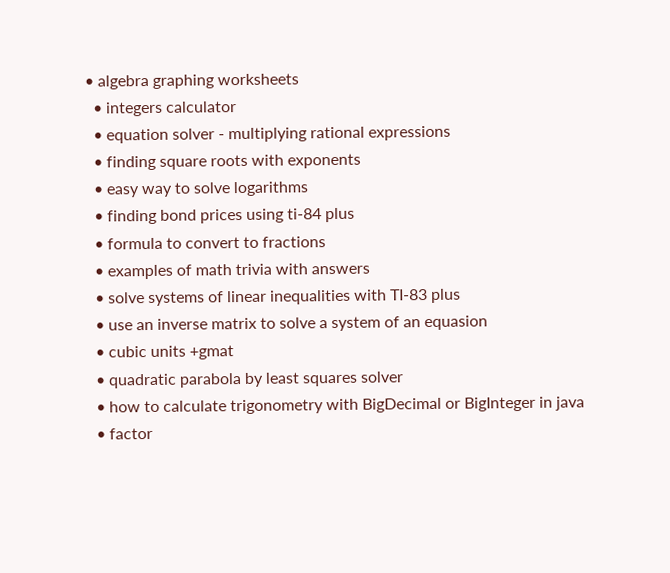• algebra graphing worksheets
  • integers calculator
  • equation solver - multiplying rational expressions
  • finding square roots with exponents
  • easy way to solve logarithms
  • finding bond prices using ti-84 plus
  • formula to convert to fractions
  • examples of math trivia with answers
  • solve systems of linear inequalities with TI-83 plus
  • use an inverse matrix to solve a system of an equasion
  • cubic units +gmat
  • quadratic parabola by least squares solver
  • how to calculate trigonometry with BigDecimal or BigInteger in java
  • factor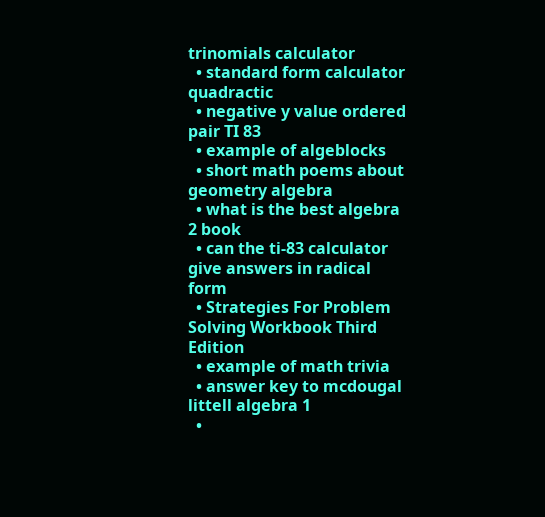trinomials calculator
  • standard form calculator quadractic
  • negative y value ordered pair TI 83
  • example of algeblocks
  • short math poems about geometry algebra
  • what is the best algebra 2 book
  • can the ti-83 calculator give answers in radical form
  • Strategies For Problem Solving Workbook Third Edition
  • example of math trivia
  • answer key to mcdougal littell algebra 1
  •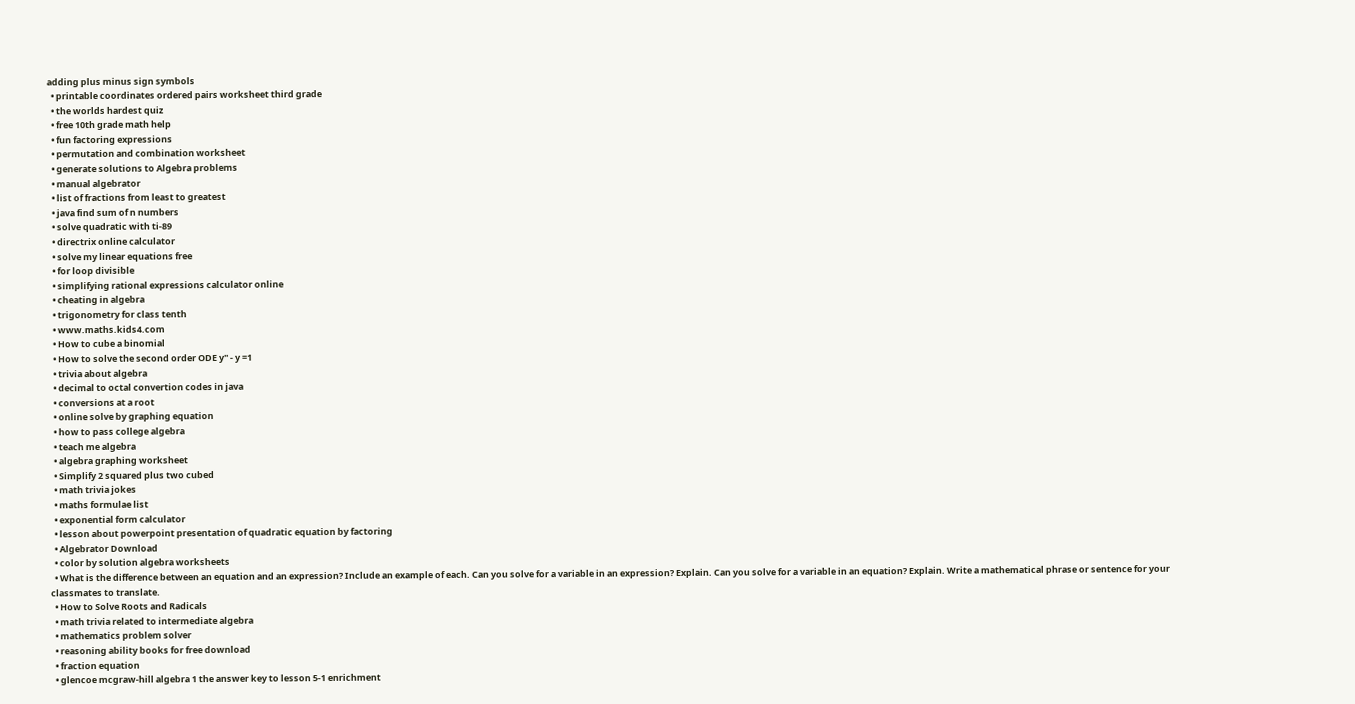adding plus minus sign symbols
  • printable coordinates ordered pairs worksheet third grade
  • the worlds hardest quiz
  • free 10th grade math help
  • fun factoring expressions
  • permutation and combination worksheet
  • generate solutions to Algebra problems
  • manual algebrator
  • list of fractions from least to greatest
  • java find sum of n numbers
  • solve quadratic with ti-89
  • directrix online calculator
  • solve my linear equations free
  • for loop divisible
  • simplifying rational expressions calculator online
  • cheating in algebra
  • trigonometry for class tenth
  • www.maths.kids4.com
  • How to cube a binomial
  • How to solve the second order ODE y'' - y =1
  • trivia about algebra
  • decimal to octal convertion codes in java
  • conversions at a root
  • online solve by graphing equation
  • how to pass college algebra
  • teach me algebra
  • algebra graphing worksheet
  • Simplify 2 squared plus two cubed
  • math trivia jokes
  • maths formulae list
  • exponential form calculator
  • lesson about powerpoint presentation of quadratic equation by factoring
  • Algebrator Download
  • color by solution algebra worksheets
  • What is the difference between an equation and an expression? Include an example of each. Can you solve for a variable in an expression? Explain. Can you solve for a variable in an equation? Explain. Write a mathematical phrase or sentence for your classmates to translate.
  • How to Solve Roots and Radicals
  • math trivia related to intermediate algebra
  • mathematics problem solver
  • reasoning ability books for free download
  • fraction equation
  • glencoe mcgraw-hill algebra 1 the answer key to lesson 5-1 enrichment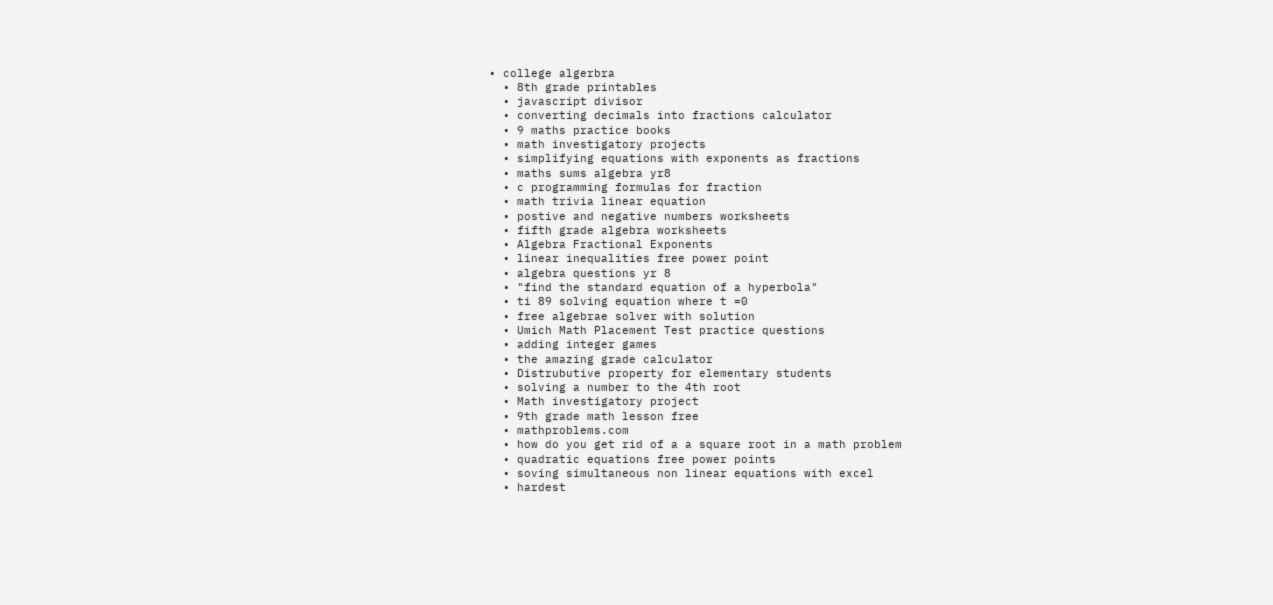• college algerbra
  • 8th grade printables
  • javascript divisor
  • converting decimals into fractions calculator
  • 9 maths practice books
  • math investigatory projects
  • simplifying equations with exponents as fractions
  • maths sums algebra yr8
  • c programming formulas for fraction
  • math trivia linear equation
  • postive and negative numbers worksheets
  • fifth grade algebra worksheets
  • Algebra Fractional Exponents
  • linear inequalities free power point
  • algebra questions yr 8
  • "find the standard equation of a hyperbola"
  • ti 89 solving equation where t =0
  • free algebrae solver with solution
  • Umich Math Placement Test practice questions
  • adding integer games
  • the amazing grade calculator
  • Distrubutive property for elementary students
  • solving a number to the 4th root
  • Math investigatory project
  • 9th grade math lesson free
  • mathproblems.com
  • how do you get rid of a a square root in a math problem
  • quadratic equations free power points
  • soving simultaneous non linear equations with excel
  • hardest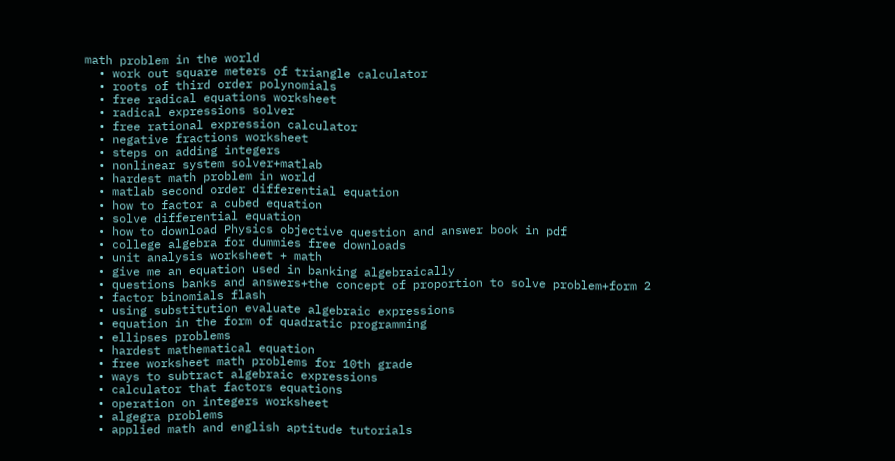math problem in the world
  • work out square meters of triangle calculator
  • roots of third order polynomials
  • free radical equations worksheet
  • radical expressions solver
  • free rational expression calculator
  • negative fractions worksheet
  • steps on adding integers
  • nonlinear system solver+matlab
  • hardest math problem in world
  • matlab second order differential equation
  • how to factor a cubed equation
  • solve differential equation
  • how to download Physics objective question and answer book in pdf
  • college algebra for dummies free downloads
  • unit analysis worksheet + math
  • give me an equation used in banking algebraically
  • questions banks and answers+the concept of proportion to solve problem+form 2
  • factor binomials flash
  • using substitution evaluate algebraic expressions
  • equation in the form of quadratic programming
  • ellipses problems
  • hardest mathematical equation
  • free worksheet math problems for 10th grade
  • ways to subtract algebraic expressions
  • calculator that factors equations
  • operation on integers worksheet
  • algegra problems
  • applied math and english aptitude tutorials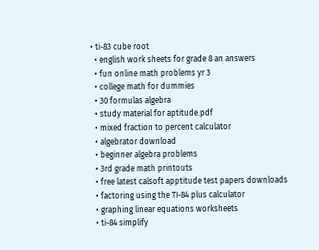• ti-83 cube root
  • english work sheets for grade 8 an answers
  • fun online math problems yr 3
  • college math for dummies
  • 30 formulas algebra
  • study material for aptitude.pdf
  • mixed fraction to percent calculator
  • algebrator download
  • beginner algebra problems
  • 3rd grade math printouts
  • free latest calsoft apptitude test papers downloads
  • factoring using the TI-84 plus calculator
  • graphing linear equations worksheets
  • ti-84 simplify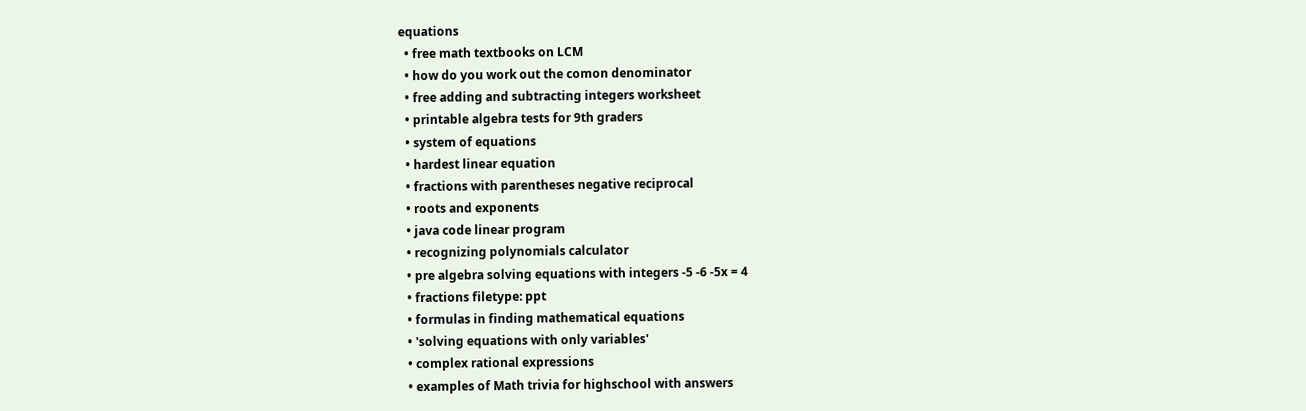equations
  • free math textbooks on LCM
  • how do you work out the comon denominator
  • free adding and subtracting integers worksheet
  • printable algebra tests for 9th graders
  • system of equations
  • hardest linear equation
  • fractions with parentheses negative reciprocal
  • roots and exponents
  • java code linear program
  • recognizing polynomials calculator
  • pre algebra solving equations with integers -5 -6 -5x = 4
  • fractions filetype: ppt
  • formulas in finding mathematical equations
  • 'solving equations with only variables'
  • complex rational expressions
  • examples of Math trivia for highschool with answers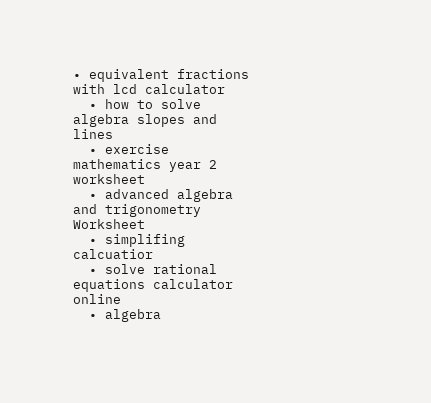• equivalent fractions with lcd calculator
  • how to solve algebra slopes and lines
  • exercise mathematics year 2 worksheet
  • advanced algebra and trigonometry Worksheet
  • simplifing calcuatior
  • solve rational equations calculator online
  • algebra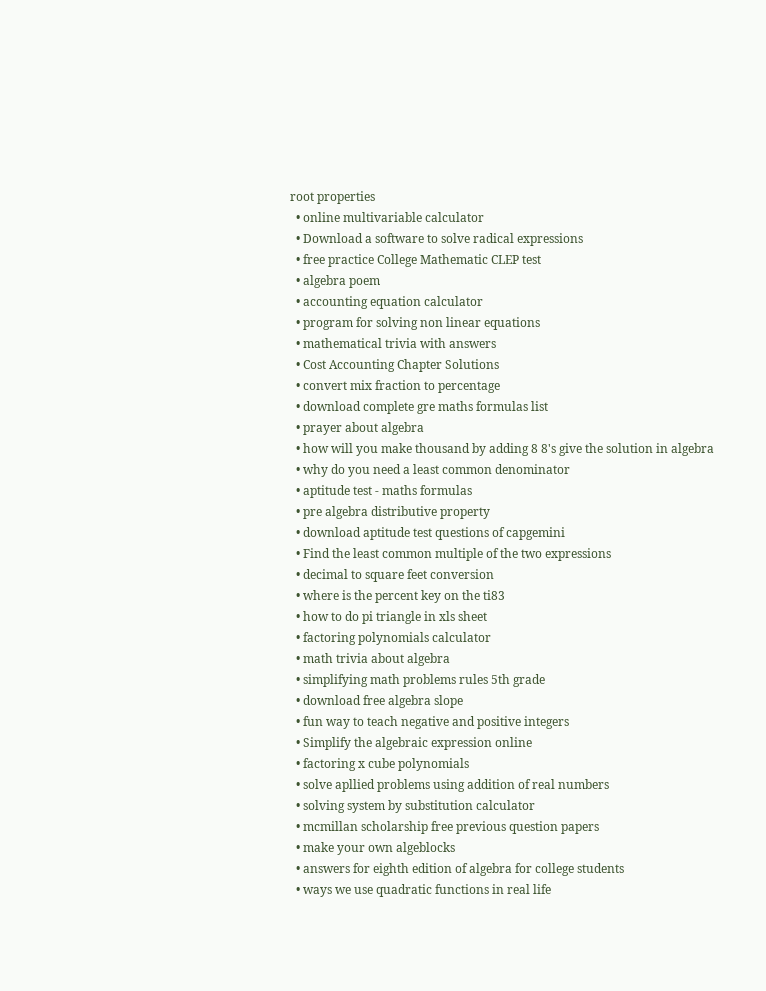root properties
  • online multivariable calculator
  • Download a software to solve radical expressions
  • free practice College Mathematic CLEP test
  • algebra poem
  • accounting equation calculator
  • program for solving non linear equations
  • mathematical trivia with answers
  • Cost Accounting Chapter Solutions
  • convert mix fraction to percentage
  • download complete gre maths formulas list
  • prayer about algebra
  • how will you make thousand by adding 8 8's give the solution in algebra
  • why do you need a least common denominator
  • aptitude test - maths formulas
  • pre algebra distributive property
  • download aptitude test questions of capgemini
  • Find the least common multiple of the two expressions
  • decimal to square feet conversion
  • where is the percent key on the ti83
  • how to do pi triangle in xls sheet
  • factoring polynomials calculator
  • math trivia about algebra
  • simplifying math problems rules 5th grade
  • download free algebra slope
  • fun way to teach negative and positive integers
  • Simplify the algebraic expression online
  • factoring x cube polynomials
  • solve apllied problems using addition of real numbers
  • solving system by substitution calculator
  • mcmillan scholarship free previous question papers
  • make your own algeblocks
  • answers for eighth edition of algebra for college students
  • ways we use quadratic functions in real life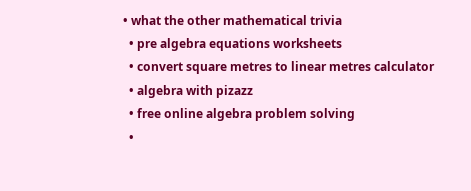• what the other mathematical trivia
  • pre algebra equations worksheets
  • convert square metres to linear metres calculator
  • algebra with pizazz
  • free online algebra problem solving
  •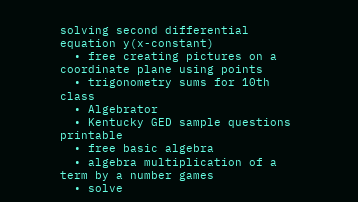solving second differential equation y(x-constant)
  • free creating pictures on a coordinate plane using points
  • trigonometry sums for 10th class
  • Algebrator
  • Kentucky GED sample questions printable
  • free basic algebra
  • algebra multiplication of a term by a number games
  • solve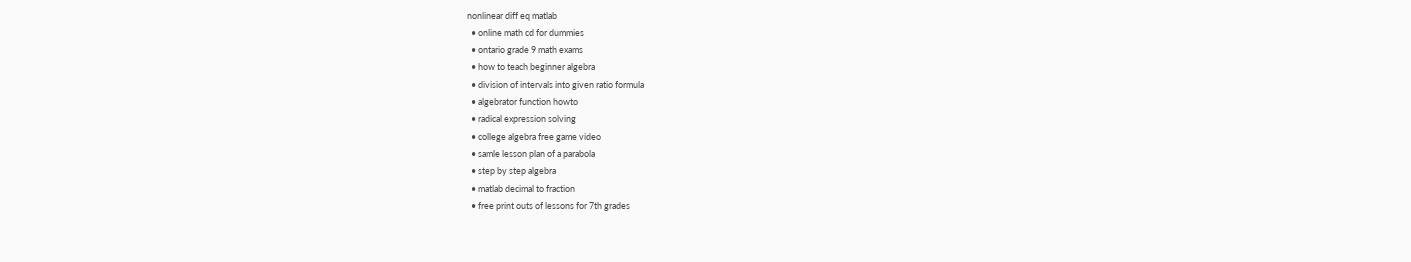nonlinear diff eq matlab
  • online math cd for dummies
  • ontario grade 9 math exams
  • how to teach beginner algebra
  • division of intervals into given ratio formula
  • algebrator function howto
  • radical expression solving
  • college algebra free game video
  • samle lesson plan of a parabola
  • step by step algebra
  • matlab decimal to fraction
  • free print outs of lessons for 7th grades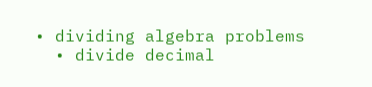• dividing algebra problems
  • divide decimal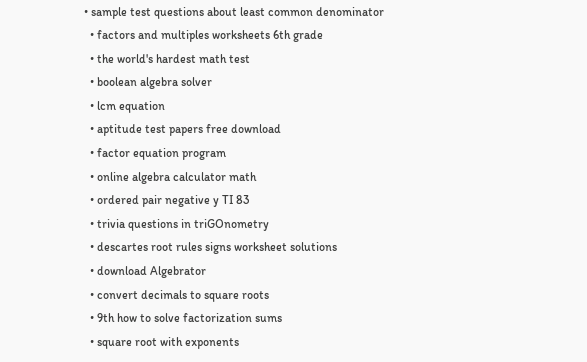• sample test questions about least common denominator
  • factors and multiples worksheets 6th grade
  • the world's hardest math test
  • boolean algebra solver
  • lcm equation
  • aptitude test papers free download
  • factor equation program
  • online algebra calculator math
  • ordered pair negative y TI 83
  • trivia questions in triGOnometry
  • descartes root rules signs worksheet solutions
  • download Algebrator
  • convert decimals to square roots
  • 9th how to solve factorization sums
  • square root with exponents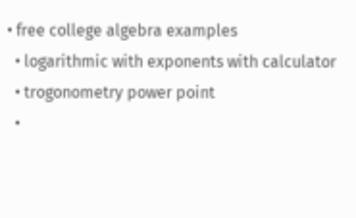• free college algebra examples
  • logarithmic with exponents with calculator
  • trogonometry power point
  •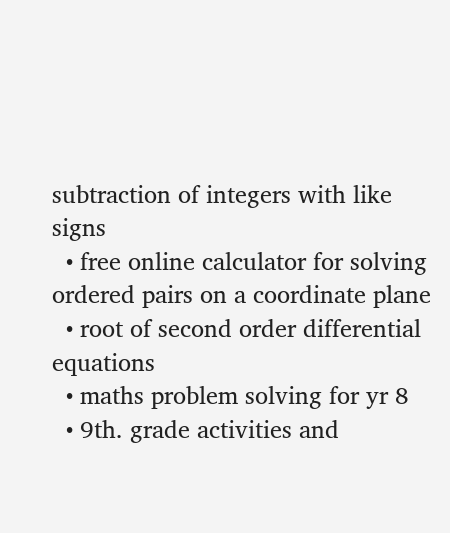subtraction of integers with like signs
  • free online calculator for solving ordered pairs on a coordinate plane
  • root of second order differential equations
  • maths problem solving for yr 8
  • 9th. grade activities and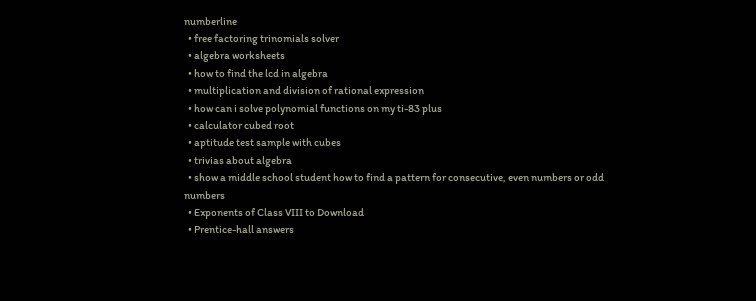numberline
  • free factoring trinomials solver
  • algebra worksheets
  • how to find the lcd in algebra
  • multiplication and division of rational expression
  • how can i solve polynomial functions on my ti-83 plus
  • calculator cubed root
  • aptitude test sample with cubes
  • trivias about algebra
  • show a middle school student how to find a pattern for consecutive, even numbers or odd numbers
  • Exponents of Class VIII to Download
  • Prentice-hall answers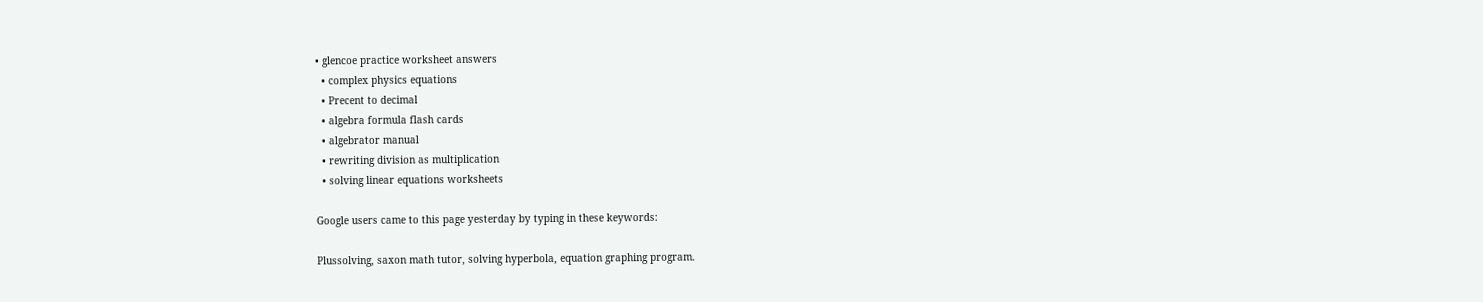• glencoe practice worksheet answers
  • complex physics equations
  • Precent to decimal
  • algebra formula flash cards
  • algebrator manual
  • rewriting division as multiplication
  • solving linear equations worksheets

Google users came to this page yesterday by typing in these keywords:

Plussolving, saxon math tutor, solving hyperbola, equation graphing program.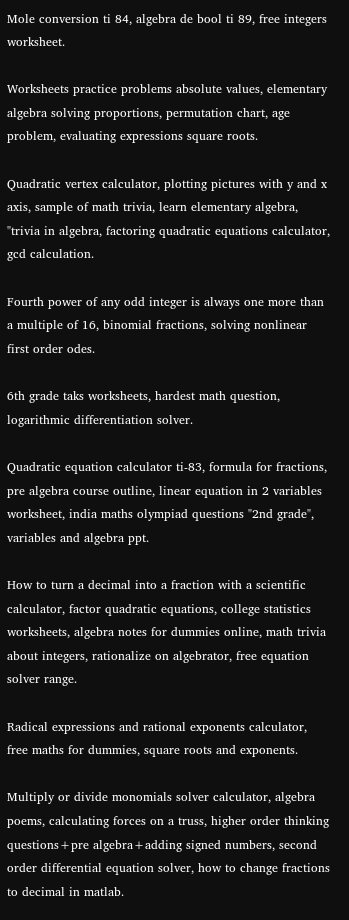Mole conversion ti 84, algebra de bool ti 89, free integers worksheet.

Worksheets practice problems absolute values, elementary algebra solving proportions, permutation chart, age problem, evaluating expressions square roots.

Quadratic vertex calculator, plotting pictures with y and x axis, sample of math trivia, learn elementary algebra, "trivia in algebra, factoring quadratic equations calculator, gcd calculation.

Fourth power of any odd integer is always one more than a multiple of 16, binomial fractions, solving nonlinear first order odes.

6th grade taks worksheets, hardest math question, logarithmic differentiation solver.

Quadratic equation calculator ti-83, formula for fractions, pre algebra course outline, linear equation in 2 variables worksheet, india maths olympiad questions "2nd grade", variables and algebra ppt.

How to turn a decimal into a fraction with a scientific calculator, factor quadratic equations, college statistics worksheets, algebra notes for dummies online, math trivia about integers, rationalize on algebrator, free equation solver range.

Radical expressions and rational exponents calculator, free maths for dummies, square roots and exponents.

Multiply or divide monomials solver calculator, algebra poems, calculating forces on a truss, higher order thinking questions+pre algebra+adding signed numbers, second order differential equation solver, how to change fractions to decimal in matlab.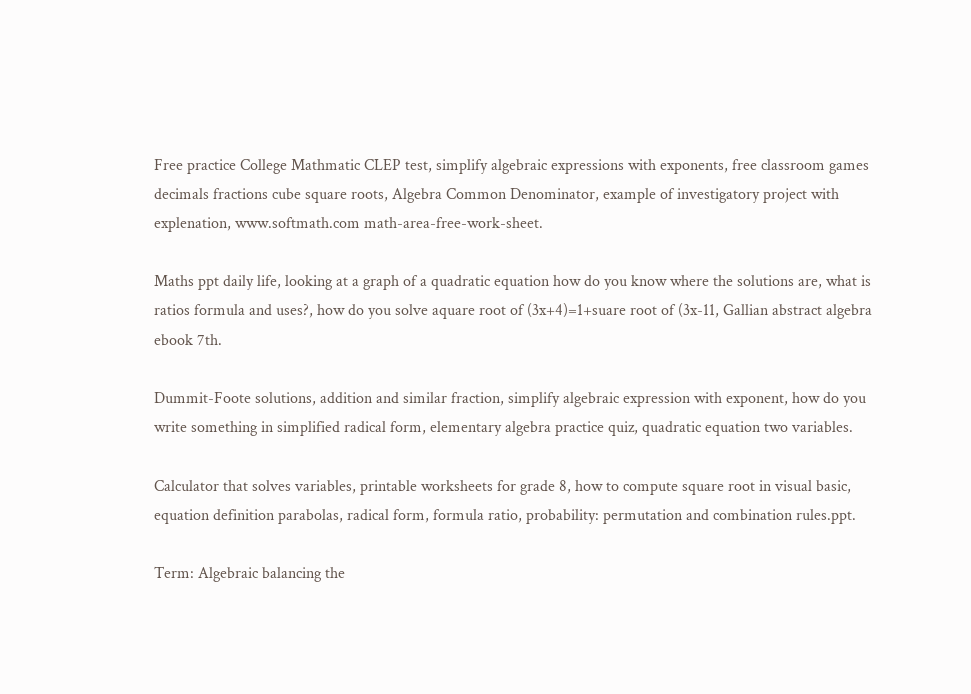Free practice College Mathmatic CLEP test, simplify algebraic expressions with exponents, free classroom games decimals fractions cube square roots, Algebra Common Denominator, example of investigatory project with explenation, www.softmath.com math-area-free-work-sheet.

Maths ppt daily life, looking at a graph of a quadratic equation how do you know where the solutions are, what is ratios formula and uses?, how do you solve aquare root of (3x+4)=1+suare root of (3x-11, Gallian abstract algebra ebook 7th.

Dummit-Foote solutions, addition and similar fraction, simplify algebraic expression with exponent, how do you write something in simplified radical form, elementary algebra practice quiz, quadratic equation two variables.

Calculator that solves variables, printable worksheets for grade 8, how to compute square root in visual basic, equation definition parabolas, radical form, formula ratio, probability: permutation and combination rules.ppt.

Term: Algebraic balancing the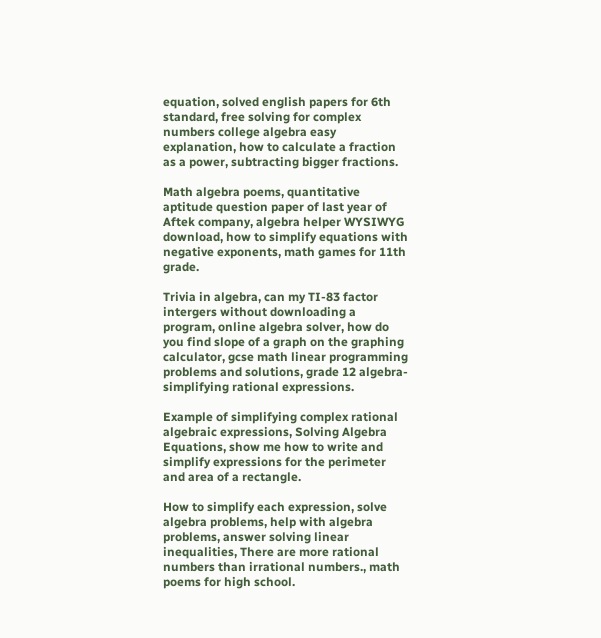equation, solved english papers for 6th standard, free solving for complex numbers college algebra easy explanation, how to calculate a fraction as a power, subtracting bigger fractions.

Math algebra poems, quantitative aptitude question paper of last year of Aftek company, algebra helper WYSIWYG download, how to simplify equations with negative exponents, math games for 11th grade.

Trivia in algebra, can my TI-83 factor intergers without downloading a program, online algebra solver, how do you find slope of a graph on the graphing calculator, gcse math linear programming problems and solutions, grade 12 algebra-simplifying rational expressions.

Example of simplifying complex rational algebraic expressions, Solving Algebra Equations, show me how to write and simplify expressions for the perimeter and area of a rectangle.

How to simplify each expression, solve algebra problems, help with algebra problems, answer solving linear inequalities, There are more rational numbers than irrational numbers., math poems for high school.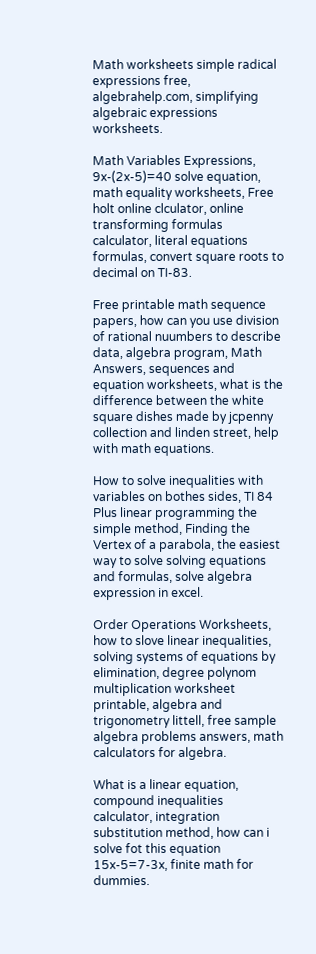Math worksheets simple radical expressions free, algebrahelp.com, simplifying algebraic expressions worksheets.

Math Variables Expressions, 9x-(2x-5)=40 solve equation, math equality worksheets, Free holt online clculator, online transforming formulas calculator, literal equations formulas, convert square roots to decimal on TI-83.

Free printable math sequence papers, how can you use division of rational nuumbers to describe data, algebra program, Math Answers, sequences and equation worksheets, what is the difference between the white square dishes made by jcpenny collection and linden street, help with math equations.

How to solve inequalities with variables on bothes sides, TI 84 Plus linear programming the simple method, Finding the Vertex of a parabola, the easiest way to solve solving equations and formulas, solve algebra expression in excel.

Order Operations Worksheets, how to slove linear inequalities, solving systems of equations by elimination, degree polynom multiplication worksheet printable, algebra and trigonometry littell, free sample algebra problems answers, math calculators for algebra.

What is a linear equation, compound inequalities calculator, integration substitution method, how can i solve fot this equation 15x-5=7-3x, finite math for dummies.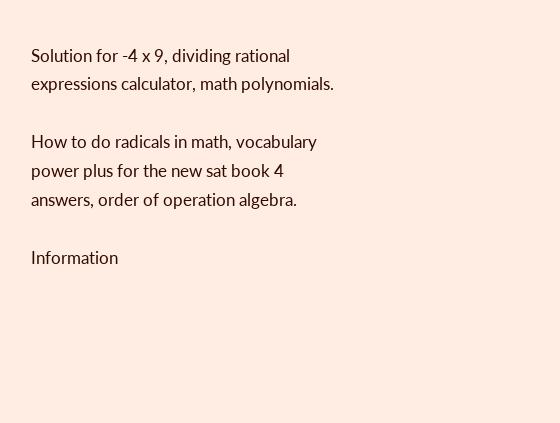Solution for -4 x 9, dividing rational expressions calculator, math polynomials.

How to do radicals in math, vocabulary power plus for the new sat book 4 answers, order of operation algebra.

Information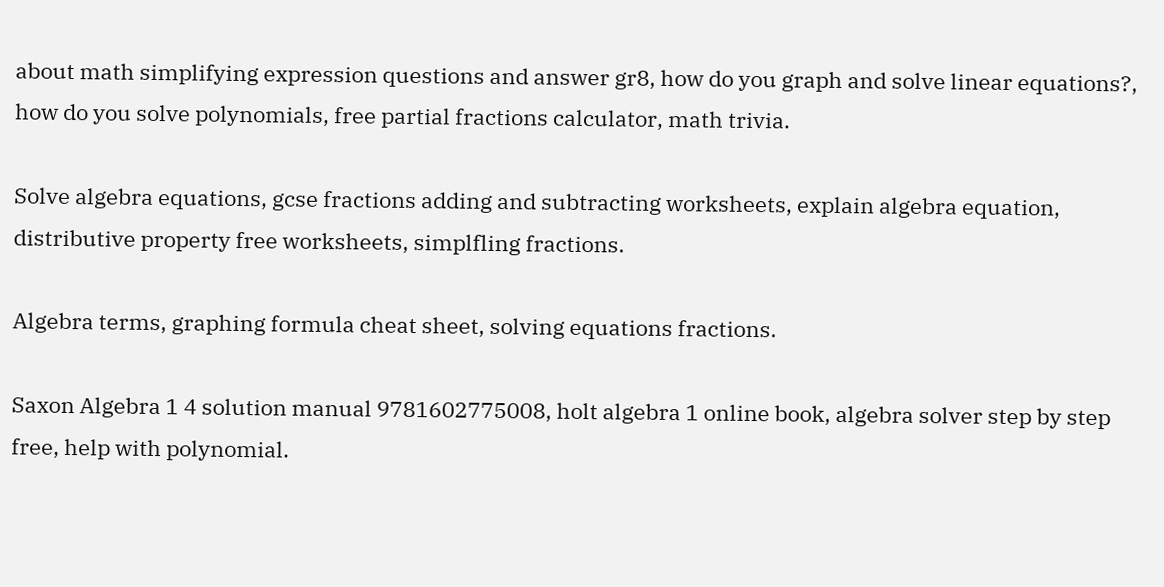about math simplifying expression questions and answer gr8, how do you graph and solve linear equations?, how do you solve polynomials, free partial fractions calculator, math trivia.

Solve algebra equations, gcse fractions adding and subtracting worksheets, explain algebra equation, distributive property free worksheets, simplfling fractions.

Algebra terms, graphing formula cheat sheet, solving equations fractions.

Saxon Algebra 1 4 solution manual 9781602775008, holt algebra 1 online book, algebra solver step by step free, help with polynomial.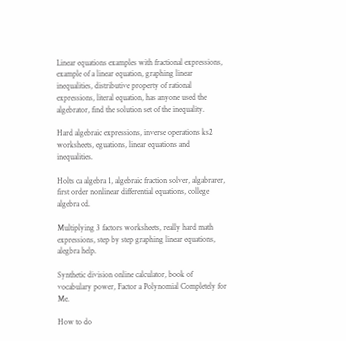Linear equations examples with fractional expressions, example of a linear equation, graphing linear inequalities, distributive property of rational expressions, literal equation, has anyone used the algebrator, find the solution set of the inequality.

Hard algebraic expressions, inverse operations ks2 worksheets, eguations, linear equations and inequalities.

Holts ca algebra 1, algebraic fraction solver, algabrarer, first order nonlinear differential equations, college algebra cd.

Multiplying 3 factors worksheets, really hard math expressions, step by step graphing linear equations, alegbra help.

Synthetic division online calculator, book of vocabulary power, Factor a Polynomial Completely for Me.

How to do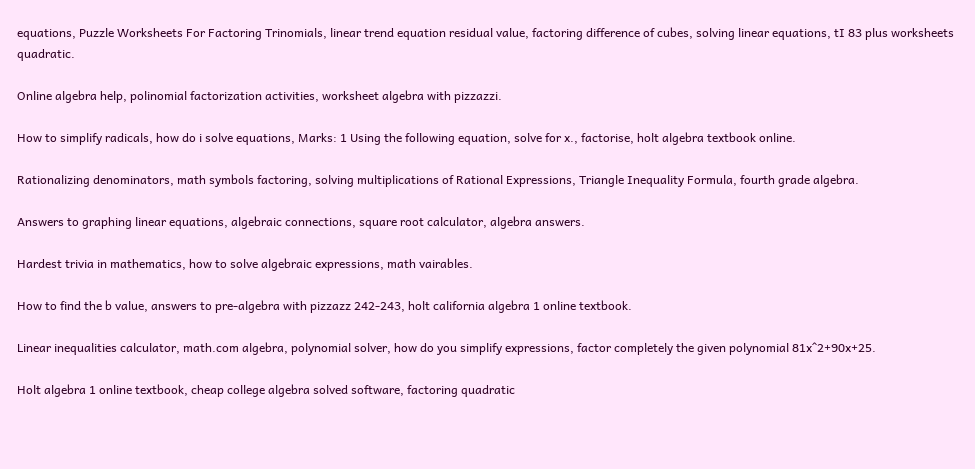equations, Puzzle Worksheets For Factoring Trinomials, linear trend equation residual value, factoring difference of cubes, solving linear equations, tI 83 plus worksheets quadratic.

Online algebra help, polinomial factorization activities, worksheet algebra with pizzazzi.

How to simplify radicals, how do i solve equations, Marks: 1 Using the following equation, solve for x., factorise, holt algebra textbook online.

Rationalizing denominators, math symbols factoring, solving multiplications of Rational Expressions, Triangle Inequality Formula, fourth grade algebra.

Answers to graphing linear equations, algebraic connections, square root calculator, algebra answers.

Hardest trivia in mathematics, how to solve algebraic expressions, math vairables.

How to find the b value, answers to pre-algebra with pizzazz 242-243, holt california algebra 1 online textbook.

Linear inequalities calculator, math.com algebra, polynomial solver, how do you simplify expressions, factor completely the given polynomial 81x^2+90x+25.

Holt algebra 1 online textbook, cheap college algebra solved software, factoring quadratic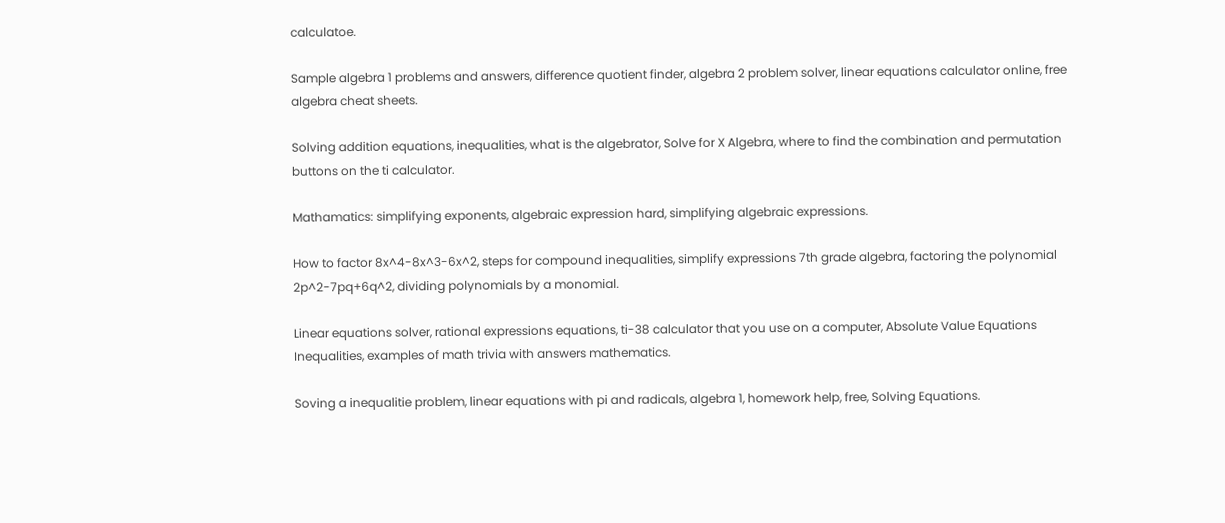calculatoe.

Sample algebra 1 problems and answers, difference quotient finder, algebra 2 problem solver, linear equations calculator online, free algebra cheat sheets.

Solving addition equations, inequalities, what is the algebrator, Solve for X Algebra, where to find the combination and permutation buttons on the ti calculator.

Mathamatics: simplifying exponents, algebraic expression hard, simplifying algebraic expressions.

How to factor 8x^4-8x^3-6x^2, steps for compound inequalities, simplify expressions 7th grade algebra, factoring the polynomial 2p^2-7pq+6q^2, dividing polynomials by a monomial.

Linear equations solver, rational expressions equations, ti-38 calculator that you use on a computer, Absolute Value Equations Inequalities, examples of math trivia with answers mathematics.

Soving a inequalitie problem, linear equations with pi and radicals, algebra 1, homework help, free, Solving Equations.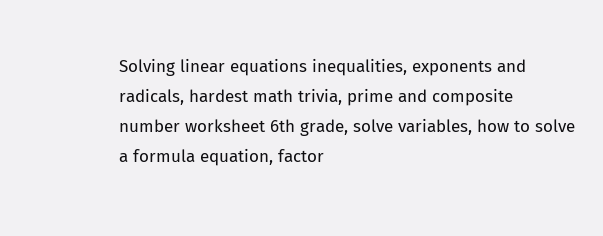Solving linear equations inequalities, exponents and radicals, hardest math trivia, prime and composite number worksheet 6th grade, solve variables, how to solve a formula equation, factor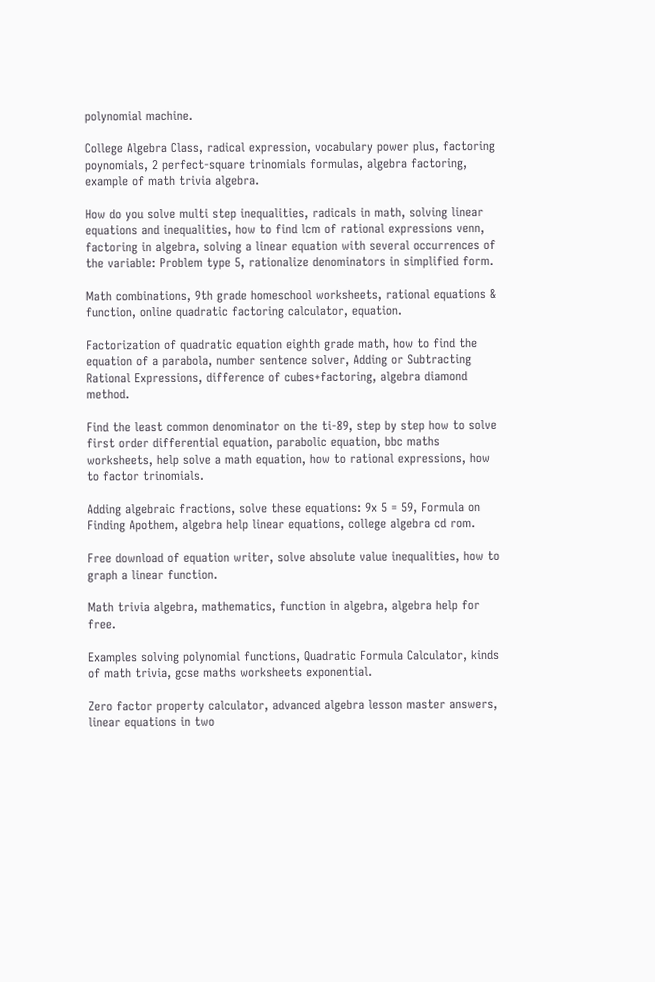polynomial machine.

College Algebra Class, radical expression, vocabulary power plus, factoring poynomials, 2 perfect-square trinomials formulas, algebra factoring, example of math trivia algebra.

How do you solve multi step inequalities, radicals in math, solving linear equations and inequalities, how to find lcm of rational expressions venn, factoring in algebra, solving a linear equation with several occurrences of the variable: Problem type 5, rationalize denominators in simplified form.

Math combinations, 9th grade homeschool worksheets, rational equations & function, online quadratic factoring calculator, equation.

Factorization of quadratic equation eighth grade math, how to find the equation of a parabola, number sentence solver, Adding or Subtracting Rational Expressions, difference of cubes+factoring, algebra diamond method.

Find the least common denominator on the ti-89, step by step how to solve first order differential equation, parabolic equation, bbc maths worksheets, help solve a math equation, how to rational expressions, how to factor trinomials.

Adding algebraic fractions, solve these equations: 9x 5 = 59, Formula on Finding Apothem, algebra help linear equations, college algebra cd rom.

Free download of equation writer, solve absolute value inequalities, how to graph a linear function.

Math trivia algebra, mathematics, function in algebra, algebra help for free.

Examples solving polynomial functions, Quadratic Formula Calculator, kinds of math trivia, gcse maths worksheets exponential.

Zero factor property calculator, advanced algebra lesson master answers, linear equations in two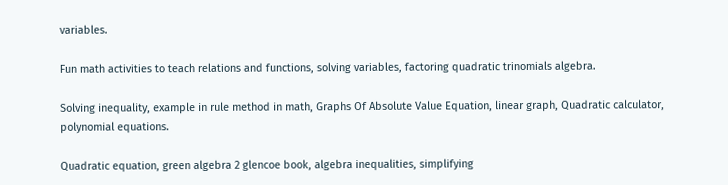variables.

Fun math activities to teach relations and functions, solving variables, factoring quadratic trinomials algebra.

Solving inequality, example in rule method in math, Graphs Of Absolute Value Equation, linear graph, Quadratic calculator, polynomial equations.

Quadratic equation, green algebra 2 glencoe book, algebra inequalities, simplifying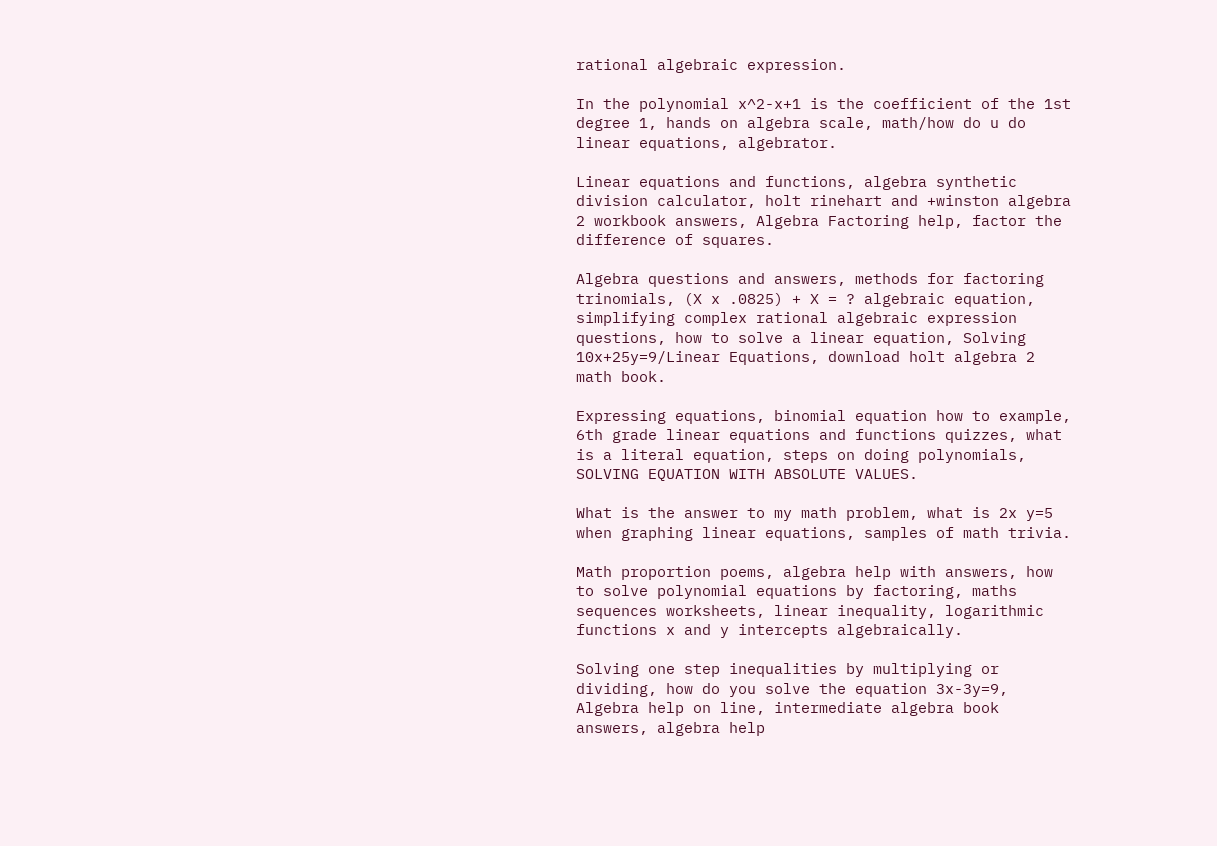rational algebraic expression.

In the polynomial x^2-x+1 is the coefficient of the 1st degree 1, hands on algebra scale, math/how do u do linear equations, algebrator.

Linear equations and functions, algebra synthetic division calculator, holt rinehart and +winston algebra 2 workbook answers, Algebra Factoring help, factor the difference of squares.

Algebra questions and answers, methods for factoring trinomials, (X x .0825) + X = ? algebraic equation, simplifying complex rational algebraic expression questions, how to solve a linear equation, Solving 10x+25y=9/Linear Equations, download holt algebra 2 math book.

Expressing equations, binomial equation how to example, 6th grade linear equations and functions quizzes, what is a literal equation, steps on doing polynomials, SOLVING EQUATION WITH ABSOLUTE VALUES.

What is the answer to my math problem, what is 2x y=5 when graphing linear equations, samples of math trivia.

Math proportion poems, algebra help with answers, how to solve polynomial equations by factoring, maths sequences worksheets, linear inequality, logarithmic functions x and y intercepts algebraically.

Solving one step inequalities by multiplying or dividing, how do you solve the equation 3x-3y=9, Algebra help on line, intermediate algebra book answers, algebra help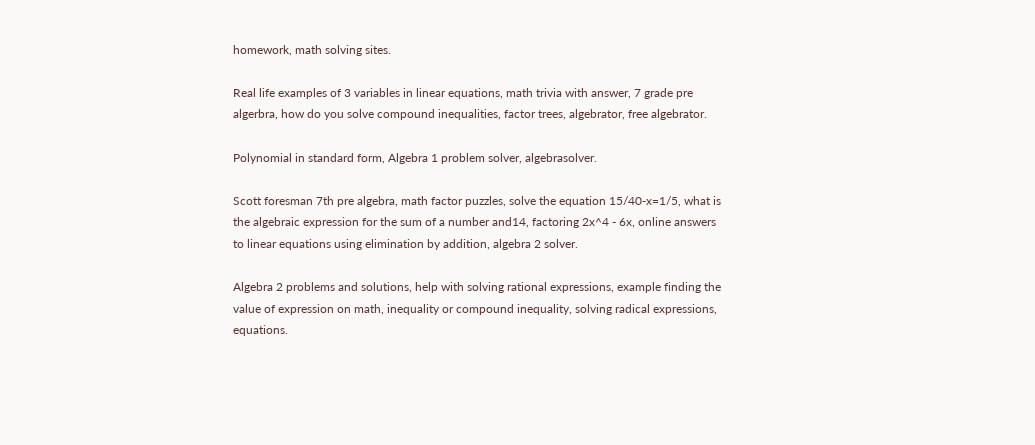homework, math solving sites.

Real life examples of 3 variables in linear equations, math trivia with answer, 7 grade pre algerbra, how do you solve compound inequalities, factor trees, algebrator, free algebrator.

Polynomial in standard form, Algebra 1 problem solver, algebrasolver.

Scott foresman 7th pre algebra, math factor puzzles, solve the equation 15/40-x=1/5, what is the algebraic expression for the sum of a number and14, factoring 2x^4 - 6x, online answers to linear equations using elimination by addition, algebra 2 solver.

Algebra 2 problems and solutions, help with solving rational expressions, example finding the value of expression on math, inequality or compound inequality, solving radical expressions, equations.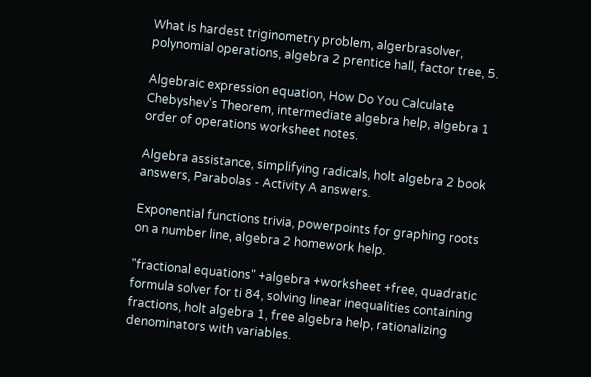What is hardest triginometry problem, algerbrasolver, polynomial operations, algebra 2 prentice hall, factor tree, 5.

Algebraic expression equation, How Do You Calculate Chebyshev's Theorem, intermediate algebra help, algebra 1 order of operations worksheet notes.

Algebra assistance, simplifying radicals, holt algebra 2 book answers, Parabolas - Activity A answers.

Exponential functions trivia, powerpoints for graphing roots on a number line, algebra 2 homework help.

"fractional equations" +algebra +worksheet +free, quadratic formula solver for ti 84, solving linear inequalities containing fractions, holt algebra 1, free algebra help, rationalizing denominators with variables.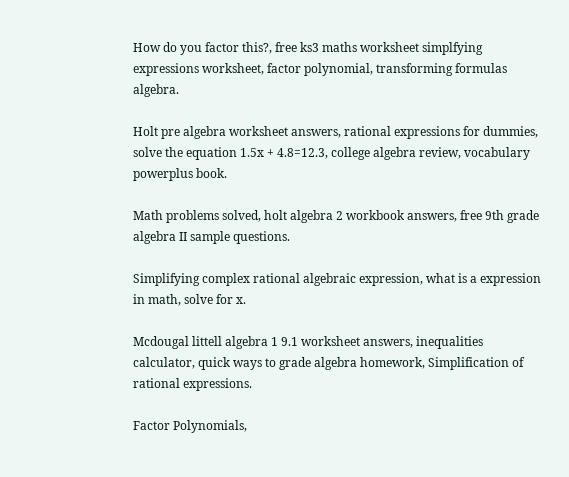How do you factor this?, free ks3 maths worksheet simplfying expressions worksheet, factor polynomial, transforming formulas algebra.

Holt pre algebra worksheet answers, rational expressions for dummies, solve the equation 1.5x + 4.8=12.3, college algebra review, vocabulary powerplus book.

Math problems solved, holt algebra 2 workbook answers, free 9th grade algebra II sample questions.

Simplifying complex rational algebraic expression, what is a expression in math, solve for x.

Mcdougal littell algebra 1 9.1 worksheet answers, inequalities calculator, quick ways to grade algebra homework, Simplification of rational expressions.

Factor Polynomials,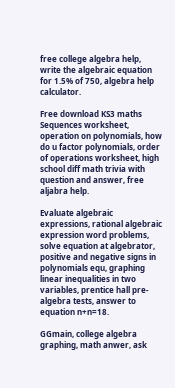free college algebra help, write the algebraic equation for 1.5% of 750, algebra help calculator.

Free download KS3 maths Sequences worksheet, operation on polynomials, how do u factor polynomials, order of operations worksheet, high school diff math trivia with question and answer, free aljabra help.

Evaluate algebraic expressions, rational algebraic expression word problems, solve equation at algebrator, positive and negative signs in polynomials equ, graphing linear inequalities in two variables, prentice hall pre-algebra tests, answer to equation n+n=18.

GGmain, college algebra graphing, math anwer, ask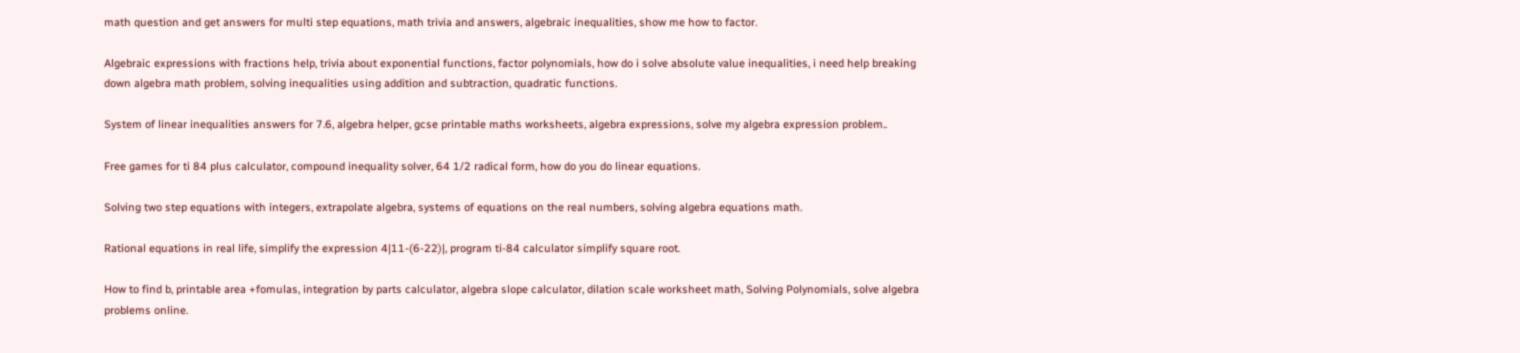math question and get answers for multi step equations, math trivia and answers, algebraic inequalities, show me how to factor.

Algebraic expressions with fractions help, trivia about exponential functions, factor polynomials, how do i solve absolute value inequalities, i need help breaking down algebra math problem, solving inequalities using addition and subtraction, quadratic functions.

System of linear inequalities answers for 7.6, algebra helper, gcse printable maths worksheets, algebra expressions, solve my algebra expression problem..

Free games for ti 84 plus calculator, compound inequality solver, 64 1/2 radical form, how do you do linear equations.

Solving two step equations with integers, extrapolate algebra, systems of equations on the real numbers, solving algebra equations math.

Rational equations in real life, simplify the expression 4|11-(6-22)|, program ti-84 calculator simplify square root.

How to find b, printable area +fomulas, integration by parts calculator, algebra slope calculator, dilation scale worksheet math, Solving Polynomials, solve algebra problems online.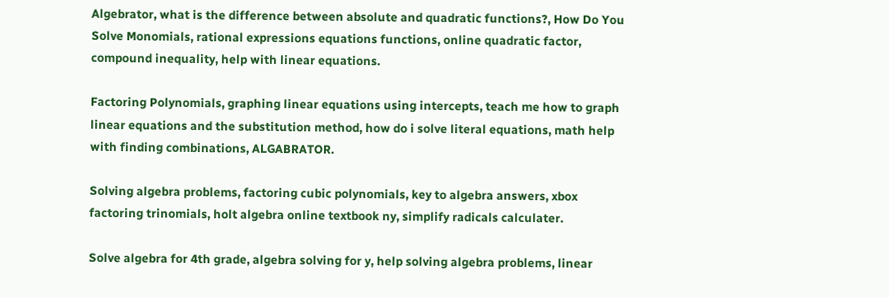Algebrator, what is the difference between absolute and quadratic functions?, How Do You Solve Monomials, rational expressions equations functions, online quadratic factor, compound inequality, help with linear equations.

Factoring Polynomials, graphing linear equations using intercepts, teach me how to graph linear equations and the substitution method, how do i solve literal equations, math help with finding combinations, ALGABRATOR.

Solving algebra problems, factoring cubic polynomials, key to algebra answers, xbox factoring trinomials, holt algebra online textbook ny, simplify radicals calculater.

Solve algebra for 4th grade, algebra solving for y, help solving algebra problems, linear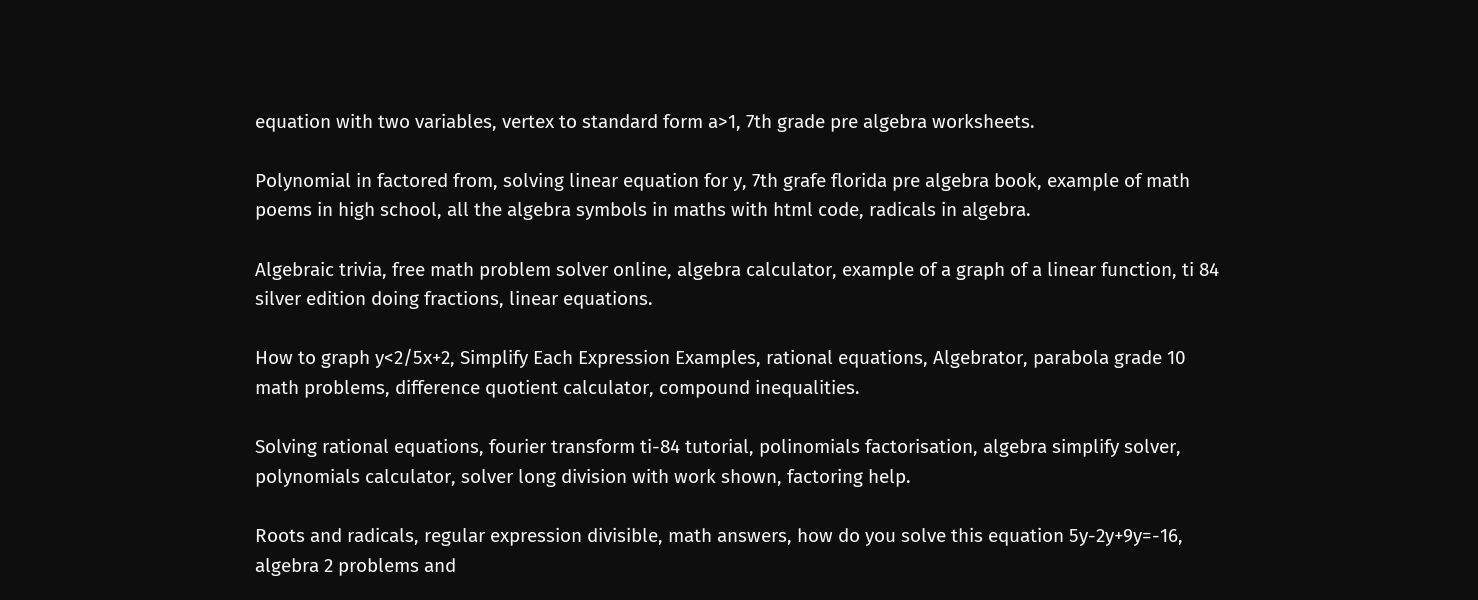equation with two variables, vertex to standard form a>1, 7th grade pre algebra worksheets.

Polynomial in factored from, solving linear equation for y, 7th grafe florida pre algebra book, example of math poems in high school, all the algebra symbols in maths with html code, radicals in algebra.

Algebraic trivia, free math problem solver online, algebra calculator, example of a graph of a linear function, ti 84 silver edition doing fractions, linear equations.

How to graph y<2/5x+2, Simplify Each Expression Examples, rational equations, Algebrator, parabola grade 10 math problems, difference quotient calculator, compound inequalities.

Solving rational equations, fourier transform ti-84 tutorial, polinomials factorisation, algebra simplify solver, polynomials calculator, solver long division with work shown, factoring help.

Roots and radicals, regular expression divisible, math answers, how do you solve this equation 5y-2y+9y=-16, algebra 2 problems and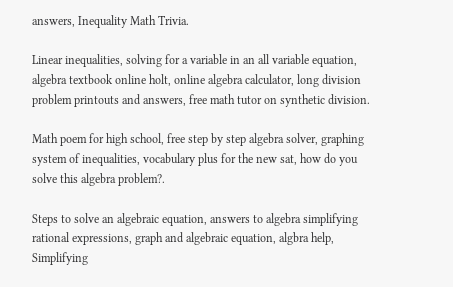answers, Inequality Math Trivia.

Linear inequalities, solving for a variable in an all variable equation, algebra textbook online holt, online algebra calculator, long division problem printouts and answers, free math tutor on synthetic division.

Math poem for high school, free step by step algebra solver, graphing system of inequalities, vocabulary plus for the new sat, how do you solve this algebra problem?.

Steps to solve an algebraic equation, answers to algebra simplifying rational expressions, graph and algebraic equation, algbra help, Simplifying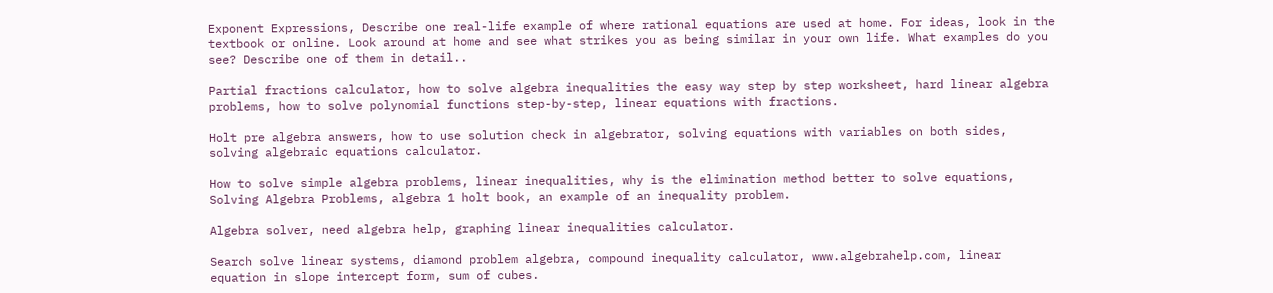Exponent Expressions, Describe one real-life example of where rational equations are used at home. For ideas, look in the textbook or online. Look around at home and see what strikes you as being similar in your own life. What examples do you see? Describe one of them in detail..

Partial fractions calculator, how to solve algebra inequalities the easy way step by step worksheet, hard linear algebra problems, how to solve polynomial functions step-by-step, linear equations with fractions.

Holt pre algebra answers, how to use solution check in algebrator, solving equations with variables on both sides, solving algebraic equations calculator.

How to solve simple algebra problems, linear inequalities, why is the elimination method better to solve equations, Solving Algebra Problems, algebra 1 holt book, an example of an inequality problem.

Algebra solver, need algebra help, graphing linear inequalities calculator.

Search solve linear systems, diamond problem algebra, compound inequality calculator, www.algebrahelp.com, linear equation in slope intercept form, sum of cubes.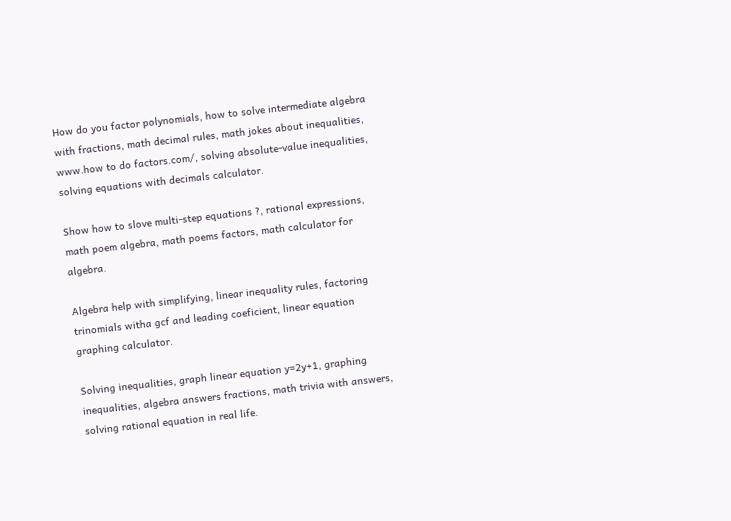How do you factor polynomials, how to solve intermediate algebra with fractions, math decimal rules, math jokes about inequalities, www.how to do factors.com/, solving absolute-value inequalities, solving equations with decimals calculator.

Show how to slove multi-step equations ?, rational expressions, math poem algebra, math poems factors, math calculator for algebra.

Algebra help with simplifying, linear inequality rules, factoring trinomials witha gcf and leading coeficient, linear equation graphing calculator.

Solving inequalities, graph linear equation y=2y+1, graphing inequalities, algebra answers fractions, math trivia with answers, solving rational equation in real life.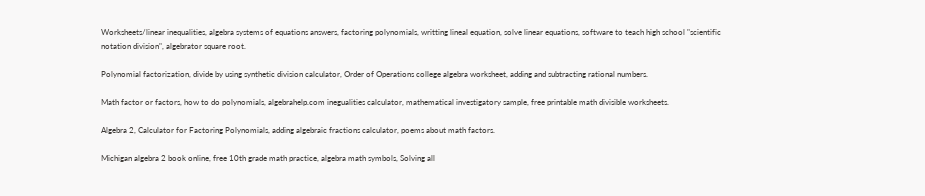Worksheets/linear inequalities, algebra systems of equations answers, factoring polynomials, writting lineal equation, solve linear equations, software to teach high school "scientific notation division", algebrator square root.

Polynomial factorization, divide by using synthetic division calculator, Order of Operations college algebra worksheet, adding and subtracting rational numbers.

Math factor or factors, how to do polynomials, algebrahelp.com inegualities calculator, mathematical investigatory sample, free printable math divisible worksheets.

Algebra 2, Calculator for Factoring Polynomials, adding algebraic fractions calculator, poems about math factors.

Michigan algebra 2 book online, free 10th grade math practice, algebra math symbols, Solving all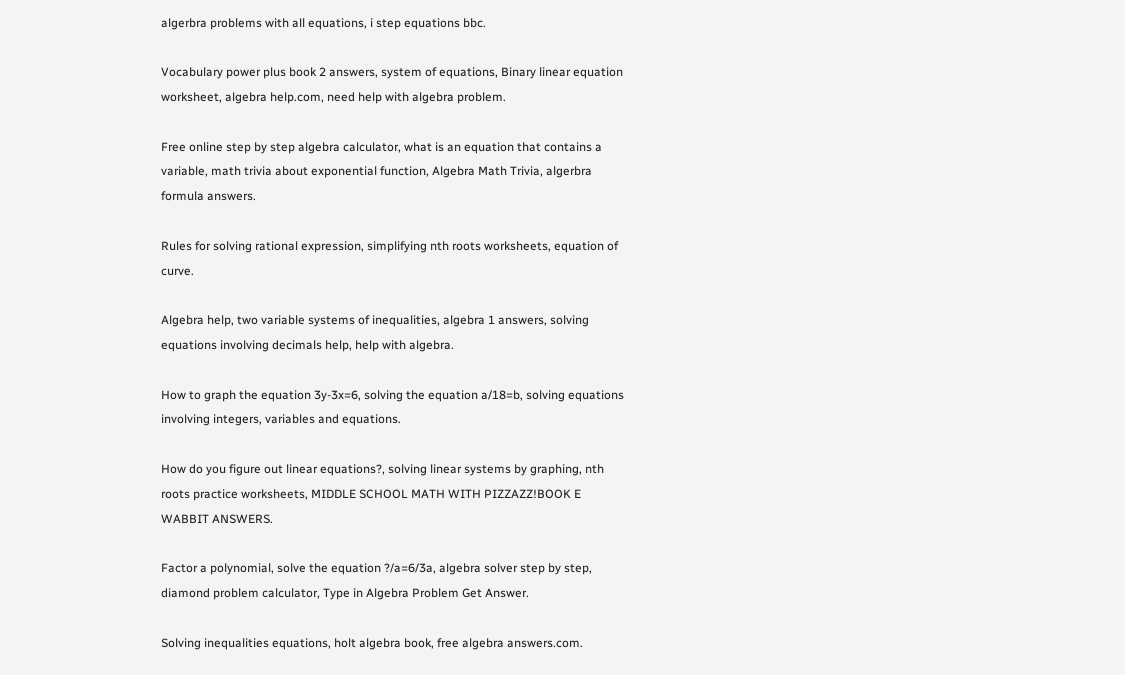algerbra problems with all equations, i step equations bbc.

Vocabulary power plus book 2 answers, system of equations, Binary linear equation worksheet, algebra help.com, need help with algebra problem.

Free online step by step algebra calculator, what is an equation that contains a variable, math trivia about exponential function, Algebra Math Trivia, algerbra formula answers.

Rules for solving rational expression, simplifying nth roots worksheets, equation of curve.

Algebra help, two variable systems of inequalities, algebra 1 answers, solving equations involving decimals help, help with algebra.

How to graph the equation 3y-3x=6, solving the equation a/18=b, solving equations involving integers, variables and equations.

How do you figure out linear equations?, solving linear systems by graphing, nth roots practice worksheets, MIDDLE SCHOOL MATH WITH PIZZAZZ!BOOK E WABBIT ANSWERS.

Factor a polynomial, solve the equation ?/a=6/3a, algebra solver step by step, diamond problem calculator, Type in Algebra Problem Get Answer.

Solving inequalities equations, holt algebra book, free algebra answers.com.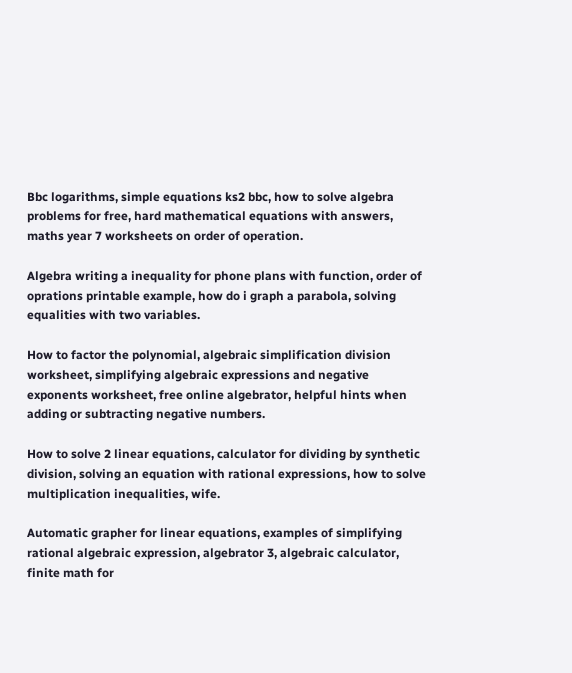Bbc logarithms, simple equations ks2 bbc, how to solve algebra problems for free, hard mathematical equations with answers, maths year 7 worksheets on order of operation.

Algebra writing a inequality for phone plans with function, order of oprations printable example, how do i graph a parabola, solving equalities with two variables.

How to factor the polynomial, algebraic simplification division worksheet, simplifying algebraic expressions and negative exponents worksheet, free online algebrator, helpful hints when adding or subtracting negative numbers.

How to solve 2 linear equations, calculator for dividing by synthetic division, solving an equation with rational expressions, how to solve multiplication inequalities, wife.

Automatic grapher for linear equations, examples of simplifying rational algebraic expression, algebrator 3, algebraic calculator, finite math for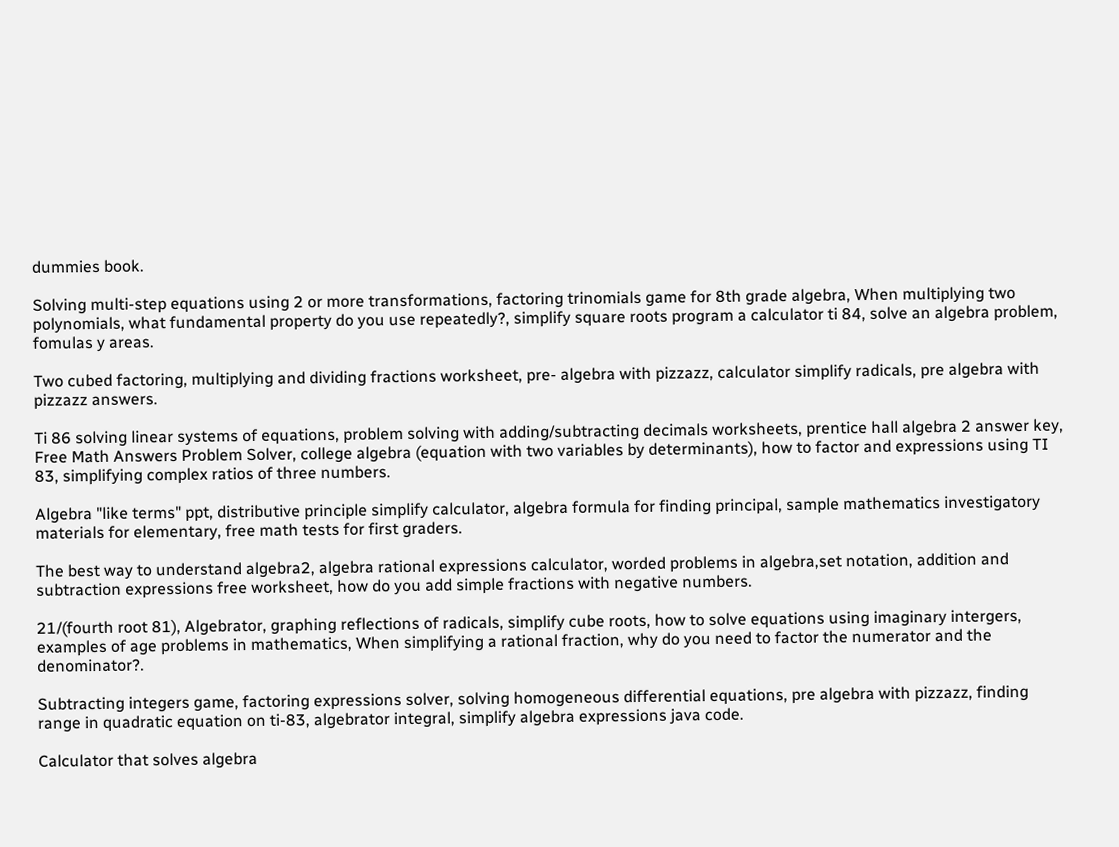dummies book.

Solving multi-step equations using 2 or more transformations, factoring trinomials game for 8th grade algebra, When multiplying two polynomials, what fundamental property do you use repeatedly?, simplify square roots program a calculator ti 84, solve an algebra problem, fomulas y areas.

Two cubed factoring, multiplying and dividing fractions worksheet, pre- algebra with pizzazz, calculator simplify radicals, pre algebra with pizzazz answers.

Ti 86 solving linear systems of equations, problem solving with adding/subtracting decimals worksheets, prentice hall algebra 2 answer key, Free Math Answers Problem Solver, college algebra (equation with two variables by determinants), how to factor and expressions using TI 83, simplifying complex ratios of three numbers.

Algebra "like terms" ppt, distributive principle simplify calculator, algebra formula for finding principal, sample mathematics investigatory materials for elementary, free math tests for first graders.

The best way to understand algebra2, algebra rational expressions calculator, worded problems in algebra,set notation, addition and subtraction expressions free worksheet, how do you add simple fractions with negative numbers.

21/(fourth root 81), Algebrator, graphing reflections of radicals, simplify cube roots, how to solve equations using imaginary intergers, examples of age problems in mathematics, When simplifying a rational fraction, why do you need to factor the numerator and the denominator?.

Subtracting integers game, factoring expressions solver, solving homogeneous differential equations, pre algebra with pizzazz, finding range in quadratic equation on ti-83, algebrator integral, simplify algebra expressions java code.

Calculator that solves algebra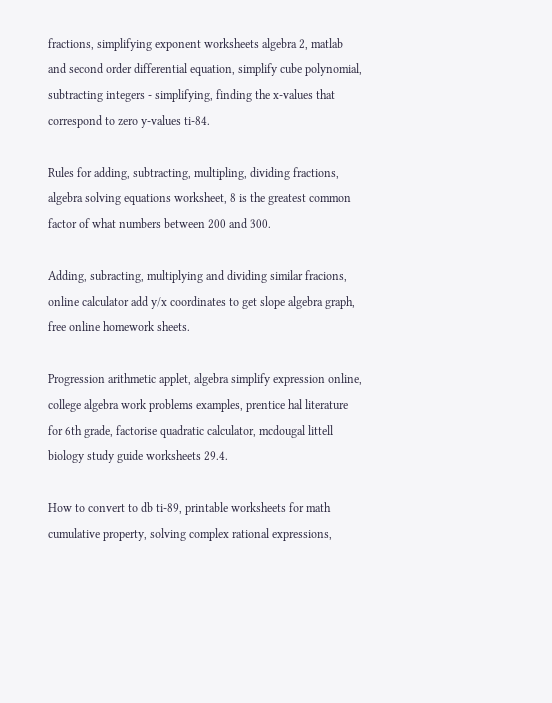fractions, simplifying exponent worksheets algebra 2, matlab and second order differential equation, simplify cube polynomial, subtracting integers - simplifying, finding the x-values that correspond to zero y-values ti-84.

Rules for adding, subtracting, multipling, dividing fractions, algebra solving equations worksheet, 8 is the greatest common factor of what numbers between 200 and 300.

Adding, subracting, multiplying and dividing similar fracions, online calculator add y/x coordinates to get slope algebra graph, free online homework sheets.

Progression arithmetic applet, algebra simplify expression online, college algebra work problems examples, prentice hal literature for 6th grade, factorise quadratic calculator, mcdougal littell biology study guide worksheets 29.4.

How to convert to db ti-89, printable worksheets for math cumulative property, solving complex rational expressions,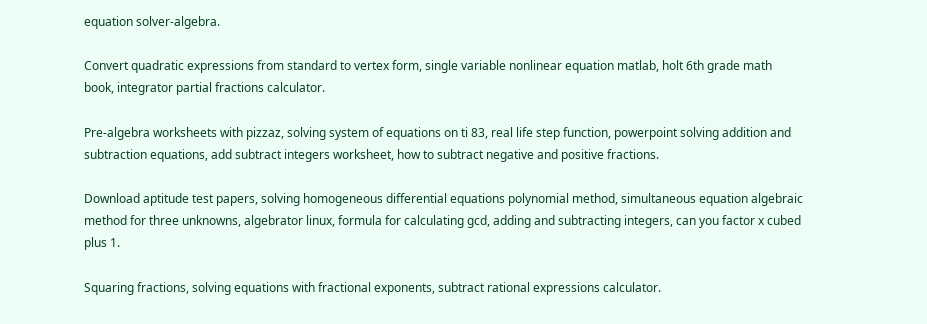equation solver-algebra.

Convert quadratic expressions from standard to vertex form, single variable nonlinear equation matlab, holt 6th grade math book, integrator partial fractions calculator.

Pre-algebra worksheets with pizzaz, solving system of equations on ti 83, real life step function, powerpoint solving addition and subtraction equations, add subtract integers worksheet, how to subtract negative and positive fractions.

Download aptitude test papers, solving homogeneous differential equations polynomial method, simultaneous equation algebraic method for three unknowns, algebrator linux, formula for calculating gcd, adding and subtracting integers, can you factor x cubed plus 1.

Squaring fractions, solving equations with fractional exponents, subtract rational expressions calculator.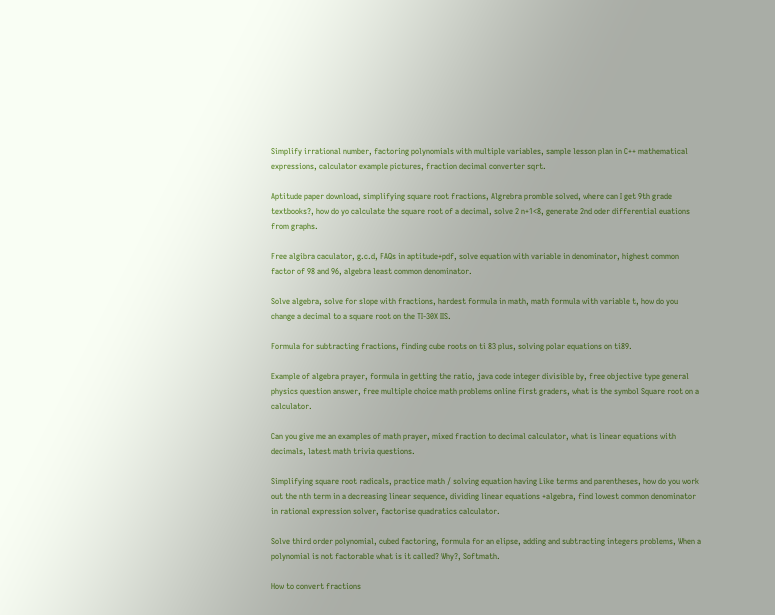Simplify irrational number, factoring polynomials with multiple variables, sample lesson plan in C++ mathematical expressions, calculator example pictures, fraction decimal converter sqrt.

Aptitude paper download, simplifying square root fractions, Algrebra promble solved, where can I get 9th grade textbooks?, how do yo calculate the square root of a decimal, solve 2 n+1<8, generate 2nd oder differential euations from graphs.

Free algibra caculator, g.c.d, FAQs in aptitude+pdf, solve equation with variable in denominator, highest common factor of 98 and 96, algebra least common denominator.

Solve algebra, solve for slope with fractions, hardest formula in math, math formula with variable t, how do you change a decimal to a square root on the TI-30X IIS.

Formula for subtracting fractions, finding cube roots on ti 83 plus, solving polar equations on ti89.

Example of algebra prayer, formula in getting the ratio, java code integer divisible by, free objective type general physics question answer, free multiple choice math problems online first graders, what is the symbol Square root on a calculator.

Can you give me an examples of math prayer, mixed fraction to decimal calculator, what is linear equations with decimals, latest math trivia questions.

Simplifying square root radicals, practice math / solving equation having Like terms and parentheses, how do you work out the nth term in a decreasing linear sequence, dividing linear equations +algebra, find lowest common denominator in rational expression solver, factorise quadratics calculator.

Solve third order polynomial, cubed factoring, formula for an elipse, adding and subtracting integers problems, When a polynomial is not factorable what is it called? Why?, Softmath.

How to convert fractions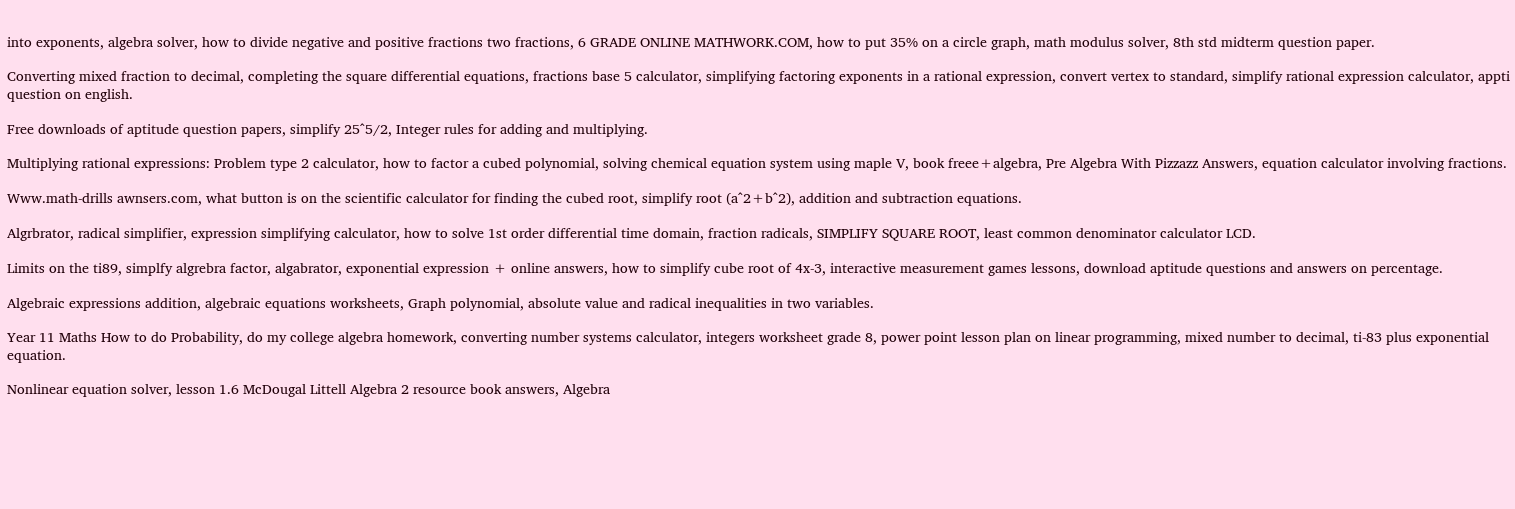into exponents, algebra solver, how to divide negative and positive fractions two fractions, 6 GRADE ONLINE MATHWORK.COM, how to put 35% on a circle graph, math modulus solver, 8th std midterm question paper.

Converting mixed fraction to decimal, completing the square differential equations, fractions base 5 calculator, simplifying factoring exponents in a rational expression, convert vertex to standard, simplify rational expression calculator, appti question on english.

Free downloads of aptitude question papers, simplify 25^5/2, Integer rules for adding and multiplying.

Multiplying rational expressions: Problem type 2 calculator, how to factor a cubed polynomial, solving chemical equation system using maple V, book freee+algebra, Pre Algebra With Pizzazz Answers, equation calculator involving fractions.

Www.math-drills awnsers.com, what button is on the scientific calculator for finding the cubed root, simplify root (a^2+b^2), addition and subtraction equations.

Algrbrator, radical simplifier, expression simplifying calculator, how to solve 1st order differential time domain, fraction radicals, SIMPLIFY SQUARE ROOT, least common denominator calculator LCD.

Limits on the ti89, simplfy algrebra factor, algabrator, exponential expression + online answers, how to simplify cube root of 4x-3, interactive measurement games lessons, download aptitude questions and answers on percentage.

Algebraic expressions addition, algebraic equations worksheets, Graph polynomial, absolute value and radical inequalities in two variables.

Year 11 Maths How to do Probability, do my college algebra homework, converting number systems calculator, integers worksheet grade 8, power point lesson plan on linear programming, mixed number to decimal, ti-83 plus exponential equation.

Nonlinear equation solver, lesson 1.6 McDougal Littell Algebra 2 resource book answers, Algebra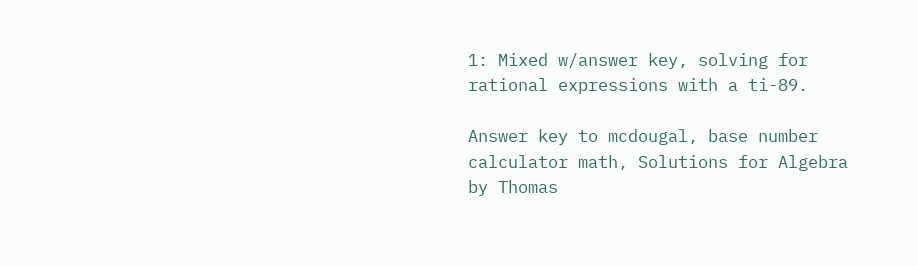1: Mixed w/answer key, solving for rational expressions with a ti-89.

Answer key to mcdougal, base number calculator math, Solutions for Algebra by Thomas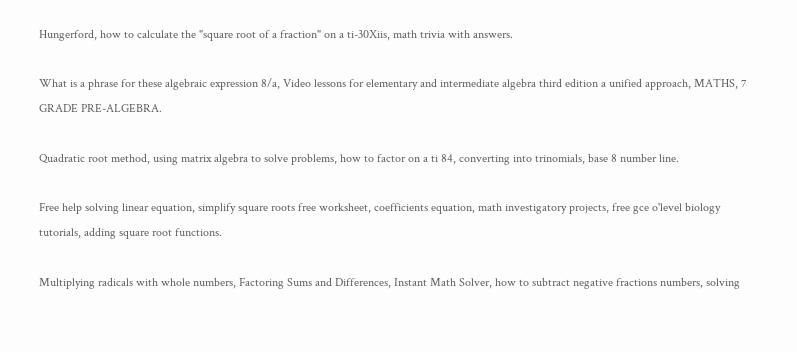Hungerford, how to calculate the "square root of a fraction" on a ti-30Xiis, math trivia with answers.

What is a phrase for these algebraic expression 8/a, Video lessons for elementary and intermediate algebra third edition a unified approach, MATHS, 7 GRADE PRE-ALGEBRA.

Quadratic root method, using matrix algebra to solve problems, how to factor on a ti 84, converting into trinomials, base 8 number line.

Free help solving linear equation, simplify square roots free worksheet, coefficients equation, math investigatory projects, free gce o'level biology tutorials, adding square root functions.

Multiplying radicals with whole numbers, Factoring Sums and Differences, Instant Math Solver, how to subtract negative fractions numbers, solving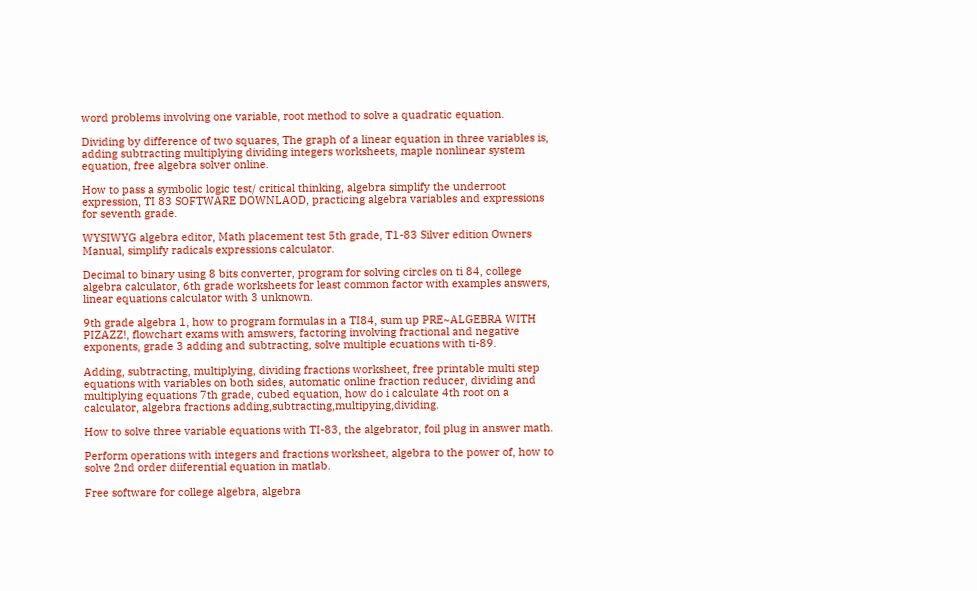word problems involving one variable, root method to solve a quadratic equation.

Dividing by difference of two squares, The graph of a linear equation in three variables is, adding subtracting multiplying dividing integers worksheets, maple nonlinear system equation, free algebra solver online.

How to pass a symbolic logic test/ critical thinking, algebra simplify the underroot expression, TI 83 SOFTWARE DOWNLAOD, practicing algebra variables and expressions for seventh grade.

WYSIWYG algebra editor, Math placement test 5th grade, T1-83 Silver edition Owners Manual, simplify radicals expressions calculator.

Decimal to binary using 8 bits converter, program for solving circles on ti 84, college algebra calculator, 6th grade worksheets for least common factor with examples answers, linear equations calculator with 3 unknown.

9th grade algebra 1, how to program formulas in a TI84, sum up PRE~ALGEBRA WITH PIZAZZ!, flowchart exams with amswers, factoring involving fractional and negative exponents, grade 3 adding and subtracting, solve multiple ecuations with ti-89.

Adding, subtracting, multiplying, dividing fractions worksheet, free printable multi step equations with variables on both sides, automatic online fraction reducer, dividing and multiplying equations 7th grade, cubed equation, how do i calculate 4th root on a calculator, algebra fractions adding,subtracting,multipying,dividing.

How to solve three variable equations with TI-83, the algebrator, foil plug in answer math.

Perform operations with integers and fractions worksheet, algebra to the power of, how to solve 2nd order diiferential equation in matlab.

Free software for college algebra, algebra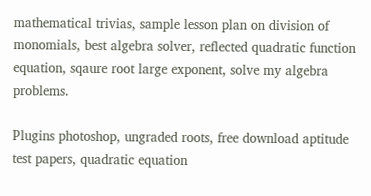mathematical trivias, sample lesson plan on division of monomials, best algebra solver, reflected quadratic function equation, sqaure root large exponent, solve my algebra problems.

Plugins photoshop, ungraded roots, free download aptitude test papers, quadratic equation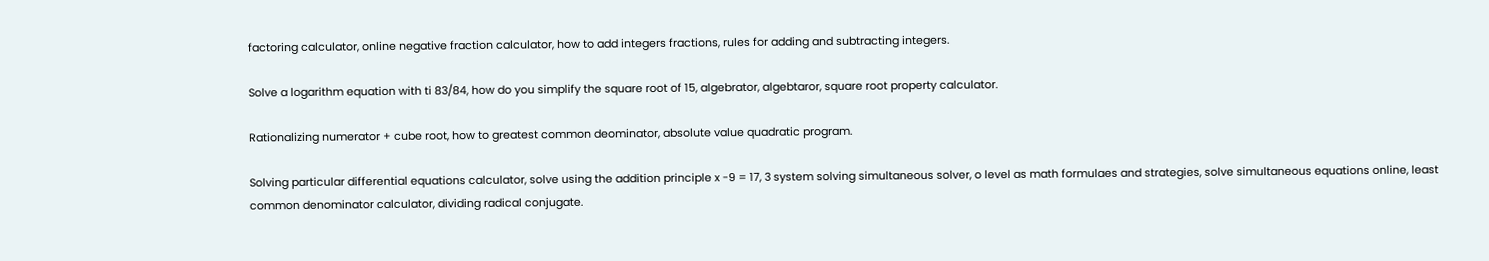factoring calculator, online negative fraction calculator, how to add integers fractions, rules for adding and subtracting integers.

Solve a logarithm equation with ti 83/84, how do you simplify the square root of 15, algebrator, algebtaror, square root property calculator.

Rationalizing numerator + cube root, how to greatest common deominator, absolute value quadratic program.

Solving particular differential equations calculator, solve using the addition principle x -9 = 17, 3 system solving simultaneous solver, o level as math formulaes and strategies, solve simultaneous equations online, least common denominator calculator, dividing radical conjugate.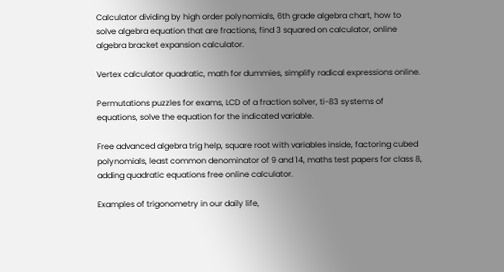Calculator dividing by high order polynomials, 6th grade algebra chart, how to solve algebra equation that are fractions, find 3 squared on calculator, online algebra bracket expansion calculator.

Vertex calculator quadratic, math for dummies, simplify radical expressions online.

Permutations puzzles for exams, LCD of a fraction solver, ti-83 systems of equations, solve the equation for the indicated variable.

Free advanced algebra trig help, square root with variables inside, factoring cubed polynomials, least common denominator of 9 and 14, maths test papers for class 8, adding quadratic equations free online calculator.

Examples of trigonometry in our daily life,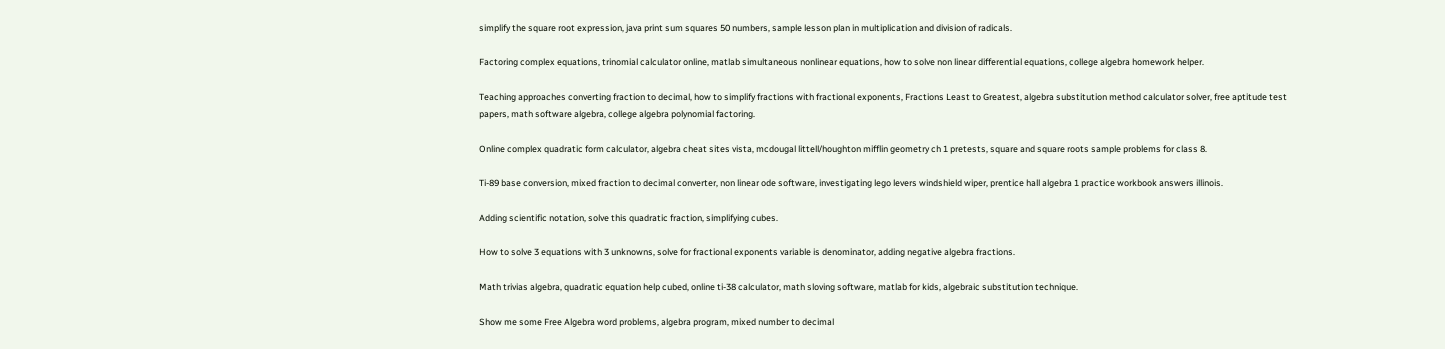simplify the square root expression, java print sum squares 50 numbers, sample lesson plan in multiplication and division of radicals.

Factoring complex equations, trinomial calculator online, matlab simultaneous nonlinear equations, how to solve non linear differential equations, college algebra homework helper.

Teaching approaches converting fraction to decimal, how to simplify fractions with fractional exponents, Fractions Least to Greatest, algebra substitution method calculator solver, free aptitude test papers, math software algebra, college algebra polynomial factoring.

Online complex quadratic form calculator, algebra cheat sites vista, mcdougal littell/houghton mifflin geometry ch 1 pretests, square and square roots sample problems for class 8.

Ti-89 base conversion, mixed fraction to decimal converter, non linear ode software, investigating lego levers windshield wiper, prentice hall algebra 1 practice workbook answers illinois.

Adding scientific notation, solve this quadratic fraction, simplifying cubes.

How to solve 3 equations with 3 unknowns, solve for fractional exponents variable is denominator, adding negative algebra fractions.

Math trivias algebra, quadratic equation help cubed, online ti-38 calculator, math sloving software, matlab for kids, algebraic substitution technique.

Show me some Free Algebra word problems, algebra program, mixed number to decimal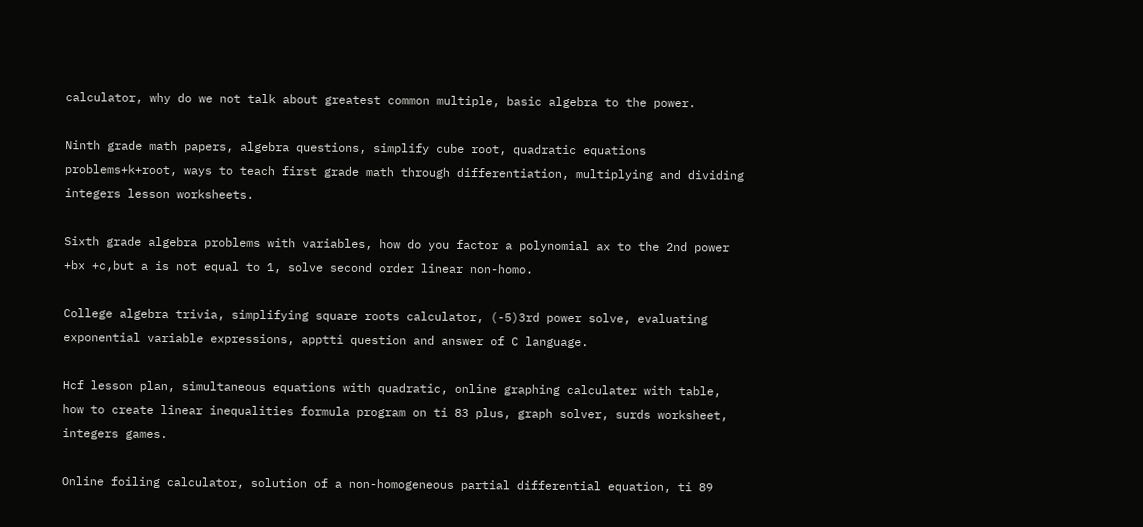calculator, why do we not talk about greatest common multiple, basic algebra to the power.

Ninth grade math papers, algebra questions, simplify cube root, quadratic equations problems+k+root, ways to teach first grade math through differentiation, multiplying and dividing integers lesson worksheets.

Sixth grade algebra problems with variables, how do you factor a polynomial ax to the 2nd power +bx +c,but a is not equal to 1, solve second order linear non-homo.

College algebra trivia, simplifying square roots calculator, (-5)3rd power solve, evaluating exponential variable expressions, apptti question and answer of C language.

Hcf lesson plan, simultaneous equations with quadratic, online graphing calculater with table, how to create linear inequalities formula program on ti 83 plus, graph solver, surds worksheet, integers games.

Online foiling calculator, solution of a non-homogeneous partial differential equation, ti 89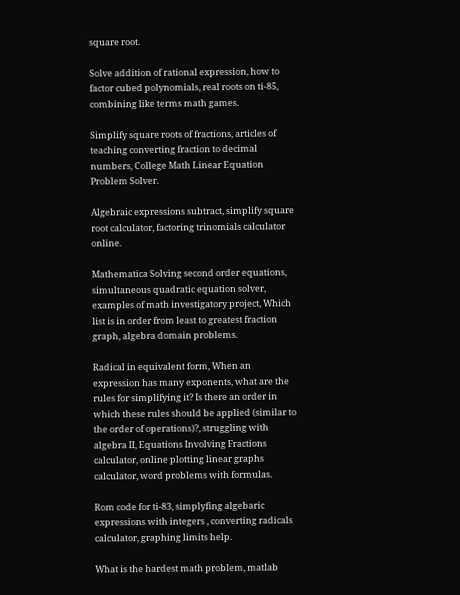square root.

Solve addition of rational expression, how to factor cubed polynomials, real roots on ti-85, combining like terms math games.

Simplify square roots of fractions, articles of teaching converting fraction to decimal numbers, College Math Linear Equation Problem Solver.

Algebraic expressions subtract, simplify square root calculator, factoring trinomials calculator online.

Mathematica Solving second order equations, simultaneous quadratic equation solver, examples of math investigatory project, Which list is in order from least to greatest fraction graph, algebra domain problems.

Radical in equivalent form, When an expression has many exponents, what are the rules for simplifying it? Is there an order in which these rules should be applied (similar to the order of operations)?, struggling with algebra II, Equations Involving Fractions calculator, online plotting linear graphs calculator, word problems with formulas.

Rom code for ti-83, simplyfing algebaric expressions with integers , converting radicals calculator, graphing limits help.

What is the hardest math problem, matlab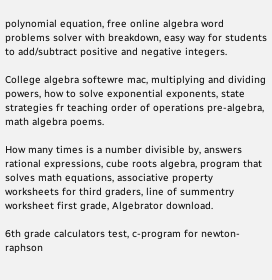polynomial equation, free online algebra word problems solver with breakdown, easy way for students to add/subtract positive and negative integers.

College algebra softewre mac, multiplying and dividing powers, how to solve exponential exponents, state strategies fr teaching order of operations pre-algebra, math algebra poems.

How many times is a number divisible by, answers rational expressions, cube roots algebra, program that solves math equations, associative property worksheets for third graders, line of summentry worksheet first grade, Algebrator download.

6th grade calculators test, c-program for newton-raphson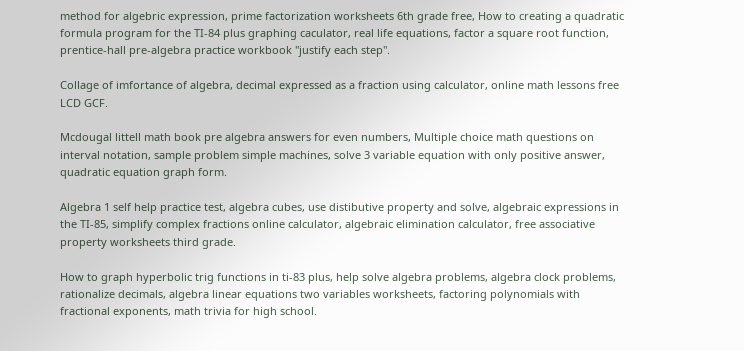method for algebric expression, prime factorization worksheets 6th grade free, How to creating a quadratic formula program for the TI-84 plus graphing caculator, real life equations, factor a square root function, prentice-hall pre-algebra practice workbook "justify each step".

Collage of imfortance of algebra, decimal expressed as a fraction using calculator, online math lessons free LCD GCF.

Mcdougal littell math book pre algebra answers for even numbers, Multiple choice math questions on interval notation, sample problem simple machines, solve 3 variable equation with only positive answer, quadratic equation graph form.

Algebra 1 self help practice test, algebra cubes, use distibutive property and solve, algebraic expressions in the TI-85, simplify complex fractions online calculator, algebraic elimination calculator, free associative property worksheets third grade.

How to graph hyperbolic trig functions in ti-83 plus, help solve algebra problems, algebra clock problems, rationalize decimals, algebra linear equations two variables worksheets, factoring polynomials with fractional exponents, math trivia for high school.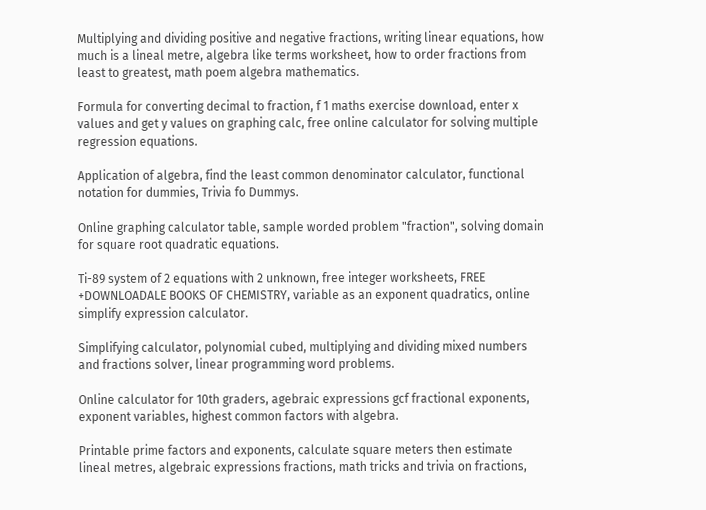Multiplying and dividing positive and negative fractions, writing linear equations, how much is a lineal metre, algebra like terms worksheet, how to order fractions from least to greatest, math poem algebra mathematics.

Formula for converting decimal to fraction, f 1 maths exercise download, enter x values and get y values on graphing calc, free online calculator for solving multiple regression equations.

Application of algebra, find the least common denominator calculator, functional notation for dummies, Trivia fo Dummys.

Online graphing calculator table, sample worded problem "fraction", solving domain for square root quadratic equations.

Ti-89 system of 2 equations with 2 unknown, free integer worksheets, FREE +DOWNLOADALE BOOKS OF CHEMISTRY, variable as an exponent quadratics, online simplify expression calculator.

Simplifying calculator, polynomial cubed, multiplying and dividing mixed numbers and fractions solver, linear programming word problems.

Online calculator for 10th graders, agebraic expressions gcf fractional exponents, exponent variables, highest common factors with algebra.

Printable prime factors and exponents, calculate square meters then estimate lineal metres, algebraic expressions fractions, math tricks and trivia on fractions,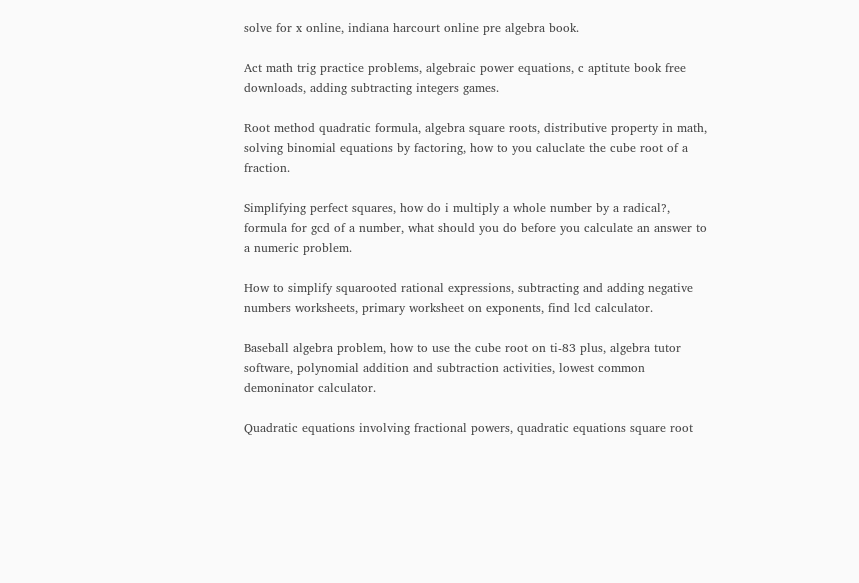solve for x online, indiana harcourt online pre algebra book.

Act math trig practice problems, algebraic power equations, c aptitute book free downloads, adding subtracting integers games.

Root method quadratic formula, algebra square roots, distributive property in math, solving binomial equations by factoring, how to you caluclate the cube root of a fraction.

Simplifying perfect squares, how do i multiply a whole number by a radical?, formula for gcd of a number, what should you do before you calculate an answer to a numeric problem.

How to simplify squarooted rational expressions, subtracting and adding negative numbers worksheets, primary worksheet on exponents, find lcd calculator.

Baseball algebra problem, how to use the cube root on ti-83 plus, algebra tutor software, polynomial addition and subtraction activities, lowest common demoninator calculator.

Quadratic equations involving fractional powers, quadratic equations square root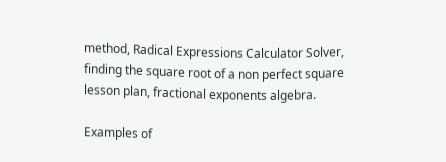method, Radical Expressions Calculator Solver, finding the square root of a non perfect square lesson plan, fractional exponents algebra.

Examples of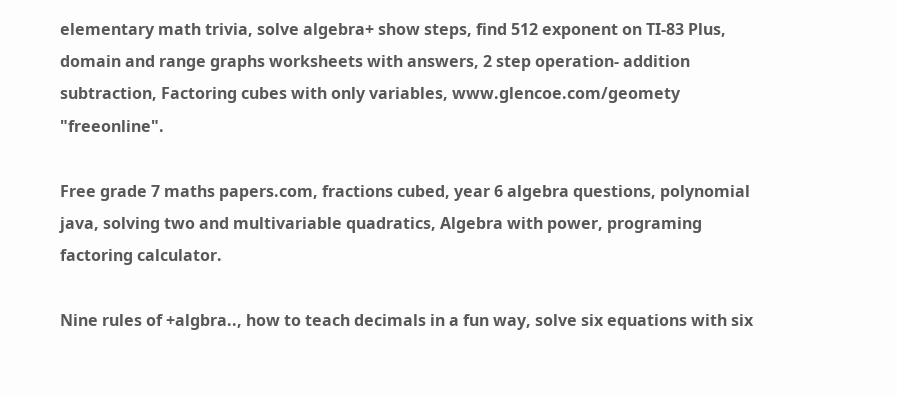elementary math trivia, solve algebra+ show steps, find 512 exponent on TI-83 Plus, domain and range graphs worksheets with answers, 2 step operation- addition subtraction, Factoring cubes with only variables, www.glencoe.com/geomety "freeonline".

Free grade 7 maths papers.com, fractions cubed, year 6 algebra questions, polynomial java, solving two and multivariable quadratics, Algebra with power, programing factoring calculator.

Nine rules of +algbra.., how to teach decimals in a fun way, solve six equations with six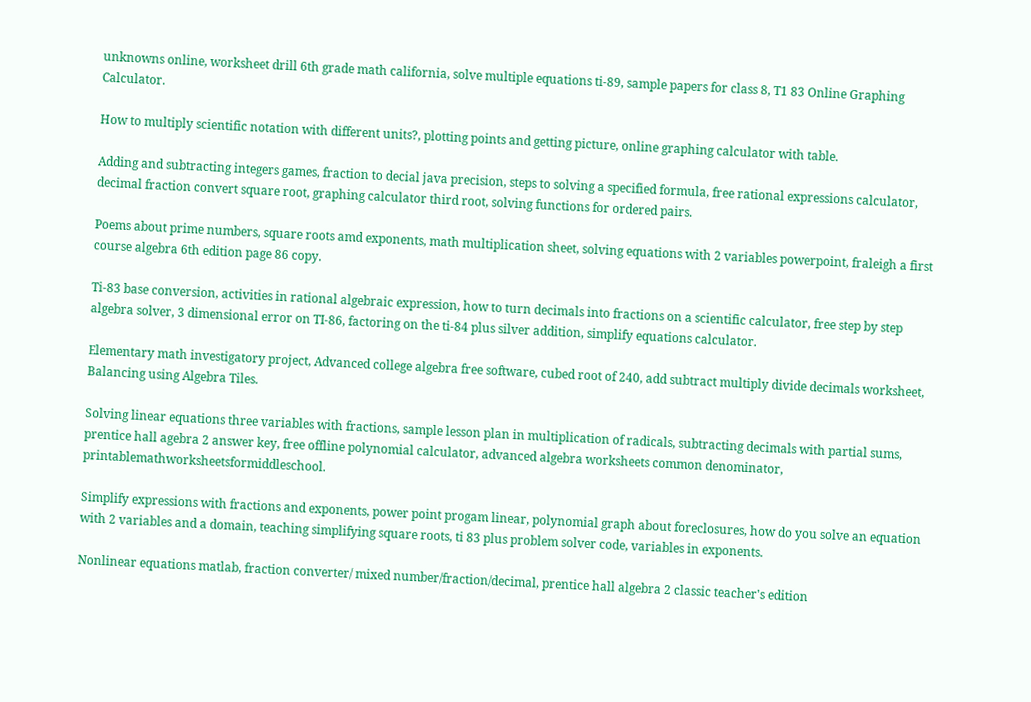unknowns online, worksheet drill 6th grade math california, solve multiple equations ti-89, sample papers for class 8, T1 83 Online Graphing Calculator.

How to multiply scientific notation with different units?, plotting points and getting picture, online graphing calculator with table.

Adding and subtracting integers games, fraction to decial java precision, steps to solving a specified formula, free rational expressions calculator, decimal fraction convert square root, graphing calculator third root, solving functions for ordered pairs.

Poems about prime numbers, square roots amd exponents, math multiplication sheet, solving equations with 2 variables powerpoint, fraleigh a first course algebra 6th edition page 86 copy.

Ti-83 base conversion, activities in rational algebraic expression, how to turn decimals into fractions on a scientific calculator, free step by step algebra solver, 3 dimensional error on TI-86, factoring on the ti-84 plus silver addition, simplify equations calculator.

Elementary math investigatory project, Advanced college algebra free software, cubed root of 240, add subtract multiply divide decimals worksheet, Balancing using Algebra Tiles.

Solving linear equations three variables with fractions, sample lesson plan in multiplication of radicals, subtracting decimals with partial sums, prentice hall agebra 2 answer key, free offline polynomial calculator, advanced algebra worksheets common denominator, printablemathworksheetsformiddleschool.

Simplify expressions with fractions and exponents, power point progam linear, polynomial graph about foreclosures, how do you solve an equation with 2 variables and a domain, teaching simplifying square roots, ti 83 plus problem solver code, variables in exponents.

Nonlinear equations matlab, fraction converter/ mixed number/fraction/decimal, prentice hall algebra 2 classic teacher's edition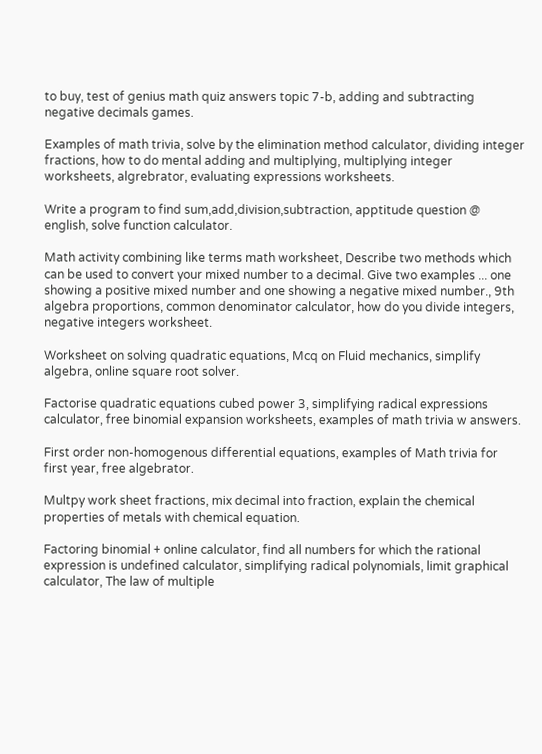to buy, test of genius math quiz answers topic 7-b, adding and subtracting negative decimals games.

Examples of math trivia, solve by the elimination method calculator, dividing integer fractions, how to do mental adding and multiplying, multiplying integer worksheets, algrebrator, evaluating expressions worksheets.

Write a program to find sum,add,division,subtraction, apptitude question @ english, solve function calculator.

Math activity combining like terms math worksheet, Describe two methods which can be used to convert your mixed number to a decimal. Give two examples ... one showing a positive mixed number and one showing a negative mixed number., 9th algebra proportions, common denominator calculator, how do you divide integers, negative integers worksheet.

Worksheet on solving quadratic equations, Mcq on Fluid mechanics, simplify algebra, online square root solver.

Factorise quadratic equations cubed power 3, simplifying radical expressions calculator, free binomial expansion worksheets, examples of math trivia w answers.

First order non-homogenous differential equations, examples of Math trivia for first year, free algebrator.

Multpy work sheet fractions, mix decimal into fraction, explain the chemical properties of metals with chemical equation.

Factoring binomial + online calculator, find all numbers for which the rational expression is undefined calculator, simplifying radical polynomials, limit graphical calculator, The law of multiple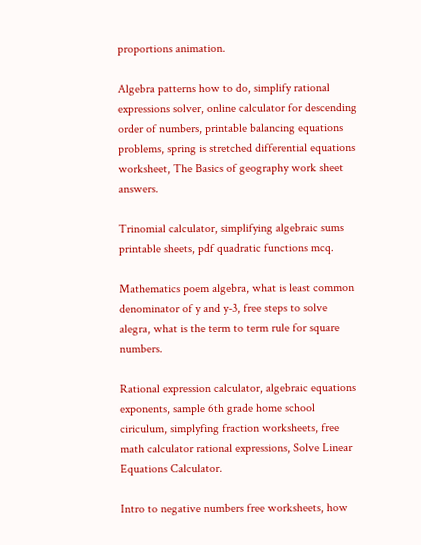proportions animation.

Algebra patterns how to do, simplify rational expressions solver, online calculator for descending order of numbers, printable balancing equations problems, spring is stretched differential equations worksheet, The Basics of geography work sheet answers.

Trinomial calculator, simplifying algebraic sums printable sheets, pdf quadratic functions mcq.

Mathematics poem algebra, what is least common denominator of y and y-3, free steps to solve alegra, what is the term to term rule for square numbers.

Rational expression calculator, algebraic equations exponents, sample 6th grade home school ciriculum, simplyfing fraction worksheets, free math calculator rational expressions, Solve Linear Equations Calculator.

Intro to negative numbers free worksheets, how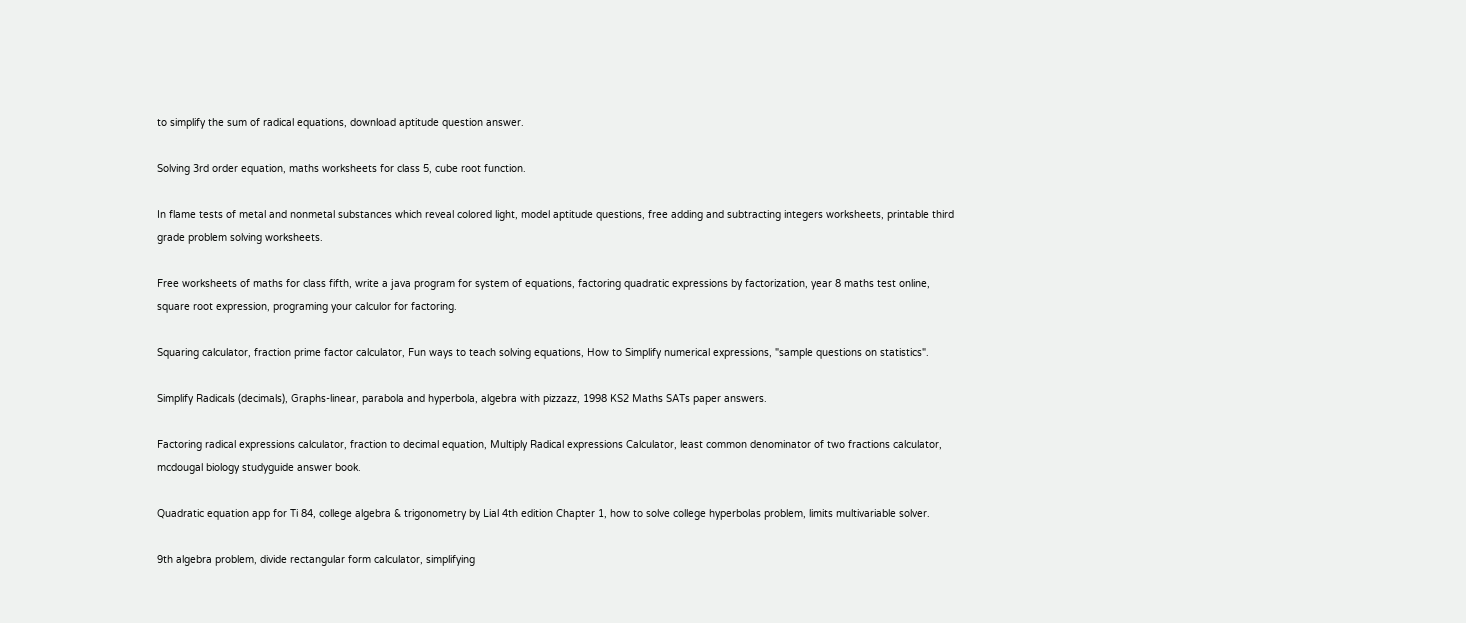to simplify the sum of radical equations, download aptitude question answer.

Solving 3rd order equation, maths worksheets for class 5, cube root function.

In flame tests of metal and nonmetal substances which reveal colored light, model aptitude questions, free adding and subtracting integers worksheets, printable third grade problem solving worksheets.

Free worksheets of maths for class fifth, write a java program for system of equations, factoring quadratic expressions by factorization, year 8 maths test online, square root expression, programing your calculor for factoring.

Squaring calculator, fraction prime factor calculator, Fun ways to teach solving equations, How to Simplify numerical expressions, "sample questions on statistics".

Simplify Radicals (decimals), Graphs-linear, parabola and hyperbola, algebra with pizzazz, 1998 KS2 Maths SATs paper answers.

Factoring radical expressions calculator, fraction to decimal equation, Multiply Radical expressions Calculator, least common denominator of two fractions calculator, mcdougal biology studyguide answer book.

Quadratic equation app for Ti 84, college algebra & trigonometry by Lial 4th edition Chapter 1, how to solve college hyperbolas problem, limits multivariable solver.

9th algebra problem, divide rectangular form calculator, simplifying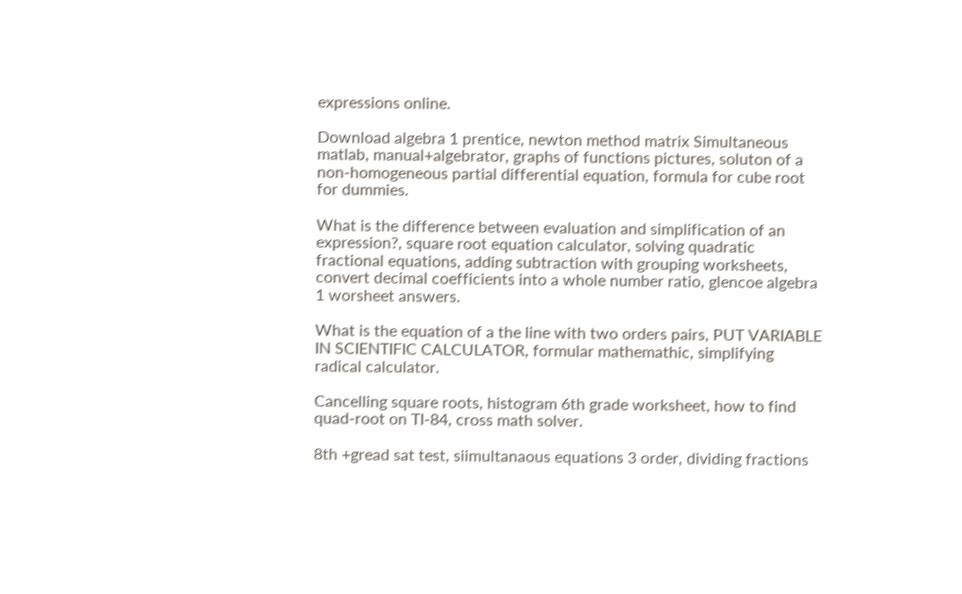expressions online.

Download algebra 1 prentice, newton method matrix Simultaneous matlab, manual+algebrator, graphs of functions pictures, soluton of a non-homogeneous partial differential equation, formula for cube root for dummies.

What is the difference between evaluation and simplification of an expression?, square root equation calculator, solving quadratic fractional equations, adding subtraction with grouping worksheets, convert decimal coefficients into a whole number ratio, glencoe algebra 1 worsheet answers.

What is the equation of a the line with two orders pairs, PUT VARIABLE IN SCIENTIFIC CALCULATOR, formular mathemathic, simplifying radical calculator.

Cancelling square roots, histogram 6th grade worksheet, how to find quad-root on TI-84, cross math solver.

8th +gread sat test, siimultanaous equations 3 order, dividing fractions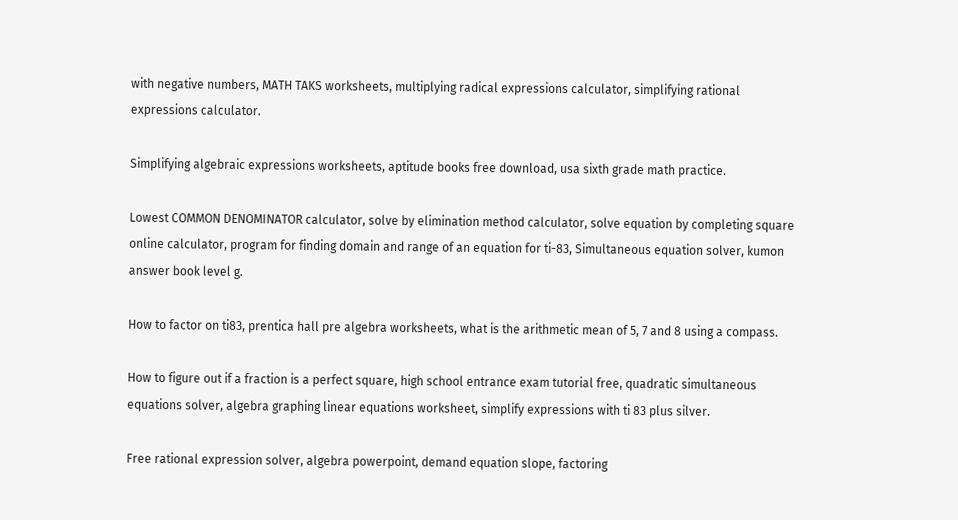with negative numbers, MATH TAKS worksheets, multiplying radical expressions calculator, simplifying rational expressions calculator.

Simplifying algebraic expressions worksheets, aptitude books free download, usa sixth grade math practice.

Lowest COMMON DENOMINATOR calculator, solve by elimination method calculator, solve equation by completing square online calculator, program for finding domain and range of an equation for ti-83, Simultaneous equation solver, kumon answer book level g.

How to factor on ti83, prentica hall pre algebra worksheets, what is the arithmetic mean of 5, 7 and 8 using a compass.

How to figure out if a fraction is a perfect square, high school entrance exam tutorial free, quadratic simultaneous equations solver, algebra graphing linear equations worksheet, simplify expressions with ti 83 plus silver.

Free rational expression solver, algebra powerpoint, demand equation slope, factoring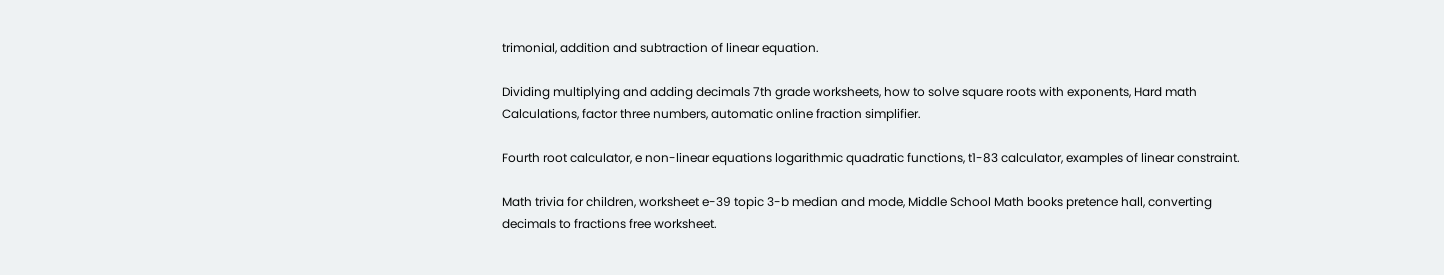trimonial, addition and subtraction of linear equation.

Dividing multiplying and adding decimals 7th grade worksheets, how to solve square roots with exponents, Hard math Calculations, factor three numbers, automatic online fraction simplifier.

Fourth root calculator, e non-linear equations logarithmic quadratic functions, t1-83 calculator, examples of linear constraint.

Math trivia for children, worksheet e-39 topic 3-b median and mode, Middle School Math books pretence hall, converting decimals to fractions free worksheet.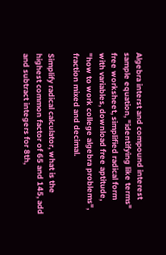Algebra interst and compound interest sample equation, "identifying like terms" free worksheet, simplified radical form with variables, download free aptitude, "how to work college algebra problems", fraction mixed and decimal.

Simplify radical calculator, what is the highest common factor of 65 and 145, add and subtract integers for 8th,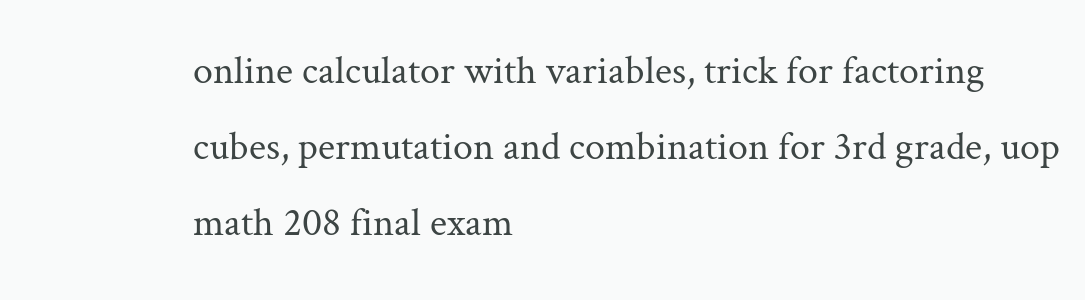online calculator with variables, trick for factoring cubes, permutation and combination for 3rd grade, uop math 208 final exam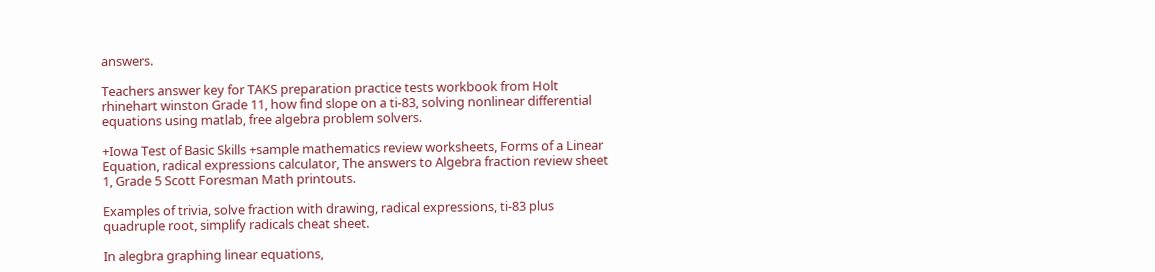answers.

Teachers answer key for TAKS preparation practice tests workbook from Holt rhinehart winston Grade 11, how find slope on a ti-83, solving nonlinear differential equations using matlab, free algebra problem solvers.

+Iowa Test of Basic Skills +sample mathematics review worksheets, Forms of a Linear Equation, radical expressions calculator, The answers to Algebra fraction review sheet 1, Grade 5 Scott Foresman Math printouts.

Examples of trivia, solve fraction with drawing, radical expressions, ti-83 plus quadruple root, simplify radicals cheat sheet.

In alegbra graphing linear equations,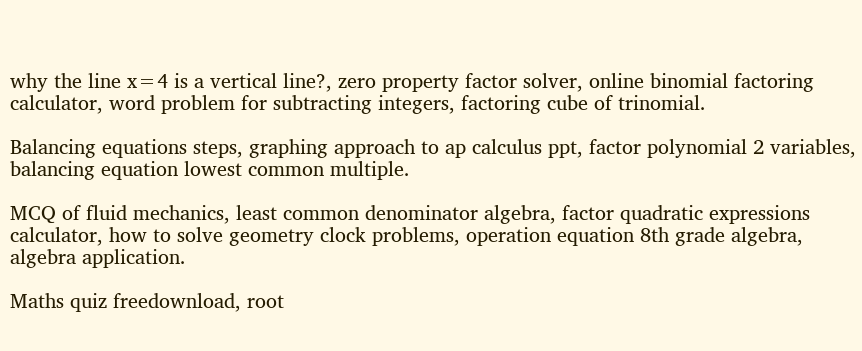why the line x=4 is a vertical line?, zero property factor solver, online binomial factoring calculator, word problem for subtracting integers, factoring cube of trinomial.

Balancing equations steps, graphing approach to ap calculus ppt, factor polynomial 2 variables, balancing equation lowest common multiple.

MCQ of fluid mechanics, least common denominator algebra, factor quadratic expressions calculator, how to solve geometry clock problems, operation equation 8th grade algebra, algebra application.

Maths quiz freedownload, root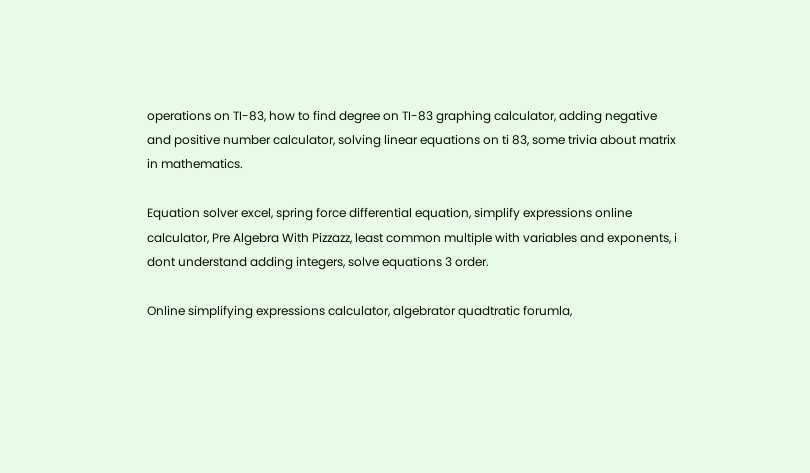operations on TI-83, how to find degree on TI-83 graphing calculator, adding negative and positive number calculator, solving linear equations on ti 83, some trivia about matrix in mathematics.

Equation solver excel, spring force differential equation, simplify expressions online calculator, Pre Algebra With Pizzazz, least common multiple with variables and exponents, i dont understand adding integers, solve equations 3 order.

Online simplifying expressions calculator, algebrator quadtratic forumla,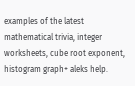examples of the latest mathematical trivia, integer worksheets, cube root exponent, histogram graph+ aleks help.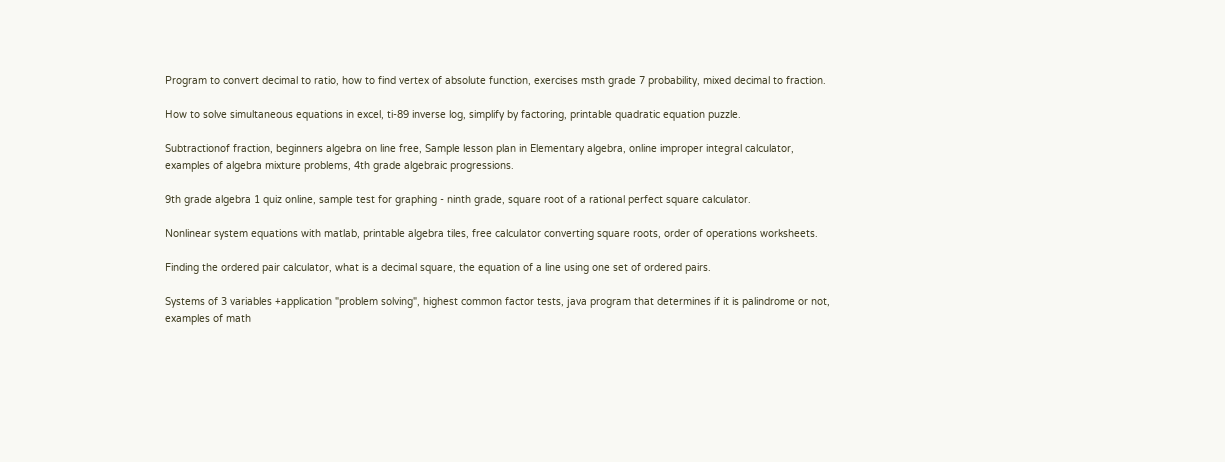Program to convert decimal to ratio, how to find vertex of absolute function, exercises msth grade 7 probability, mixed decimal to fraction.

How to solve simultaneous equations in excel, ti-89 inverse log, simplify by factoring, printable quadratic equation puzzle.

Subtractionof fraction, beginners algebra on line free, Sample lesson plan in Elementary algebra, online improper integral calculator, examples of algebra mixture problems, 4th grade algebraic progressions.

9th grade algebra 1 quiz online, sample test for graphing - ninth grade, square root of a rational perfect square calculator.

Nonlinear system equations with matlab, printable algebra tiles, free calculator converting square roots, order of operations worksheets.

Finding the ordered pair calculator, what is a decimal square, the equation of a line using one set of ordered pairs.

Systems of 3 variables +application "problem solving", highest common factor tests, java program that determines if it is palindrome or not, examples of math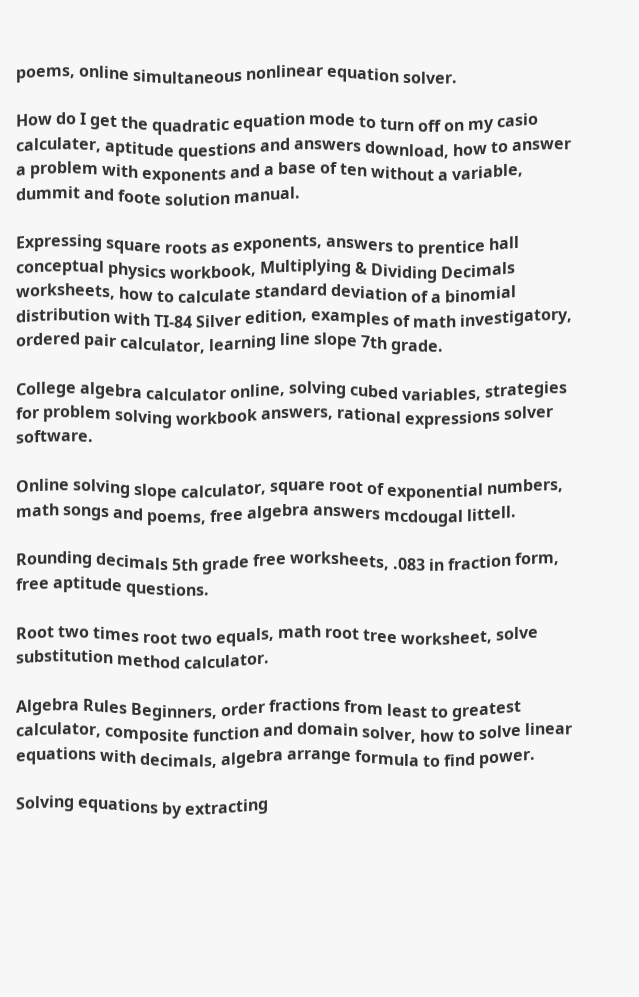poems, online simultaneous nonlinear equation solver.

How do I get the quadratic equation mode to turn off on my casio calculater, aptitude questions and answers download, how to answer a problem with exponents and a base of ten without a variable, dummit and foote solution manual.

Expressing square roots as exponents, answers to prentice hall conceptual physics workbook, Multiplying & Dividing Decimals worksheets, how to calculate standard deviation of a binomial distribution with TI-84 Silver edition, examples of math investigatory, ordered pair calculator, learning line slope 7th grade.

College algebra calculator online, solving cubed variables, strategies for problem solving workbook answers, rational expressions solver software.

Online solving slope calculator, square root of exponential numbers, math songs and poems, free algebra answers mcdougal littell.

Rounding decimals 5th grade free worksheets, .083 in fraction form, free aptitude questions.

Root two times root two equals, math root tree worksheet, solve substitution method calculator.

Algebra Rules Beginners, order fractions from least to greatest calculator, composite function and domain solver, how to solve linear equations with decimals, algebra arrange formula to find power.

Solving equations by extracting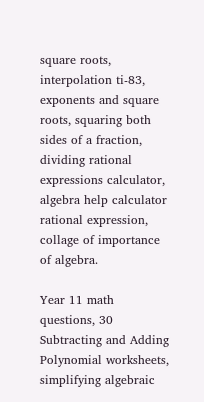square roots, interpolation ti-83, exponents and square roots, squaring both sides of a fraction, dividing rational expressions calculator, algebra help calculator rational expression, collage of importance of algebra.

Year 11 math questions, 30 Subtracting and Adding Polynomial worksheets, simplifying algebraic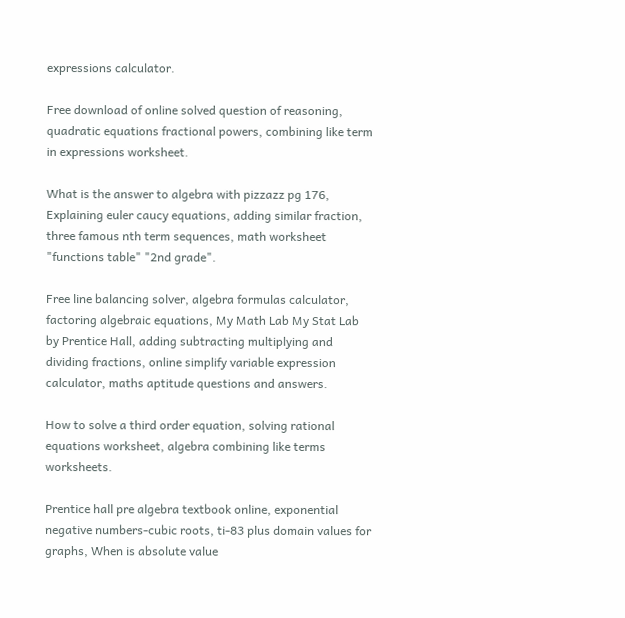expressions calculator.

Free download of online solved question of reasoning, quadratic equations fractional powers, combining like term in expressions worksheet.

What is the answer to algebra with pizzazz pg 176, Explaining euler caucy equations, adding similar fraction, three famous nth term sequences, math worksheet "functions table" "2nd grade".

Free line balancing solver, algebra formulas calculator, factoring algebraic equations, My Math Lab My Stat Lab by Prentice Hall, adding subtracting multiplying and dividing fractions, online simplify variable expression calculator, maths aptitude questions and answers.

How to solve a third order equation, solving rational equations worksheet, algebra combining like terms worksheets.

Prentice hall pre algebra textbook online, exponential negative numbers-cubic roots, ti-83 plus domain values for graphs, When is absolute value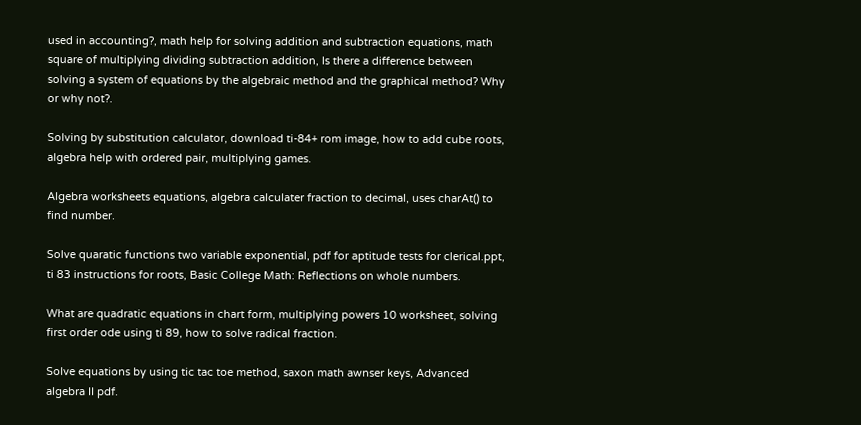used in accounting?, math help for solving addition and subtraction equations, math square of multiplying dividing subtraction addition, Is there a difference between solving a system of equations by the algebraic method and the graphical method? Why or why not?.

Solving by substitution calculator, download ti-84+ rom image, how to add cube roots, algebra help with ordered pair, multiplying games.

Algebra worksheets equations, algebra calculater fraction to decimal, uses charAt() to find number.

Solve quaratic functions two variable exponential, pdf for aptitude tests for clerical.ppt, ti 83 instructions for roots, Basic College Math: Reflections on whole numbers.

What are quadratic equations in chart form, multiplying powers 10 worksheet, solving first order ode using ti 89, how to solve radical fraction.

Solve equations by using tic tac toe method, saxon math awnser keys, Advanced algebra II pdf.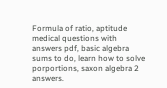Formula of ratio, aptitude medical questions with answers pdf, basic algebra sums to do, learn how to solve porportions, saxon algebra 2 answers.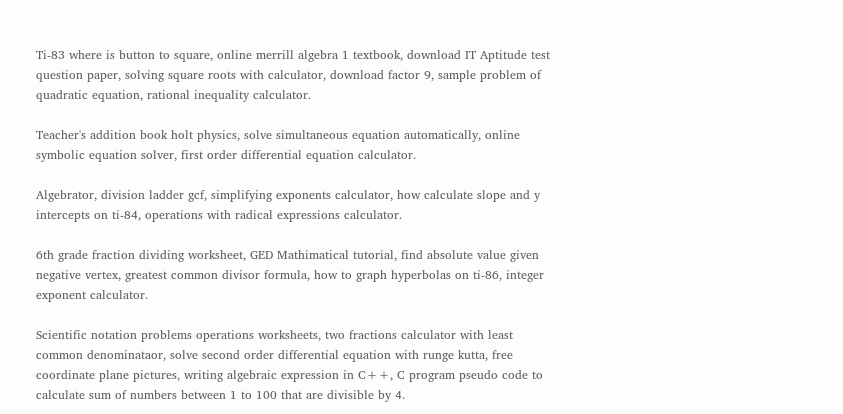Ti-83 where is button to square, online merrill algebra 1 textbook, download IT Aptitude test question paper, solving square roots with calculator, download factor 9, sample problem of quadratic equation, rational inequality calculator.

Teacher's addition book holt physics, solve simultaneous equation automatically, online symbolic equation solver, first order differential equation calculator.

Algebrator, division ladder gcf, simplifying exponents calculator, how calculate slope and y intercepts on ti-84, operations with radical expressions calculator.

6th grade fraction dividing worksheet, GED Mathimatical tutorial, find absolute value given negative vertex, greatest common divisor formula, how to graph hyperbolas on ti-86, integer exponent calculator.

Scientific notation problems operations worksheets, two fractions calculator with least common denominataor, solve second order differential equation with runge kutta, free coordinate plane pictures, writing algebraic expression in C++, C program pseudo code to calculate sum of numbers between 1 to 100 that are divisible by 4.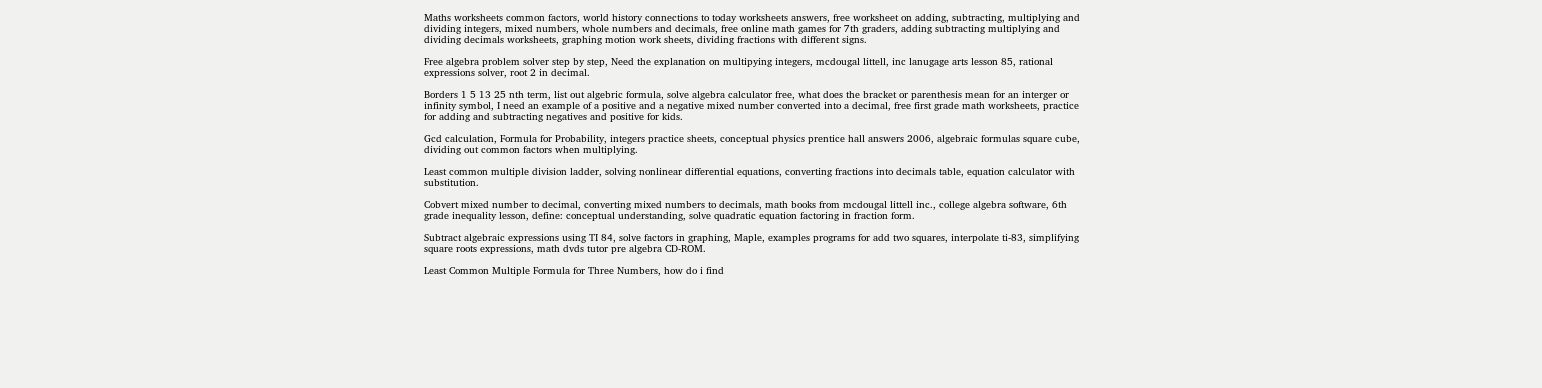Maths worksheets common factors, world history connections to today worksheets answers, free worksheet on adding, subtracting, multiplying and dividing integers, mixed numbers, whole numbers and decimals, free online math games for 7th graders, adding subtracting multiplying and dividing decimals worksheets, graphing motion work sheets, dividing fractions with different signs.

Free algebra problem solver step by step, Need the explanation on multipying integers, mcdougal littell, inc lanugage arts lesson 85, rational expressions solver, root 2 in decimal.

Borders 1 5 13 25 nth term, list out algebric formula, solve algebra calculator free, what does the bracket or parenthesis mean for an interger or infinity symbol, I need an example of a positive and a negative mixed number converted into a decimal, free first grade math worksheets, practice for adding and subtracting negatives and positive for kids.

Gcd calculation, Formula for Probability, integers practice sheets, conceptual physics prentice hall answers 2006, algebraic formulas square cube, dividing out common factors when multiplying.

Least common multiple division ladder, solving nonlinear differential equations, converting fractions into decimals table, equation calculator with substitution.

Cobvert mixed number to decimal, converting mixed numbers to decimals, math books from mcdougal littell inc., college algebra software, 6th grade inequality lesson, define: conceptual understanding, solve quadratic equation factoring in fraction form.

Subtract algebraic expressions using TI 84, solve factors in graphing, Maple, examples programs for add two squares, interpolate ti-83, simplifying square roots expressions, math dvds tutor pre algebra CD-ROM.

Least Common Multiple Formula for Three Numbers, how do i find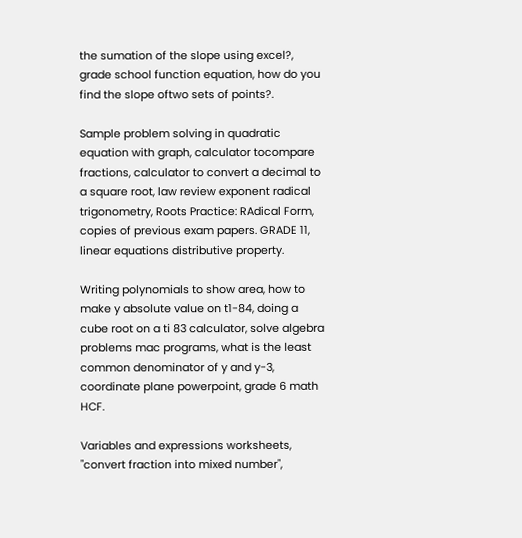the sumation of the slope using excel?, grade school function equation, how do you find the slope oftwo sets of points?.

Sample problem solving in quadratic equation with graph, calculator tocompare fractions, calculator to convert a decimal to a square root, law review exponent radical trigonometry, Roots Practice: RAdical Form, copies of previous exam papers. GRADE 11, linear equations distributive property.

Writing polynomials to show area, how to make y absolute value on t1-84, doing a cube root on a ti 83 calculator, solve algebra problems mac programs, what is the least common denominator of y and y-3, coordinate plane powerpoint, grade 6 math HCF.

Variables and expressions worksheets, "convert fraction into mixed number",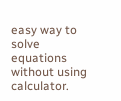easy way to solve equations without using calculator.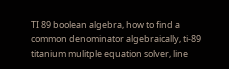TI 89 boolean algebra, how to find a common denominator algebraically, ti-89 titanium mulitple equation solver, line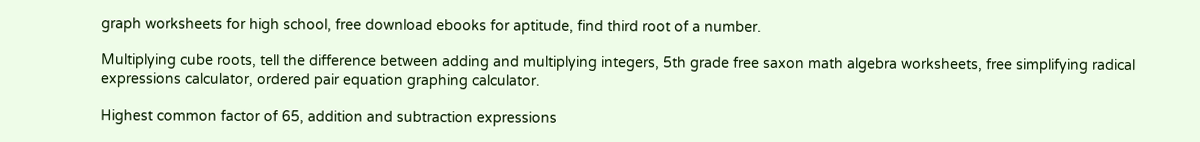graph worksheets for high school, free download ebooks for aptitude, find third root of a number.

Multiplying cube roots, tell the difference between adding and multiplying integers, 5th grade free saxon math algebra worksheets, free simplifying radical expressions calculator, ordered pair equation graphing calculator.

Highest common factor of 65, addition and subtraction expressions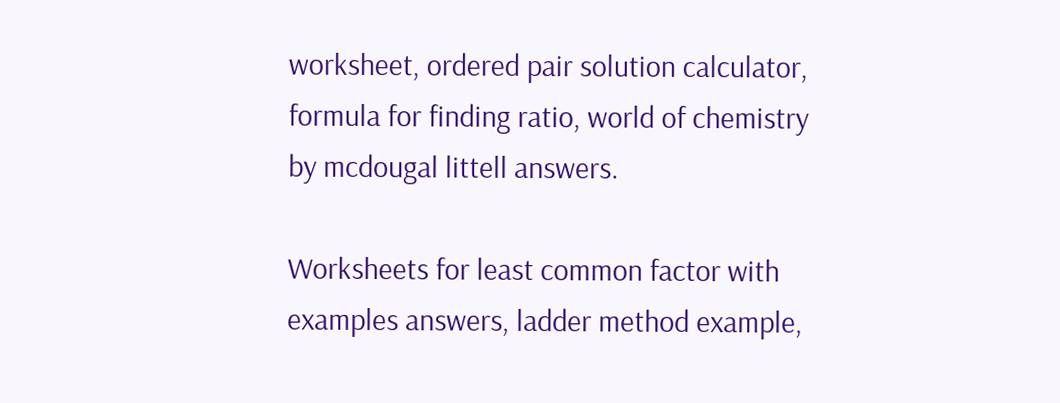worksheet, ordered pair solution calculator, formula for finding ratio, world of chemistry by mcdougal littell answers.

Worksheets for least common factor with examples answers, ladder method example,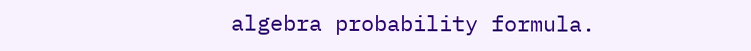algebra probability formula.